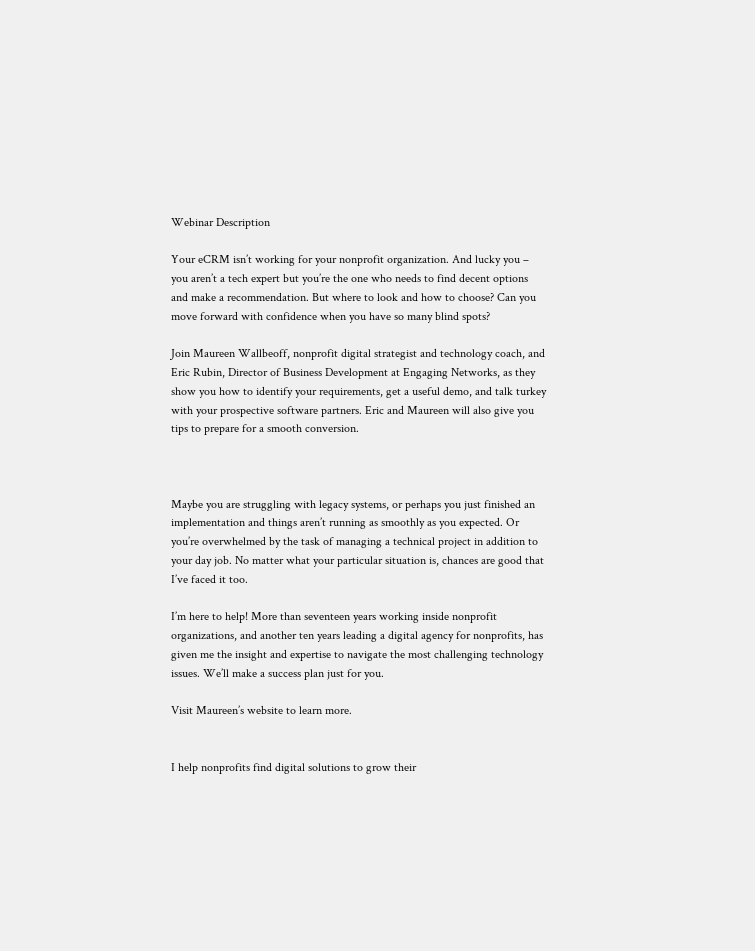Webinar Description

Your eCRM isn’t working for your nonprofit organization. And lucky you – you aren’t a tech expert but you’re the one who needs to find decent options and make a recommendation. But where to look and how to choose? Can you move forward with confidence when you have so many blind spots?

Join Maureen Wallbeoff, nonprofit digital strategist and technology coach, and Eric Rubin, Director of Business Development at Engaging Networks, as they show you how to identify your requirements, get a useful demo, and talk turkey with your prospective software partners. Eric and Maureen will also give you tips to prepare for a smooth conversion.



Maybe you are struggling with legacy systems, or perhaps you just finished an implementation and things aren’t running as smoothly as you expected. Or you’re overwhelmed by the task of managing a technical project in addition to your day job. No matter what your particular situation is, chances are good that I’ve faced it too.

I’m here to help! More than seventeen years working inside nonprofit organizations, and another ten years leading a digital agency for nonprofits, has given me the insight and expertise to navigate the most challenging technology issues. We’ll make a success plan just for you.

Visit Maureen’s website to learn more.


I help nonprofits find digital solutions to grow their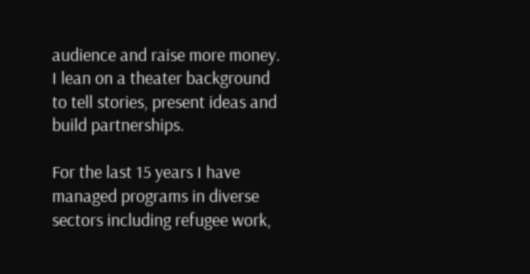audience and raise more money. I lean on a theater background to tell stories, present ideas and build partnerships.

For the last 15 years I have managed programs in diverse sectors including refugee work,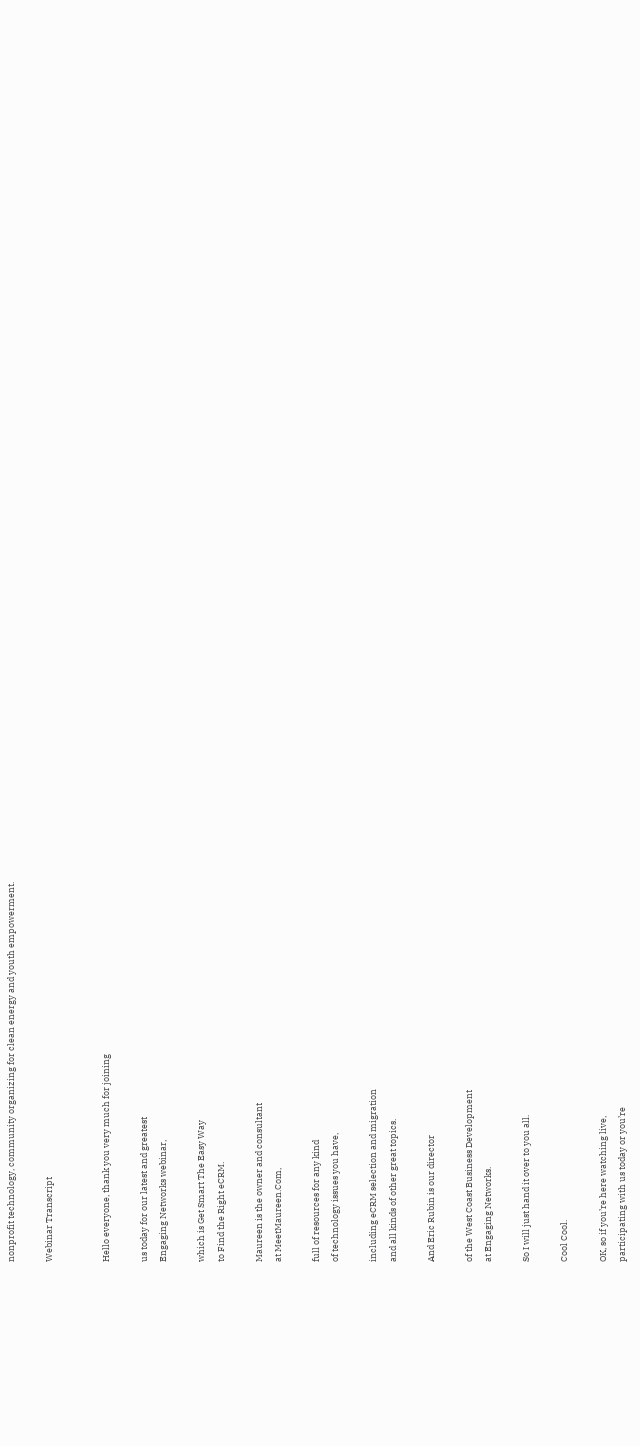nonprofit technology, community organizing for clean energy and youth empowerment.

Webinar Transcript


Hello everyone, thank you very much for joining

us today for our latest and greatest
Engaging Networks webinar,

which is Get Smart The Easy Way
to Find the Right eCRM.

Maureen is the owner and consultant
at MeetMaureen.Com,

full of resources for any kind
of technology issues you have,

including eCRM selection and migration
and all kinds of other great topics.

And Eric Rubin is our director

of the West Coast Business Development
at Engaging Networks.

So I will just hand it over to you all.

Cool Cool.

OK, so if you’re here watching live,
participating with us today or you’re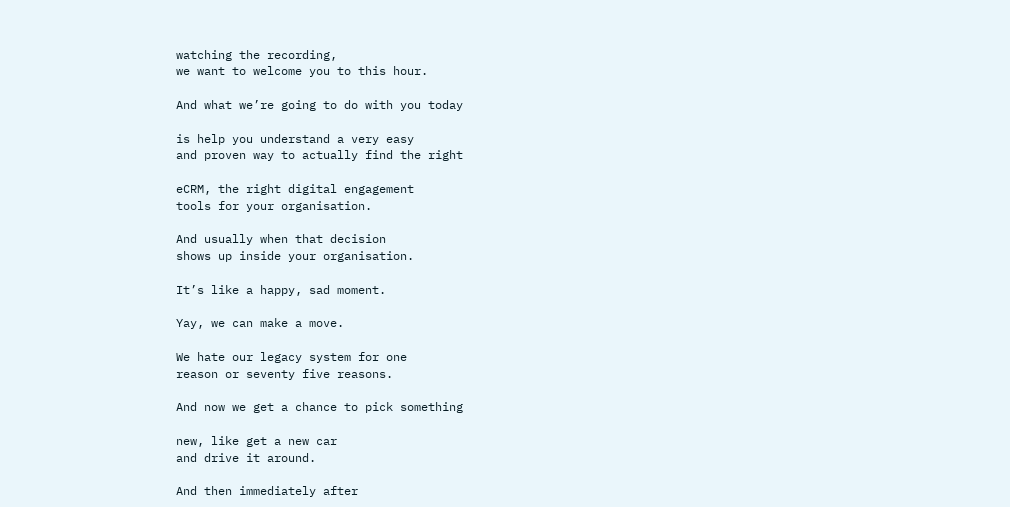watching the recording,
we want to welcome you to this hour.

And what we’re going to do with you today

is help you understand a very easy
and proven way to actually find the right

eCRM, the right digital engagement
tools for your organisation.

And usually when that decision
shows up inside your organisation.

It’s like a happy, sad moment.

Yay, we can make a move.

We hate our legacy system for one
reason or seventy five reasons.

And now we get a chance to pick something

new, like get a new car
and drive it around.

And then immediately after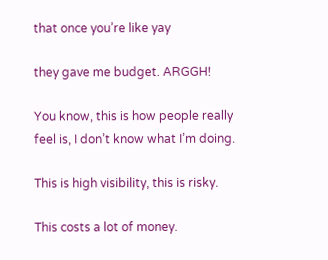that once you’re like yay

they gave me budget. ARGGH!

You know, this is how people really
feel is, I don’t know what I’m doing.

This is high visibility, this is risky.

This costs a lot of money.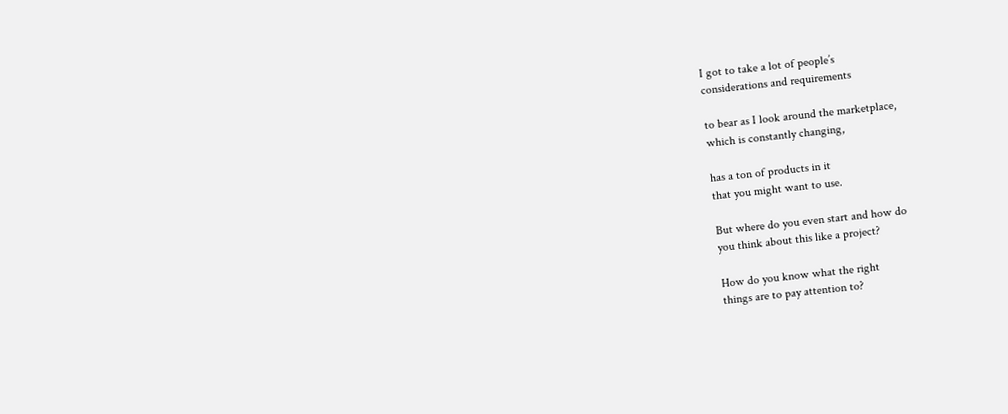I got to take a lot of people’s
considerations and requirements

to bear as I look around the marketplace,
which is constantly changing,

has a ton of products in it
that you might want to use.

But where do you even start and how do
you think about this like a project?

How do you know what the right
things are to pay attention to?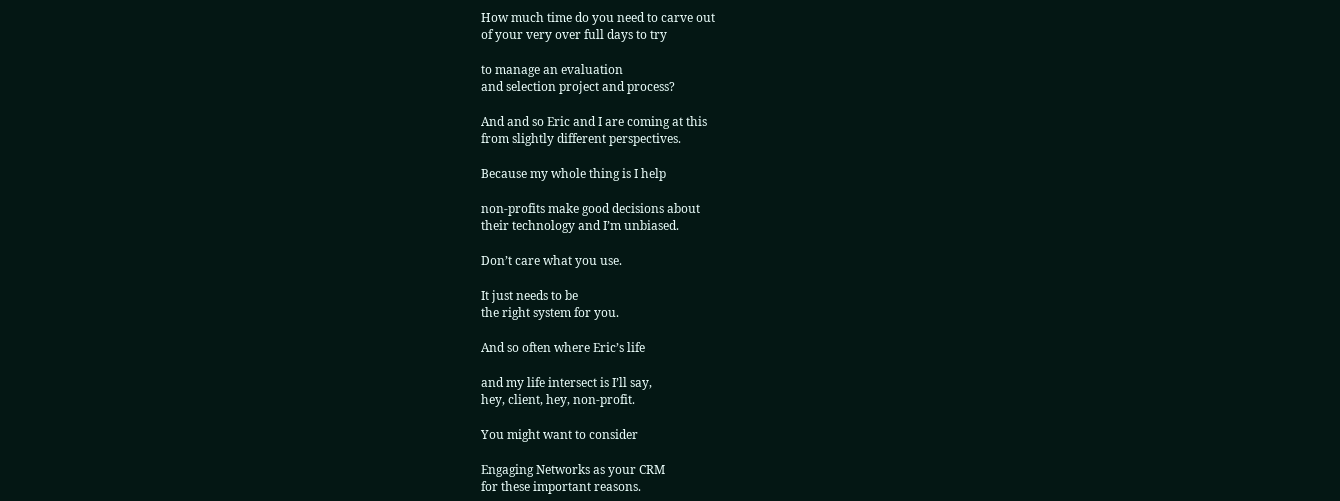How much time do you need to carve out
of your very over full days to try

to manage an evaluation
and selection project and process?

And and so Eric and I are coming at this
from slightly different perspectives.

Because my whole thing is I help

non-profits make good decisions about
their technology and I’m unbiased.

Don’t care what you use.

It just needs to be
the right system for you.

And so often where Eric’s life

and my life intersect is I’ll say,
hey, client, hey, non-profit.

You might want to consider

Engaging Networks as your CRM
for these important reasons.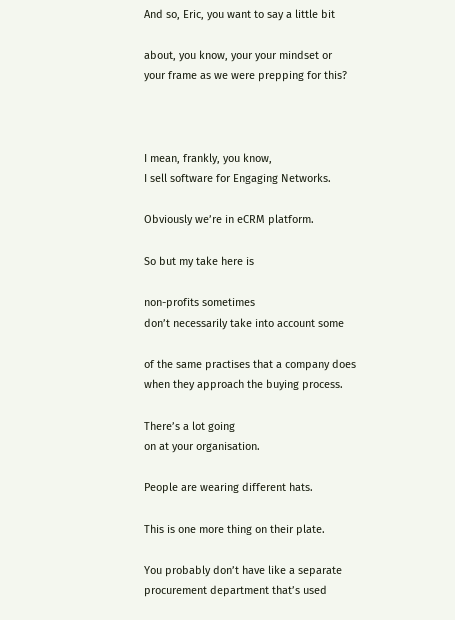And so, Eric, you want to say a little bit

about, you know, your your mindset or
your frame as we were prepping for this?



I mean, frankly, you know,
I sell software for Engaging Networks.

Obviously we’re in eCRM platform.

So but my take here is

non-profits sometimes
don’t necessarily take into account some

of the same practises that a company does
when they approach the buying process.

There’s a lot going
on at your organisation.

People are wearing different hats.

This is one more thing on their plate.

You probably don’t have like a separate
procurement department that’s used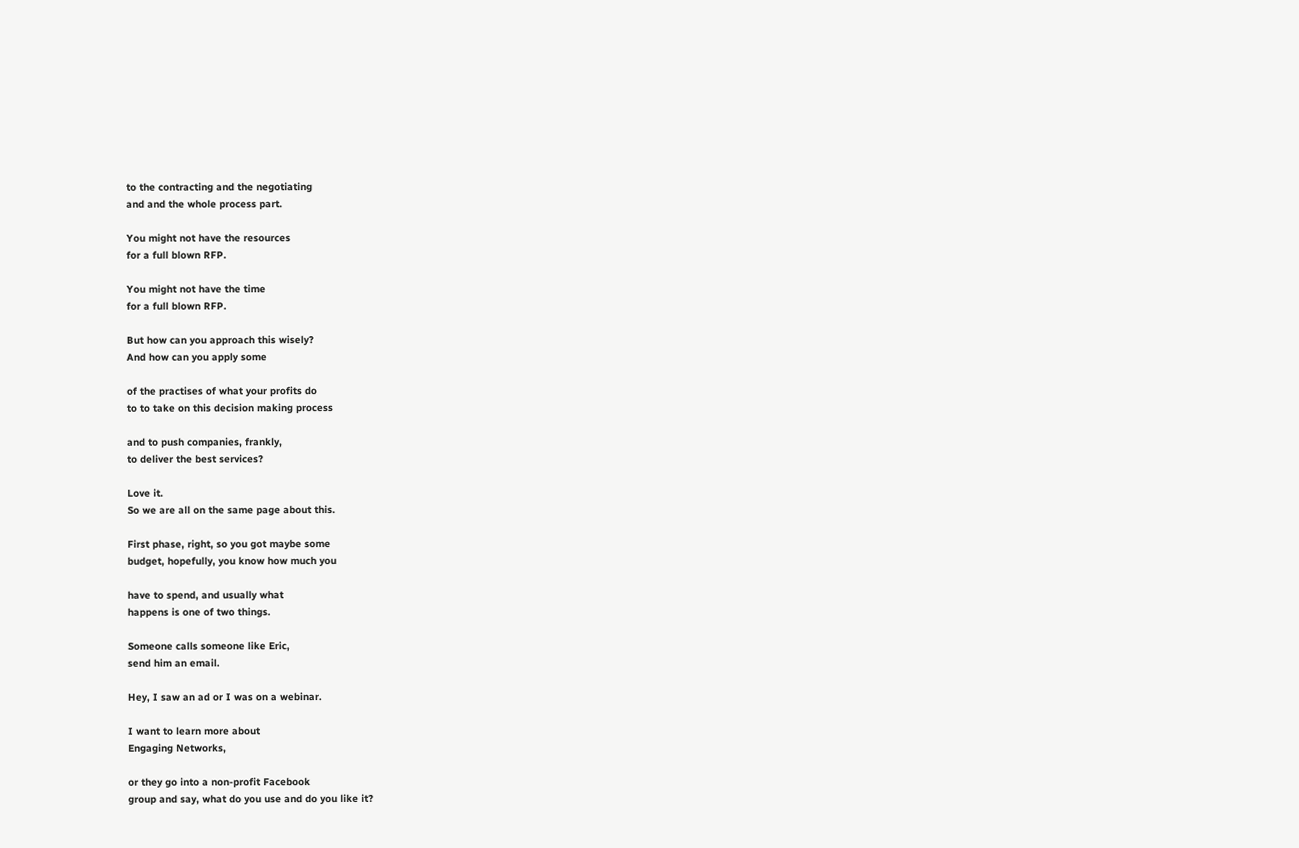to the contracting and the negotiating
and and the whole process part.

You might not have the resources
for a full blown RFP.

You might not have the time
for a full blown RFP.

But how can you approach this wisely?
And how can you apply some

of the practises of what your profits do
to to take on this decision making process

and to push companies, frankly,
to deliver the best services?

Love it.
So we are all on the same page about this.

First phase, right, so you got maybe some
budget, hopefully, you know how much you

have to spend, and usually what
happens is one of two things.

Someone calls someone like Eric,
send him an email.

Hey, I saw an ad or I was on a webinar.

I want to learn more about
Engaging Networks,

or they go into a non-profit Facebook
group and say, what do you use and do you like it?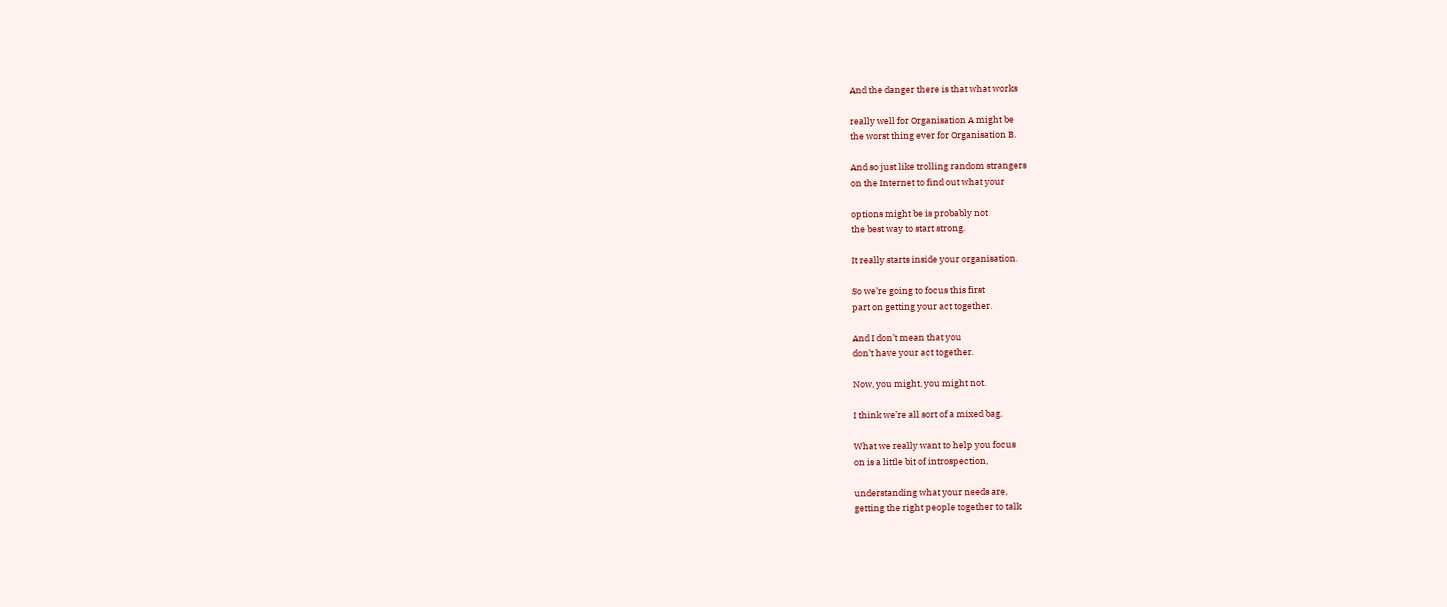And the danger there is that what works

really well for Organisation A might be
the worst thing ever for Organisation B.

And so just like trolling random strangers
on the Internet to find out what your

options might be is probably not
the best way to start strong.

It really starts inside your organisation.

So we’re going to focus this first
part on getting your act together.

And I don’t mean that you
don’t have your act together.

Now, you might, you might not.

I think we’re all sort of a mixed bag.

What we really want to help you focus
on is a little bit of introspection,

understanding what your needs are,
getting the right people together to talk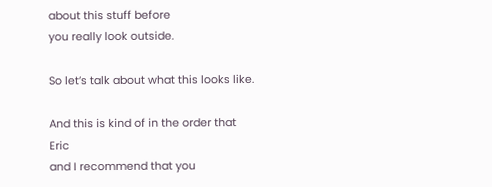about this stuff before
you really look outside.

So let’s talk about what this looks like.

And this is kind of in the order that Eric
and I recommend that you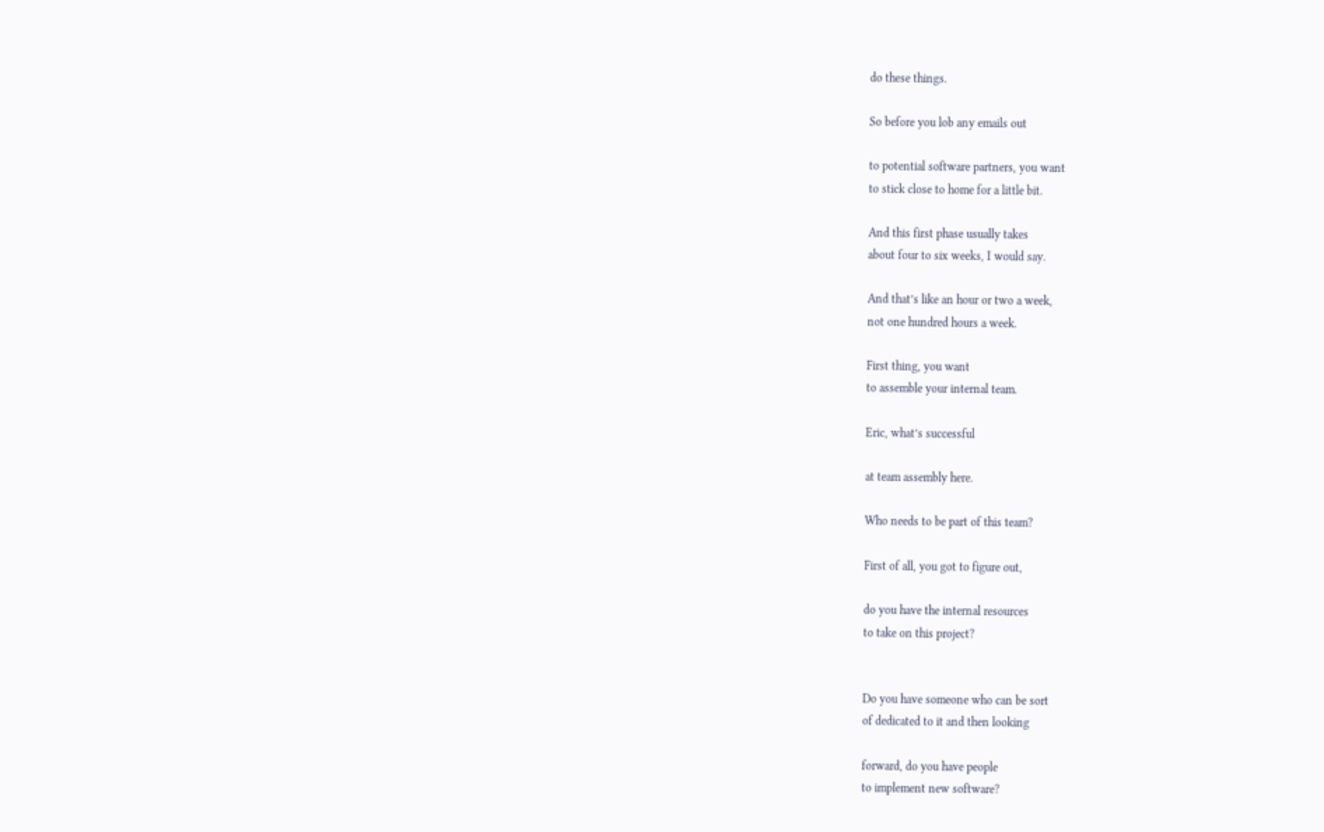do these things.

So before you lob any emails out

to potential software partners, you want
to stick close to home for a little bit.

And this first phase usually takes
about four to six weeks, I would say.

And that’s like an hour or two a week,
not one hundred hours a week.

First thing, you want
to assemble your internal team.

Eric, what’s successful

at team assembly here.

Who needs to be part of this team?

First of all, you got to figure out,

do you have the internal resources
to take on this project?


Do you have someone who can be sort
of dedicated to it and then looking

forward, do you have people
to implement new software?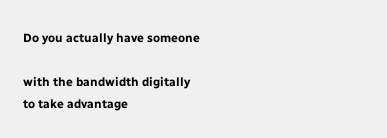Do you actually have someone

with the bandwidth digitally
to take advantage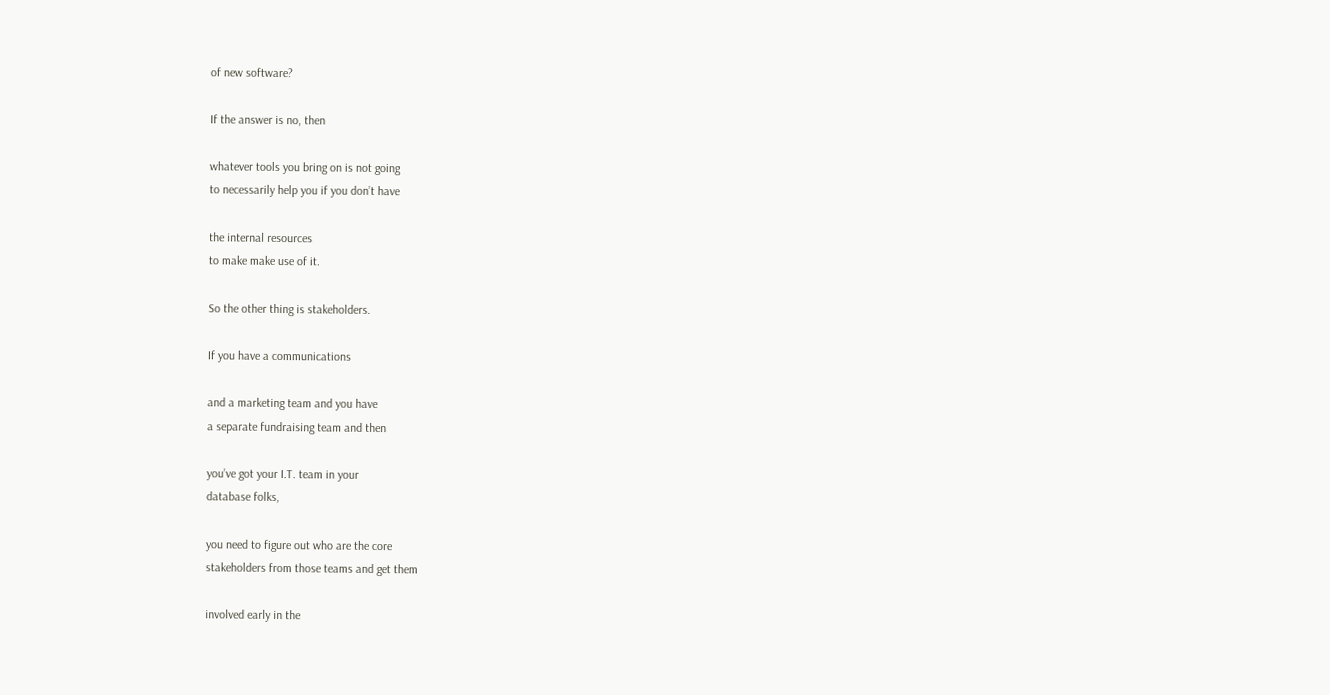of new software?

If the answer is no, then

whatever tools you bring on is not going
to necessarily help you if you don’t have

the internal resources
to make make use of it.

So the other thing is stakeholders.

If you have a communications

and a marketing team and you have
a separate fundraising team and then

you’ve got your I.T. team in your
database folks,

you need to figure out who are the core
stakeholders from those teams and get them

involved early in the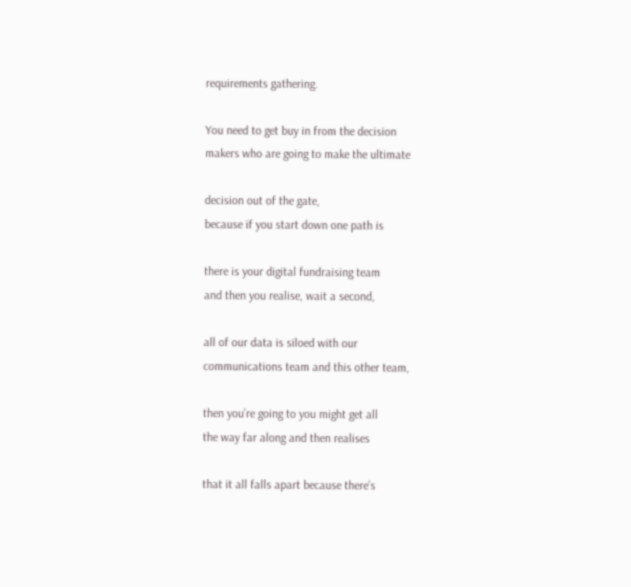requirements gathering.

You need to get buy in from the decision
makers who are going to make the ultimate

decision out of the gate,
because if you start down one path is

there is your digital fundraising team
and then you realise, wait a second,

all of our data is siloed with our
communications team and this other team,

then you’re going to you might get all
the way far along and then realises

that it all falls apart because there’s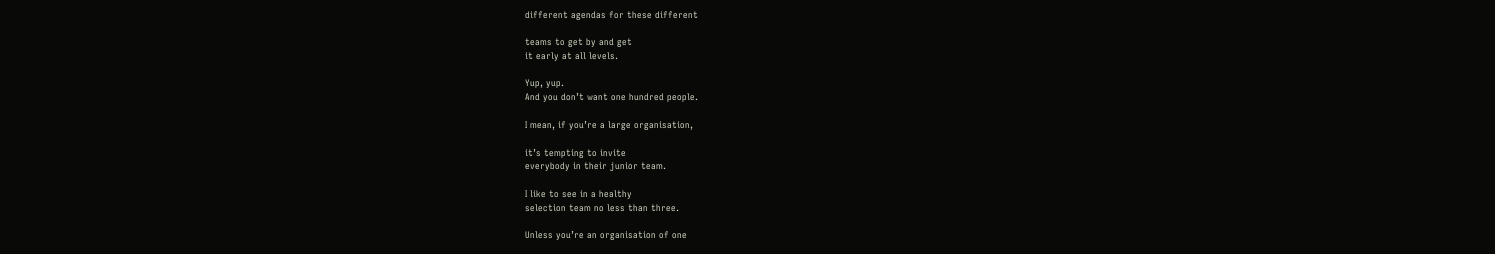different agendas for these different

teams to get by and get
it early at all levels.

Yup, yup.
And you don’t want one hundred people.

I mean, if you’re a large organisation,

it’s tempting to invite
everybody in their junior team.

I like to see in a healthy
selection team no less than three.

Unless you’re an organisation of one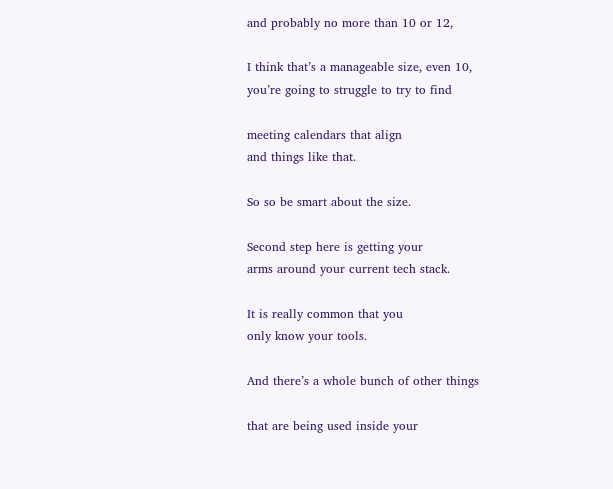and probably no more than 10 or 12,

I think that’s a manageable size, even 10,
you’re going to struggle to try to find

meeting calendars that align
and things like that.

So so be smart about the size.

Second step here is getting your
arms around your current tech stack.

It is really common that you
only know your tools.

And there’s a whole bunch of other things

that are being used inside your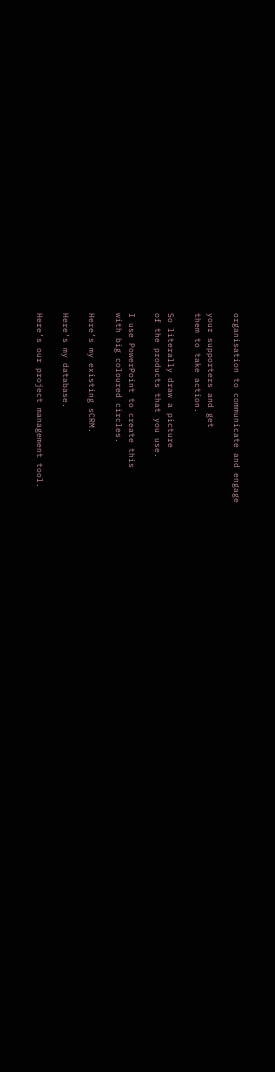organisation to communicate and engage

your supporters and get
them to take action.

So literally draw a picture
of the products that you use.

I use PowerPoint to create this
with big coloured circles.

Here’s my existing sCRM.

Here’s my database.

Here’s our project management tool.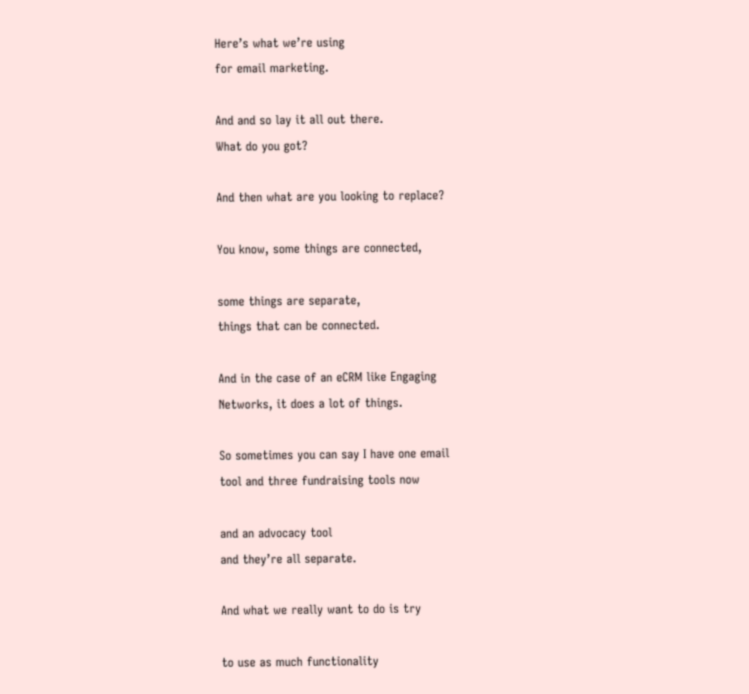Here’s what we’re using
for email marketing.

And and so lay it all out there.
What do you got?

And then what are you looking to replace?

You know, some things are connected,

some things are separate,
things that can be connected.

And in the case of an eCRM like Engaging
Networks, it does a lot of things.

So sometimes you can say I have one email
tool and three fundraising tools now

and an advocacy tool
and they’re all separate.

And what we really want to do is try

to use as much functionality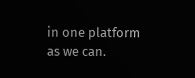in one platform as we can.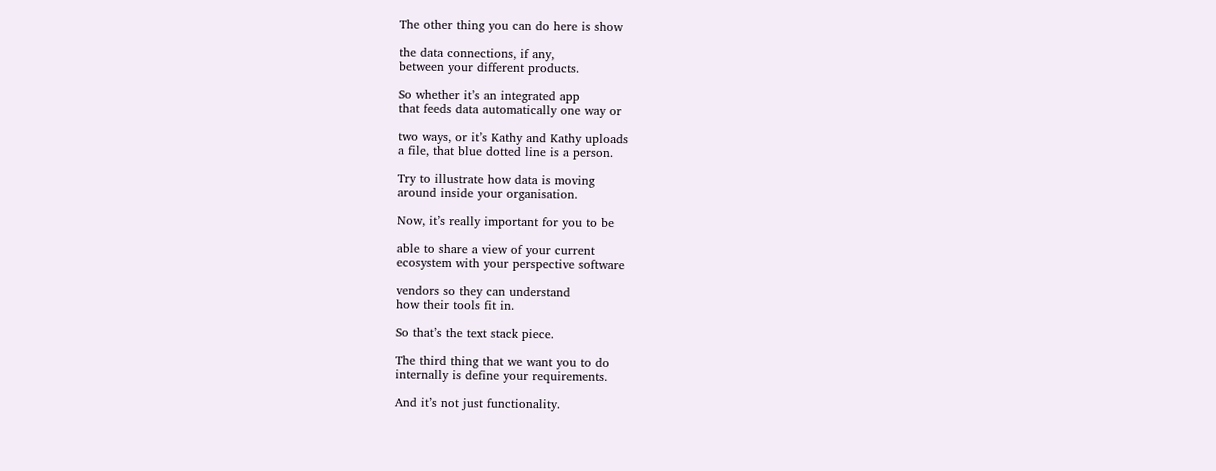The other thing you can do here is show

the data connections, if any,
between your different products.

So whether it’s an integrated app
that feeds data automatically one way or

two ways, or it’s Kathy and Kathy uploads
a file, that blue dotted line is a person.

Try to illustrate how data is moving
around inside your organisation.

Now, it’s really important for you to be

able to share a view of your current
ecosystem with your perspective software

vendors so they can understand
how their tools fit in.

So that’s the text stack piece.

The third thing that we want you to do
internally is define your requirements.

And it’s not just functionality.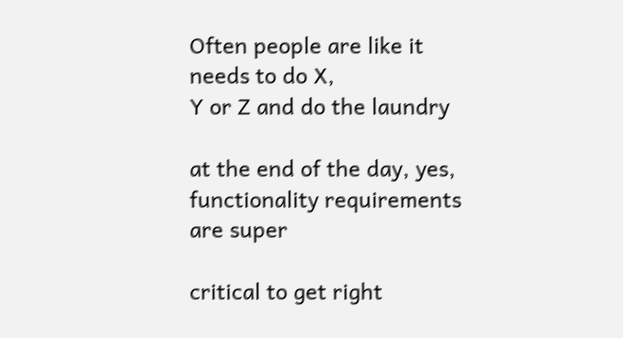Often people are like it needs to do X,
Y or Z and do the laundry

at the end of the day, yes,
functionality requirements are super

critical to get right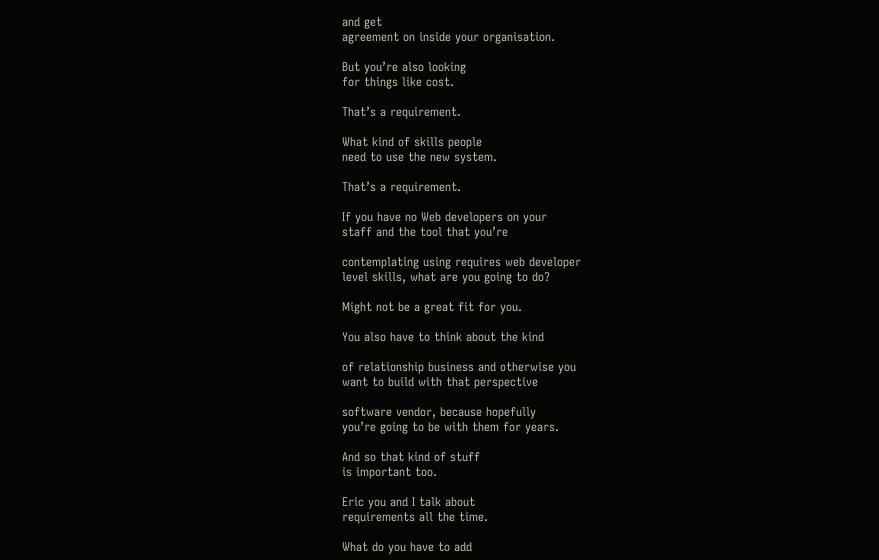and get
agreement on inside your organisation.

But you’re also looking
for things like cost.

That’s a requirement.

What kind of skills people
need to use the new system.

That’s a requirement.

If you have no Web developers on your
staff and the tool that you’re

contemplating using requires web developer
level skills, what are you going to do?

Might not be a great fit for you.

You also have to think about the kind

of relationship business and otherwise you
want to build with that perspective

software vendor, because hopefully
you’re going to be with them for years.

And so that kind of stuff
is important too.

Eric you and I talk about
requirements all the time.

What do you have to add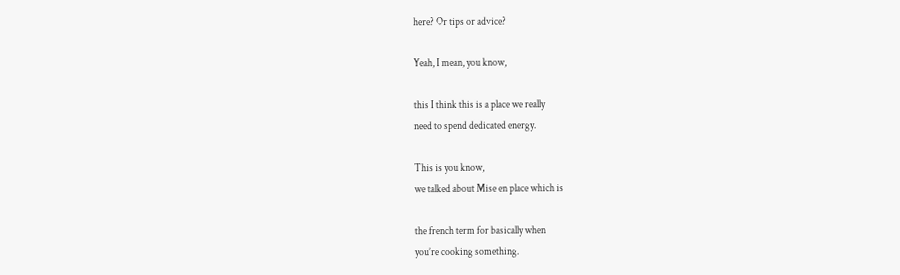here? Or tips or advice?

Yeah, I mean, you know,

this I think this is a place we really
need to spend dedicated energy.

This is you know,
we talked about Mise en place which is

the french term for basically when
you’re cooking something.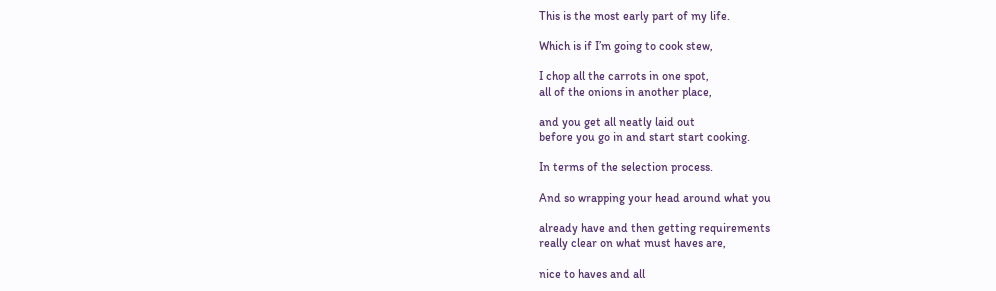This is the most early part of my life.

Which is if I’m going to cook stew,

I chop all the carrots in one spot,
all of the onions in another place,

and you get all neatly laid out
before you go in and start start cooking.

In terms of the selection process.

And so wrapping your head around what you

already have and then getting requirements
really clear on what must haves are,

nice to haves and all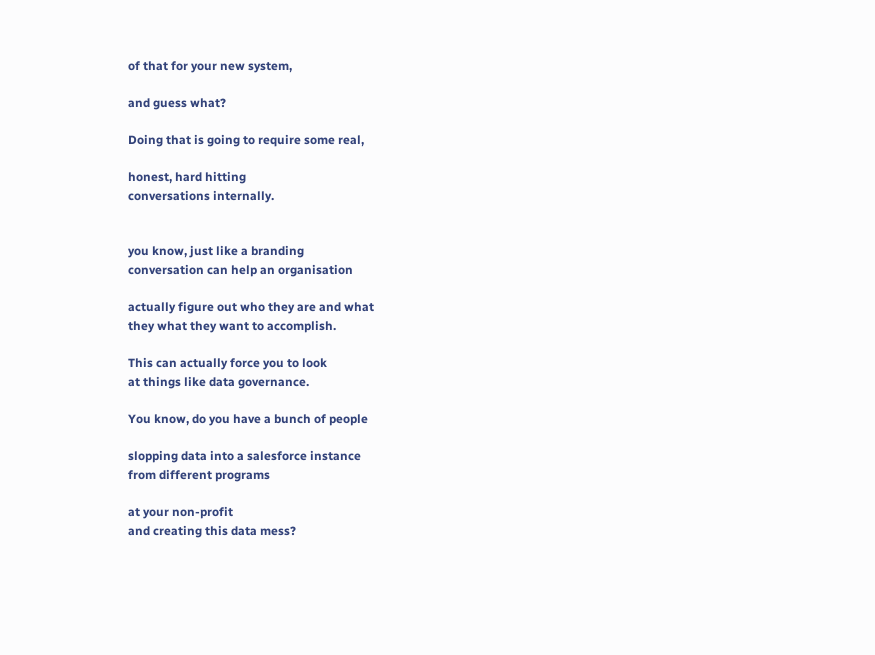of that for your new system,

and guess what?

Doing that is going to require some real,

honest, hard hitting
conversations internally.


you know, just like a branding
conversation can help an organisation

actually figure out who they are and what
they what they want to accomplish.

This can actually force you to look
at things like data governance.

You know, do you have a bunch of people

slopping data into a salesforce instance
from different programs

at your non-profit
and creating this data mess?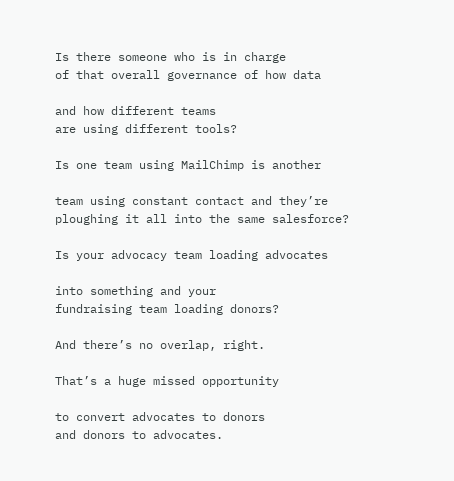Is there someone who is in charge
of that overall governance of how data

and how different teams
are using different tools?

Is one team using MailChimp is another

team using constant contact and they’re
ploughing it all into the same salesforce?

Is your advocacy team loading advocates

into something and your
fundraising team loading donors?

And there’s no overlap, right.

That’s a huge missed opportunity

to convert advocates to donors
and donors to advocates.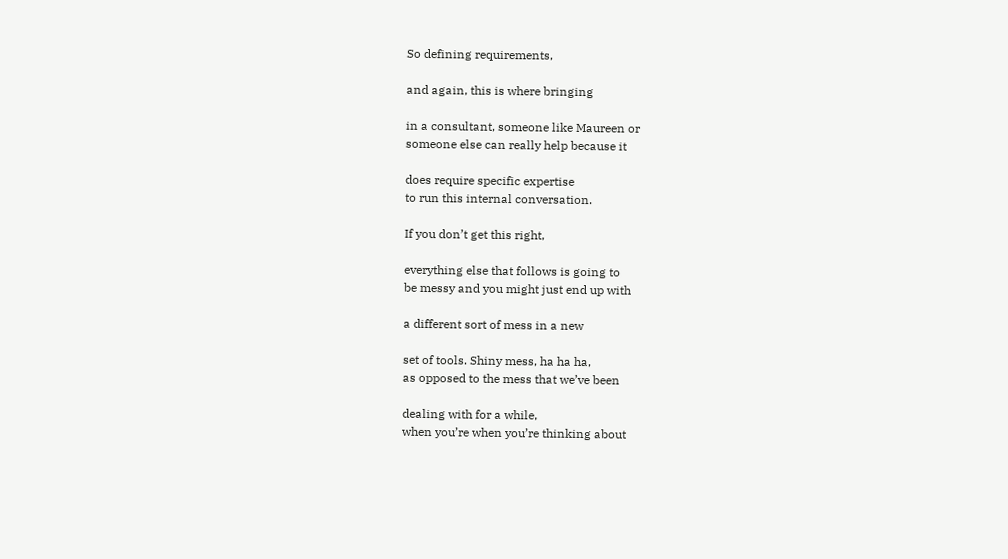So defining requirements,

and again, this is where bringing

in a consultant, someone like Maureen or
someone else can really help because it

does require specific expertise
to run this internal conversation.

If you don’t get this right,

everything else that follows is going to
be messy and you might just end up with

a different sort of mess in a new

set of tools. Shiny mess, ha ha ha,
as opposed to the mess that we’ve been

dealing with for a while,
when you’re when you’re thinking about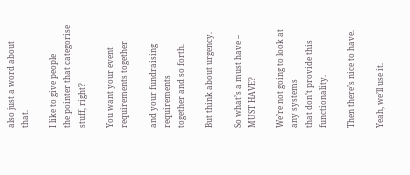also just a word about that.

I like to give people
the pointer that categorise stuff, right?

You want your event requirements together

and your fundraising requirements
together and so forth.

But think about urgency.

So what’s a must have – MUST HAVE?

We’re not going to look at any systems
that don’t provide this functionality.

Then there’s nice to have.

Yeah, we’ll use it.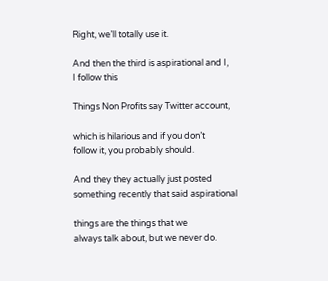Right, we’ll totally use it.

And then the third is aspirational and I,
I follow this

Things Non Profits say Twitter account,

which is hilarious and if you don’t
follow it, you probably should.

And they they actually just posted
something recently that said aspirational

things are the things that we
always talk about, but we never do.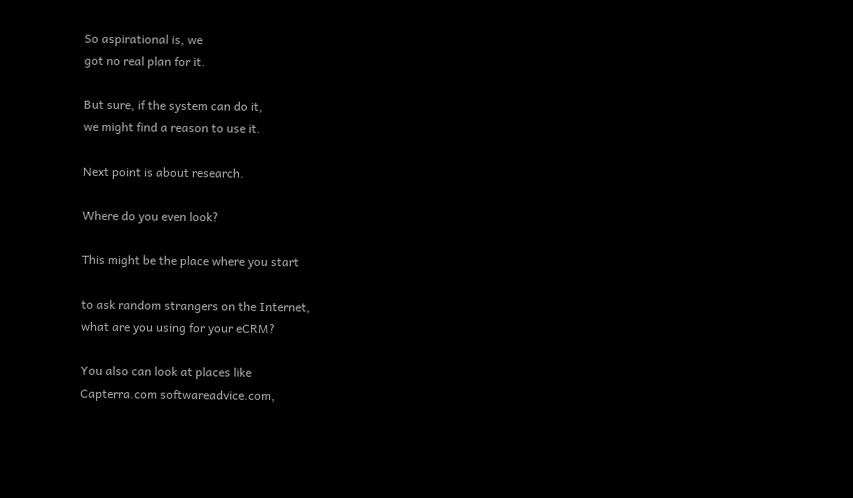So aspirational is, we
got no real plan for it.

But sure, if the system can do it,
we might find a reason to use it.

Next point is about research.

Where do you even look?

This might be the place where you start

to ask random strangers on the Internet,
what are you using for your eCRM?

You also can look at places like
Capterra.com softwareadvice.com,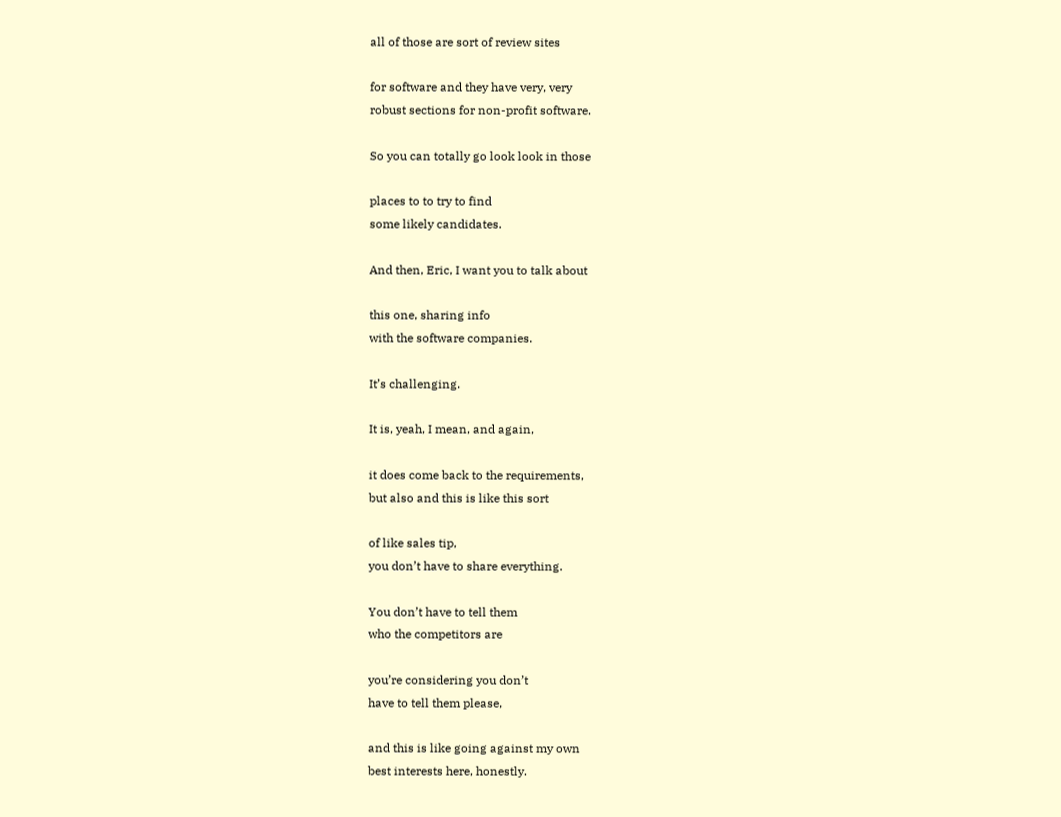all of those are sort of review sites

for software and they have very, very
robust sections for non-profit software.

So you can totally go look look in those

places to to try to find
some likely candidates.

And then, Eric, I want you to talk about

this one, sharing info
with the software companies.

It’s challenging.

It is, yeah, I mean, and again,

it does come back to the requirements,
but also and this is like this sort

of like sales tip,
you don’t have to share everything.

You don’t have to tell them
who the competitors are

you’re considering you don’t
have to tell them please,

and this is like going against my own
best interests here, honestly.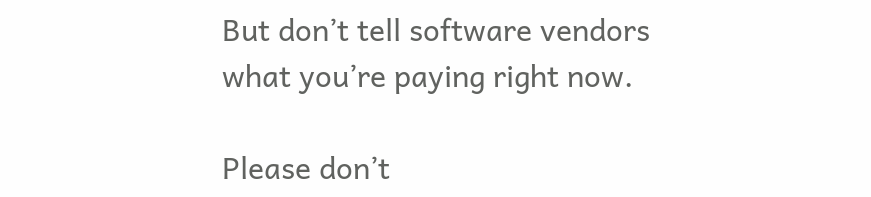But don’t tell software vendors
what you’re paying right now.

Please don’t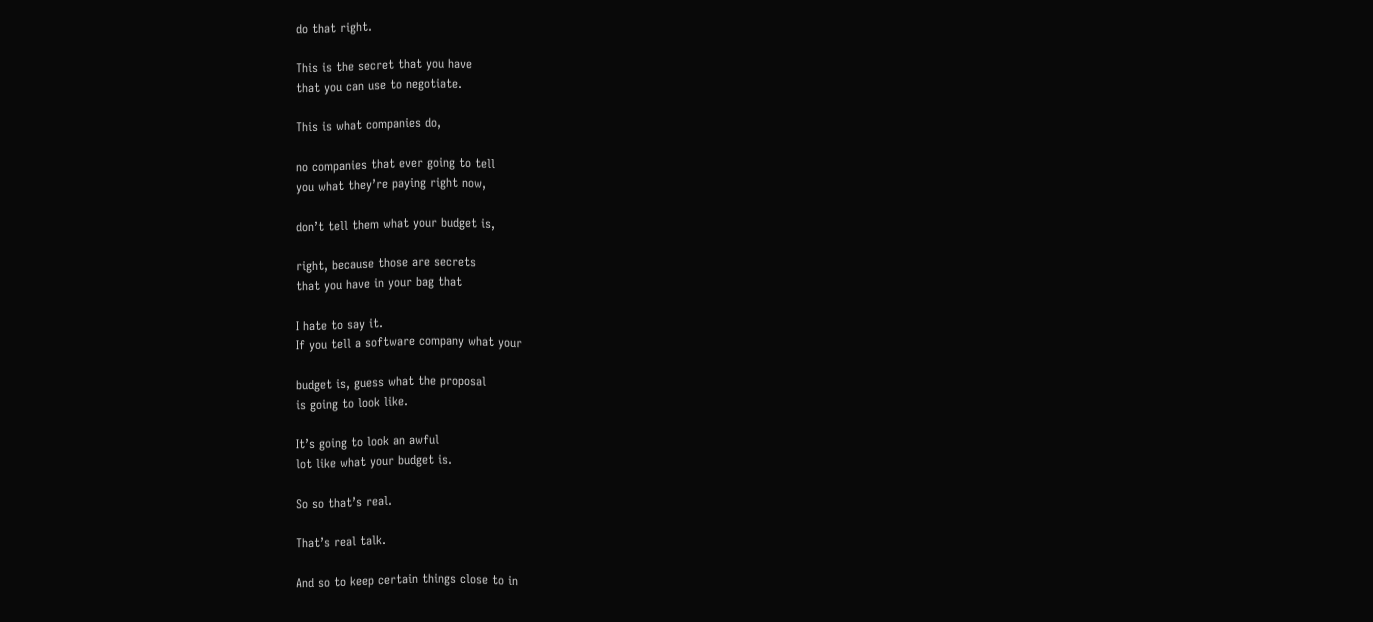do that right.

This is the secret that you have
that you can use to negotiate.

This is what companies do,

no companies that ever going to tell
you what they’re paying right now,

don’t tell them what your budget is,

right, because those are secrets
that you have in your bag that

I hate to say it.
If you tell a software company what your

budget is, guess what the proposal
is going to look like.

It’s going to look an awful
lot like what your budget is.

So so that’s real.

That’s real talk.

And so to keep certain things close to in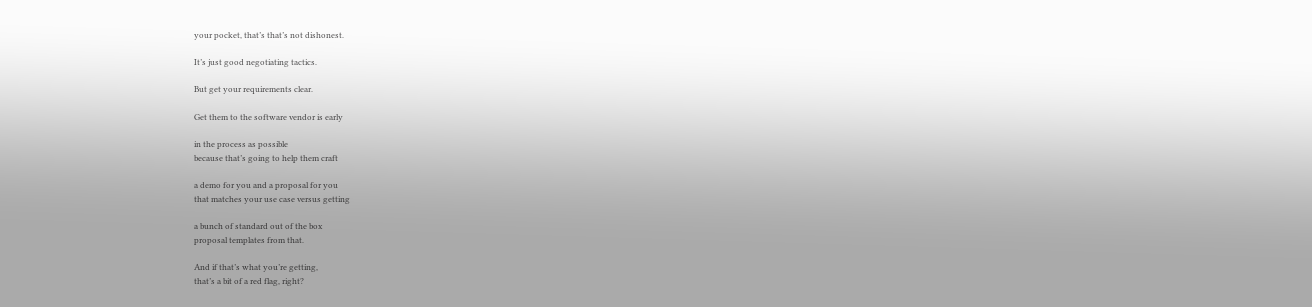your pocket, that’s that’s not dishonest.

It’s just good negotiating tactics.

But get your requirements clear.

Get them to the software vendor is early

in the process as possible
because that’s going to help them craft

a demo for you and a proposal for you
that matches your use case versus getting

a bunch of standard out of the box
proposal templates from that.

And if that’s what you’re getting,
that’s a bit of a red flag, right?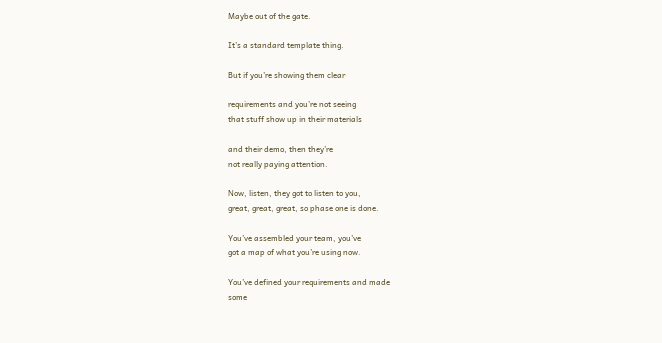Maybe out of the gate.

It’s a standard template thing.

But if you’re showing them clear

requirements and you’re not seeing
that stuff show up in their materials

and their demo, then they’re
not really paying attention.

Now, listen, they got to listen to you,
great, great, great, so phase one is done.

You’ve assembled your team, you’ve
got a map of what you’re using now.

You’ve defined your requirements and made
some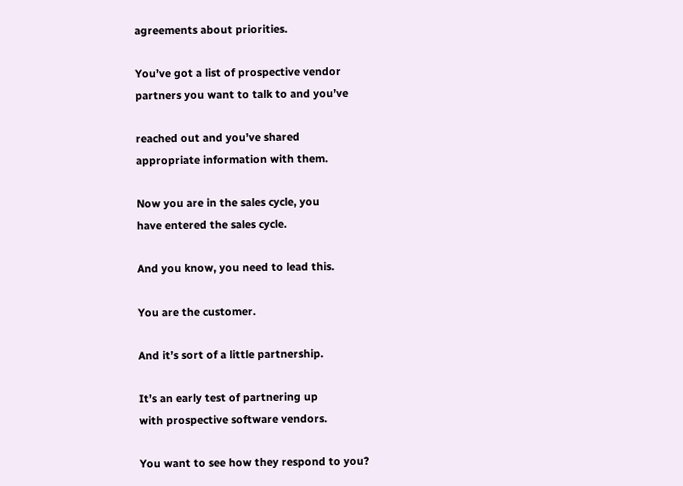agreements about priorities.

You’ve got a list of prospective vendor
partners you want to talk to and you’ve

reached out and you’ve shared
appropriate information with them.

Now you are in the sales cycle, you
have entered the sales cycle.

And you know, you need to lead this.

You are the customer.

And it’s sort of a little partnership.

It’s an early test of partnering up
with prospective software vendors.

You want to see how they respond to you?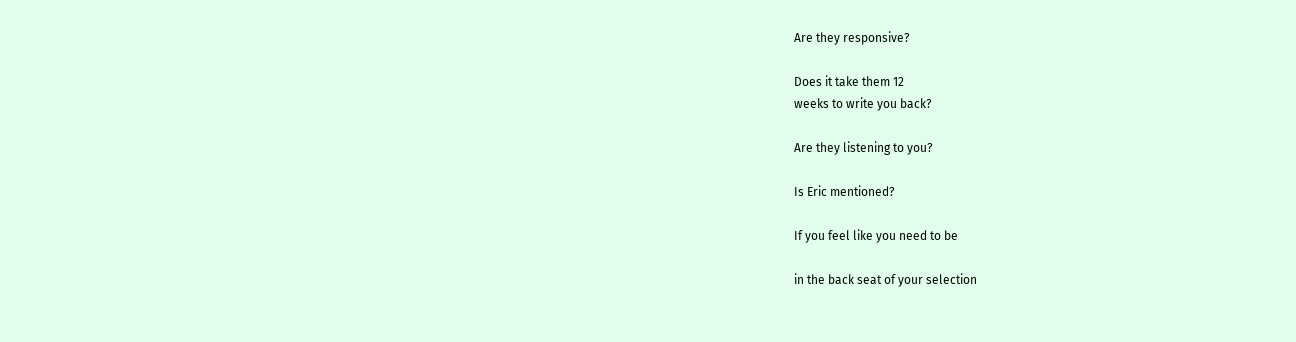Are they responsive?

Does it take them 12
weeks to write you back?

Are they listening to you?

Is Eric mentioned?

If you feel like you need to be

in the back seat of your selection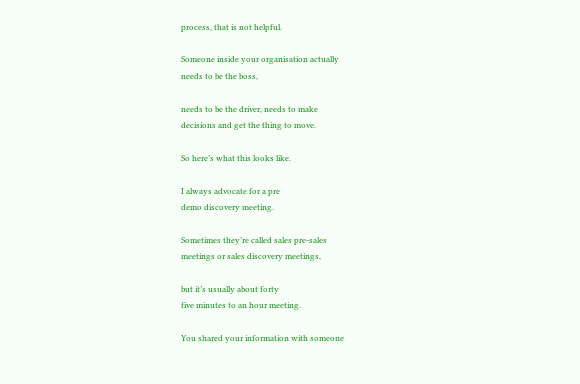process, that is not helpful.

Someone inside your organisation actually
needs to be the boss,

needs to be the driver, needs to make
decisions and get the thing to move.

So here’s what this looks like.

I always advocate for a pre
demo discovery meeting.

Sometimes they’re called sales pre-sales
meetings or sales discovery meetings,

but it’s usually about forty
five minutes to an hour meeting.

You shared your information with someone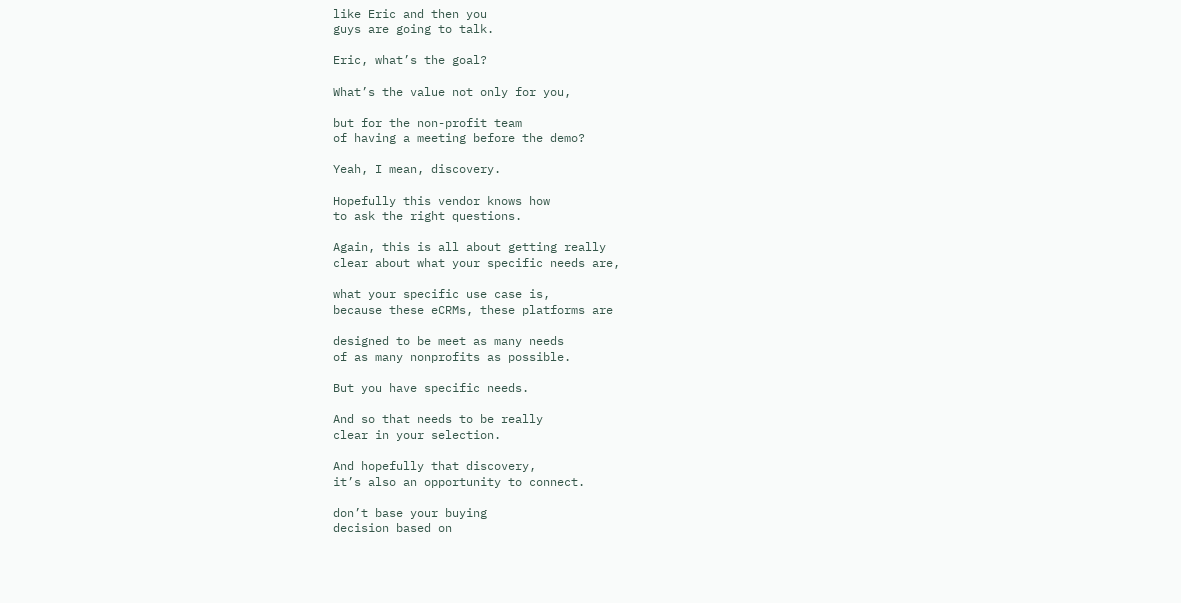like Eric and then you
guys are going to talk.

Eric, what’s the goal?

What’s the value not only for you,

but for the non-profit team
of having a meeting before the demo?

Yeah, I mean, discovery.

Hopefully this vendor knows how
to ask the right questions.

Again, this is all about getting really
clear about what your specific needs are,

what your specific use case is,
because these eCRMs, these platforms are

designed to be meet as many needs
of as many nonprofits as possible.

But you have specific needs.

And so that needs to be really
clear in your selection.

And hopefully that discovery,
it’s also an opportunity to connect.

don’t base your buying
decision based on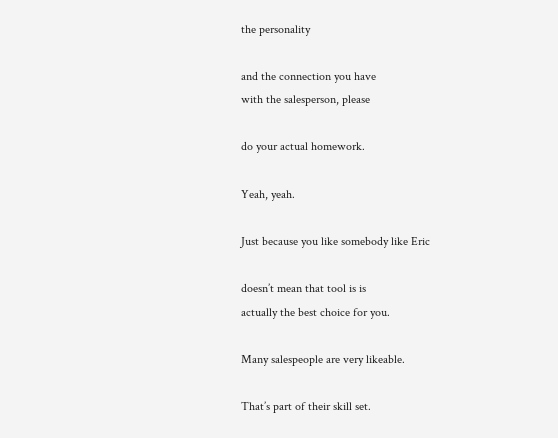the personality

and the connection you have
with the salesperson, please

do your actual homework.

Yeah, yeah.

Just because you like somebody like Eric

doesn’t mean that tool is is
actually the best choice for you.

Many salespeople are very likeable.

That’s part of their skill set.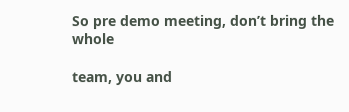So pre demo meeting, don’t bring the whole

team, you and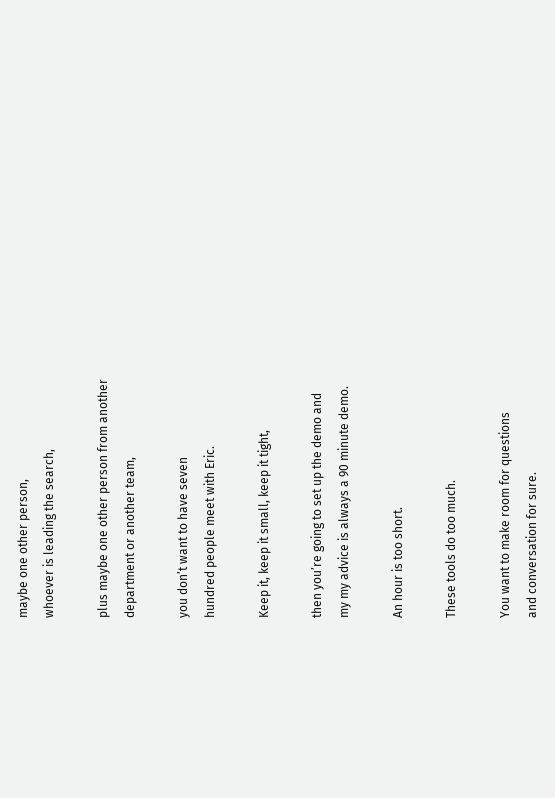maybe one other person,
whoever is leading the search,

plus maybe one other person from another
department or another team,

you don’t want to have seven
hundred people meet with Eric.

Keep it, keep it small, keep it tight,

then you’re going to set up the demo and
my my advice is always a 90 minute demo.

An hour is too short.

These tools do too much.

You want to make room for questions
and conversation for sure.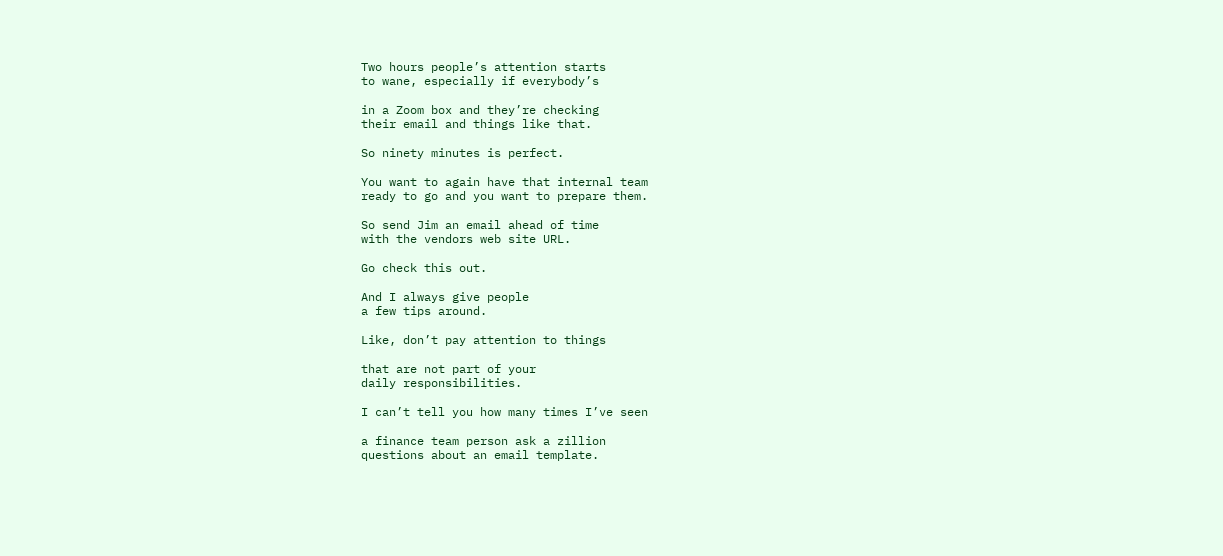Two hours people’s attention starts
to wane, especially if everybody’s

in a Zoom box and they’re checking
their email and things like that.

So ninety minutes is perfect.

You want to again have that internal team
ready to go and you want to prepare them.

So send Jim an email ahead of time
with the vendors web site URL.

Go check this out.

And I always give people
a few tips around.

Like, don’t pay attention to things

that are not part of your
daily responsibilities.

I can’t tell you how many times I’ve seen

a finance team person ask a zillion
questions about an email template.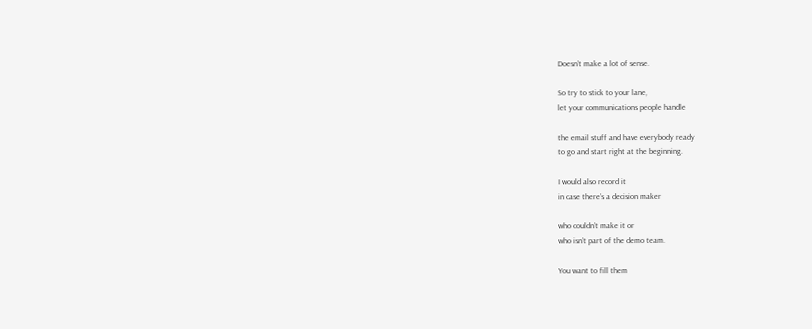Doesn’t make a lot of sense.

So try to stick to your lane,
let your communications people handle

the email stuff and have everybody ready
to go and start right at the beginning.

I would also record it
in case there’s a decision maker

who couldn’t make it or
who isn’t part of the demo team.

You want to fill them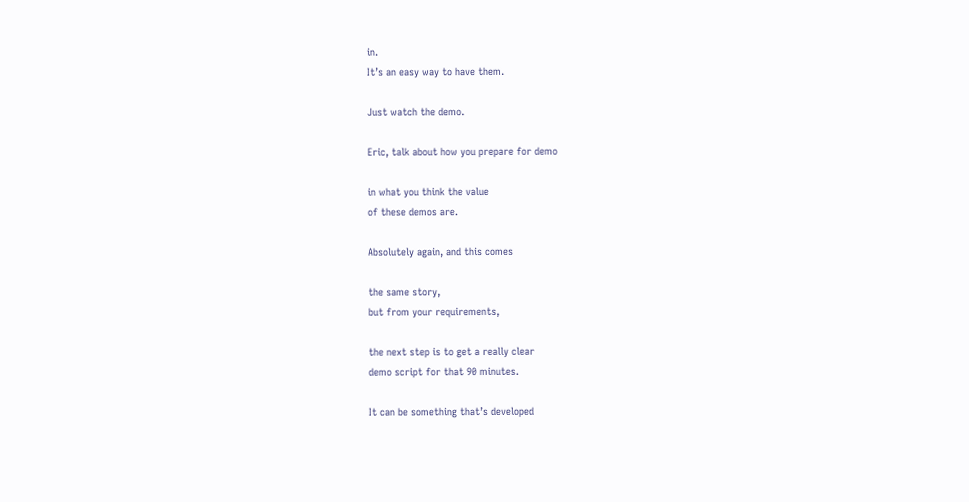in.
It’s an easy way to have them.

Just watch the demo.

Eric, talk about how you prepare for demo

in what you think the value
of these demos are.

Absolutely again, and this comes

the same story,
but from your requirements,

the next step is to get a really clear
demo script for that 90 minutes.

It can be something that’s developed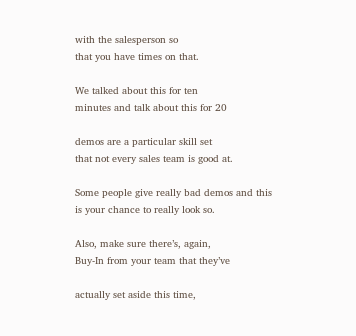with the salesperson so
that you have times on that.

We talked about this for ten
minutes and talk about this for 20

demos are a particular skill set
that not every sales team is good at.

Some people give really bad demos and this
is your chance to really look so.

Also, make sure there’s, again,
Buy-In from your team that they’ve

actually set aside this time,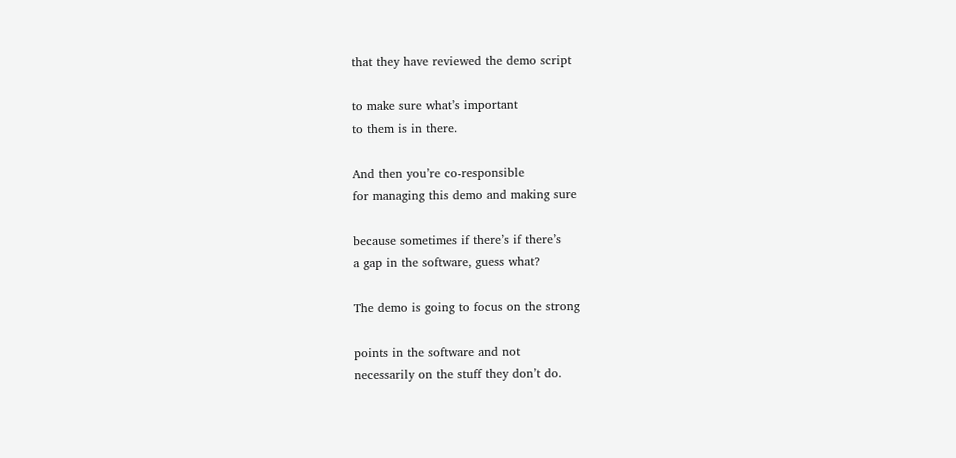that they have reviewed the demo script

to make sure what’s important
to them is in there.

And then you’re co-responsible
for managing this demo and making sure

because sometimes if there’s if there’s
a gap in the software, guess what?

The demo is going to focus on the strong

points in the software and not
necessarily on the stuff they don’t do.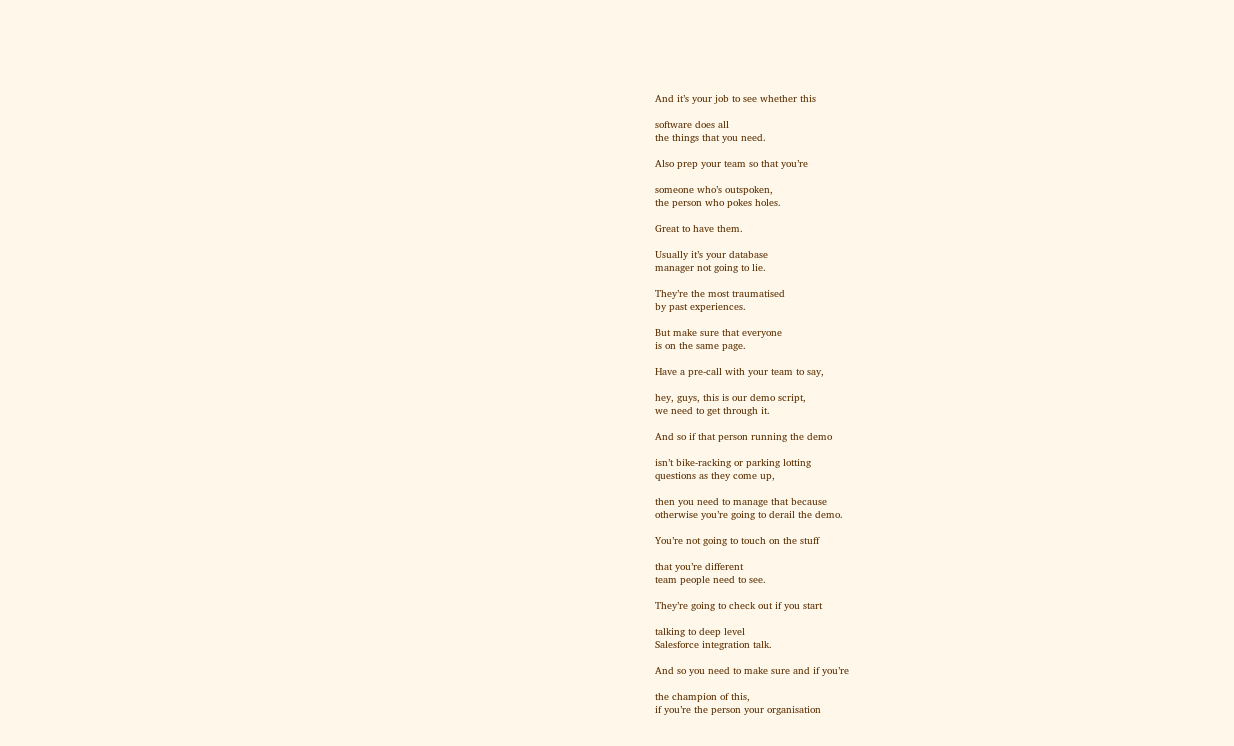And it’s your job to see whether this

software does all
the things that you need.

Also prep your team so that you’re

someone who’s outspoken,
the person who pokes holes.

Great to have them.

Usually it’s your database
manager not going to lie.

They’re the most traumatised
by past experiences.

But make sure that everyone
is on the same page.

Have a pre-call with your team to say,

hey, guys, this is our demo script,
we need to get through it.

And so if that person running the demo

isn’t bike-racking or parking lotting
questions as they come up,

then you need to manage that because
otherwise you’re going to derail the demo.

You’re not going to touch on the stuff

that you’re different
team people need to see.

They’re going to check out if you start

talking to deep level
Salesforce integration talk.

And so you need to make sure and if you’re

the champion of this,
if you’re the person your organisation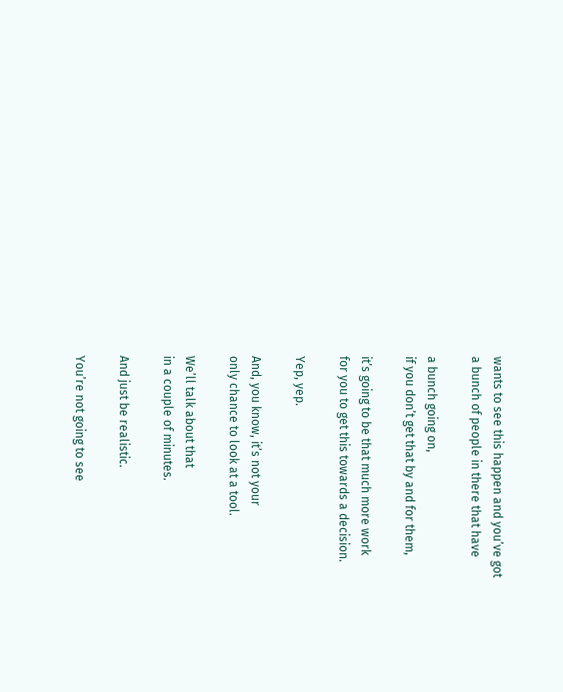wants to see this happen and you’ve got
a bunch of people in there that have

a bunch going on,
if you don’t get that by and for them,

it’s going to be that much more work
for you to get this towards a decision.

Yep, yep.

And, you know, it’s not your
only chance to look at a tool.

We’ll talk about that
in a couple of minutes.

And just be realistic.

You’re not going to see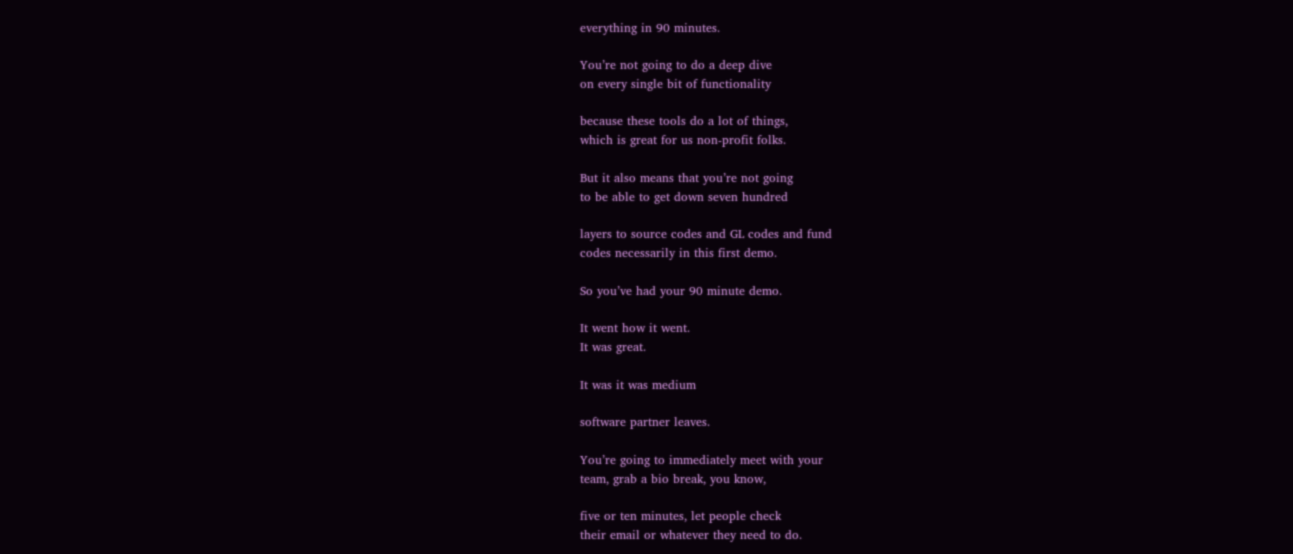everything in 90 minutes.

You’re not going to do a deep dive
on every single bit of functionality

because these tools do a lot of things,
which is great for us non-profit folks.

But it also means that you’re not going
to be able to get down seven hundred

layers to source codes and GL codes and fund
codes necessarily in this first demo.

So you’ve had your 90 minute demo.

It went how it went.
It was great.

It was it was medium

software partner leaves.

You’re going to immediately meet with your
team, grab a bio break, you know,

five or ten minutes, let people check
their email or whatever they need to do.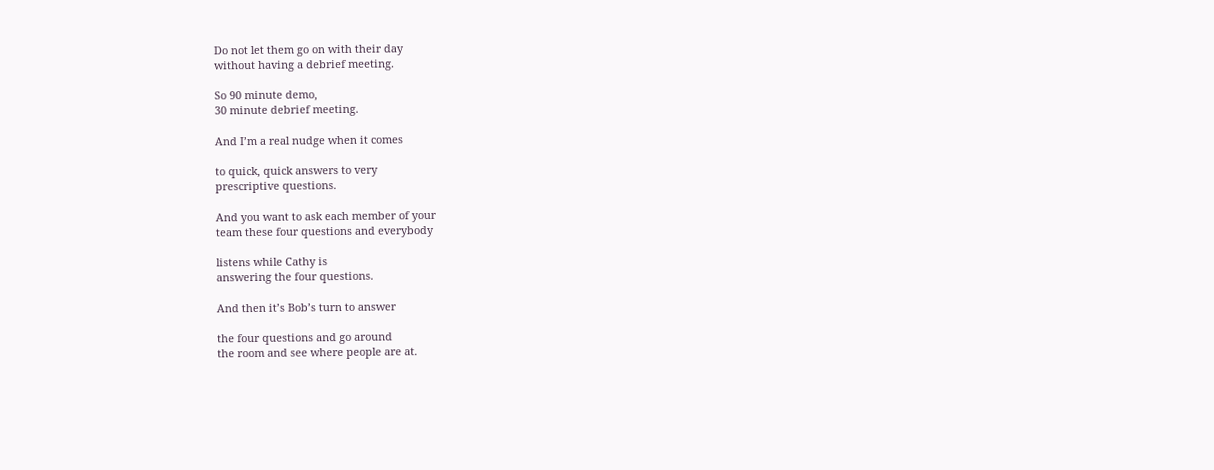Do not let them go on with their day
without having a debrief meeting.

So 90 minute demo,
30 minute debrief meeting.

And I’m a real nudge when it comes

to quick, quick answers to very
prescriptive questions.

And you want to ask each member of your
team these four questions and everybody

listens while Cathy is
answering the four questions.

And then it’s Bob’s turn to answer

the four questions and go around
the room and see where people are at.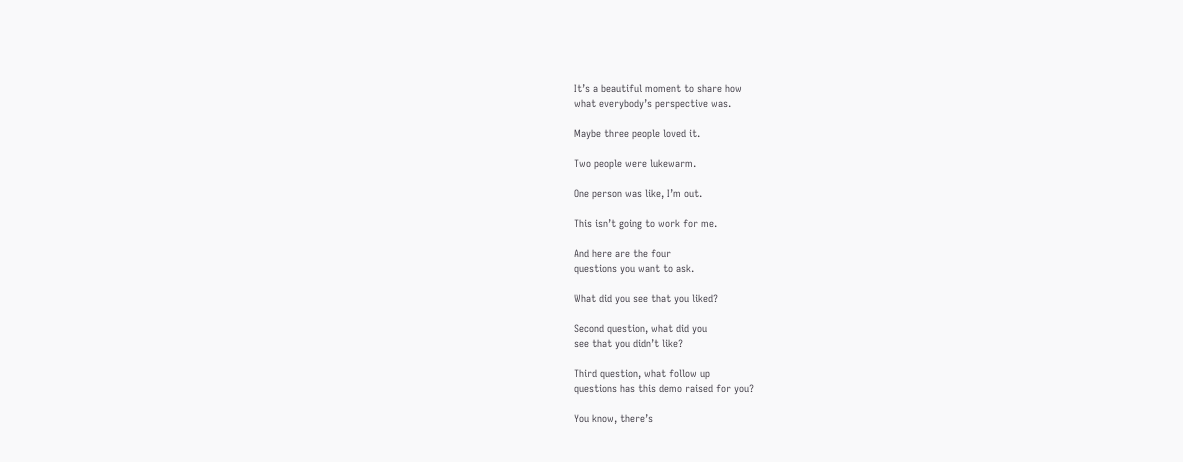It’s a beautiful moment to share how
what everybody’s perspective was.

Maybe three people loved it.

Two people were lukewarm.

One person was like, I’m out.

This isn’t going to work for me.

And here are the four
questions you want to ask.

What did you see that you liked?

Second question, what did you
see that you didn’t like?

Third question, what follow up
questions has this demo raised for you?

You know, there’s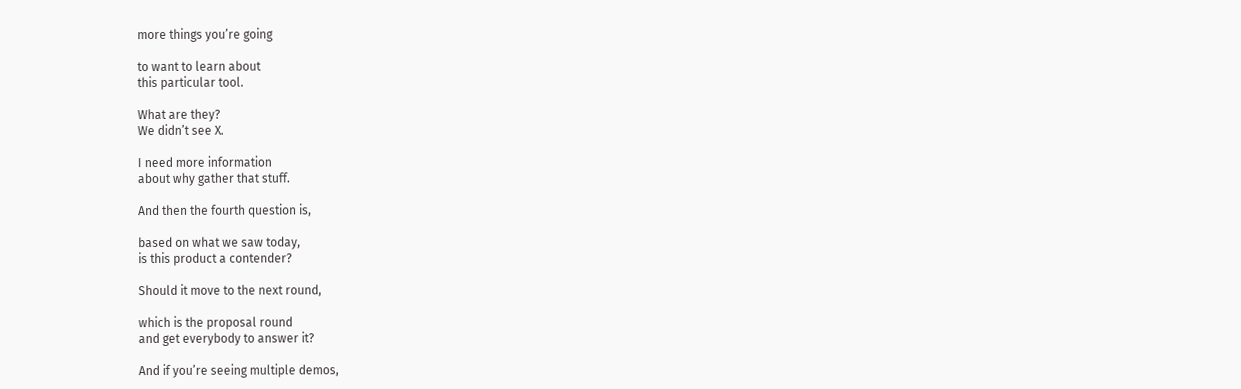more things you’re going

to want to learn about
this particular tool.

What are they?
We didn’t see X.

I need more information
about why gather that stuff.

And then the fourth question is,

based on what we saw today,
is this product a contender?

Should it move to the next round,

which is the proposal round
and get everybody to answer it?

And if you’re seeing multiple demos,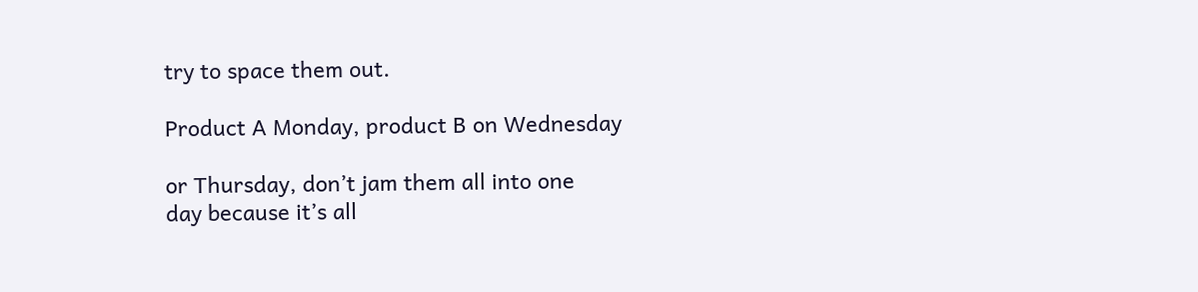try to space them out.

Product A Monday, product B on Wednesday

or Thursday, don’t jam them all into one
day because it’s all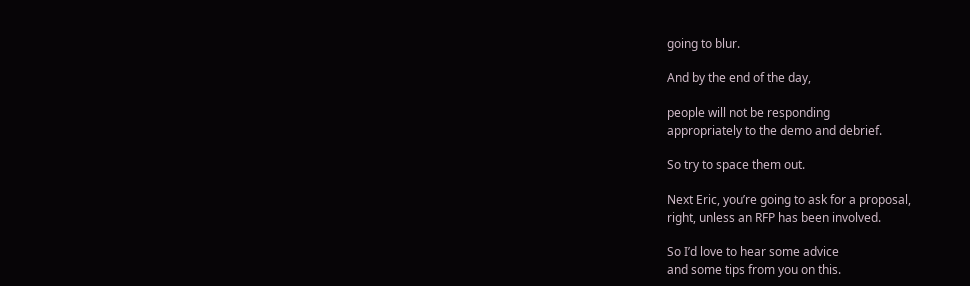going to blur.

And by the end of the day,

people will not be responding
appropriately to the demo and debrief.

So try to space them out.

Next Eric, you’re going to ask for a proposal,
right, unless an RFP has been involved.

So I’d love to hear some advice
and some tips from you on this.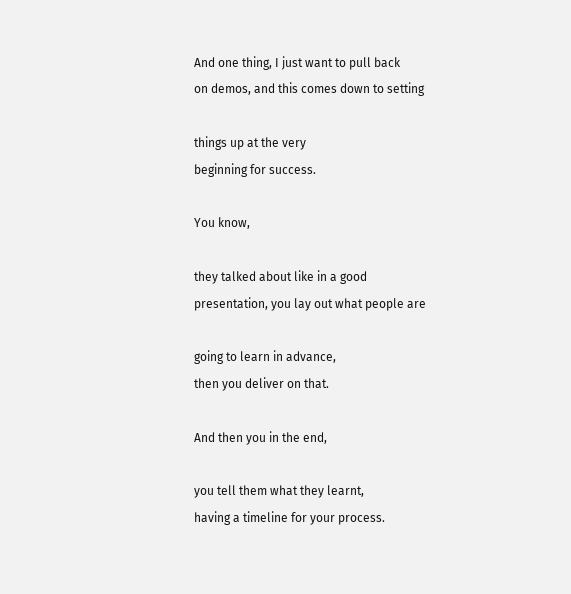And one thing, I just want to pull back
on demos, and this comes down to setting

things up at the very
beginning for success.

You know,

they talked about like in a good
presentation, you lay out what people are

going to learn in advance,
then you deliver on that.

And then you in the end,

you tell them what they learnt,
having a timeline for your process.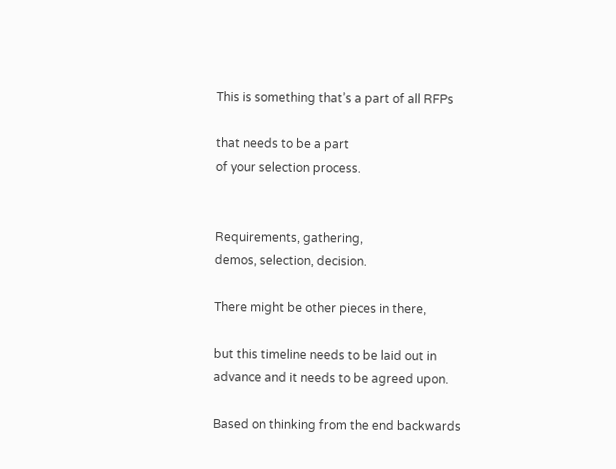This is something that’s a part of all RFPs

that needs to be a part
of your selection process.


Requirements, gathering,
demos, selection, decision.

There might be other pieces in there,

but this timeline needs to be laid out in
advance and it needs to be agreed upon.

Based on thinking from the end backwards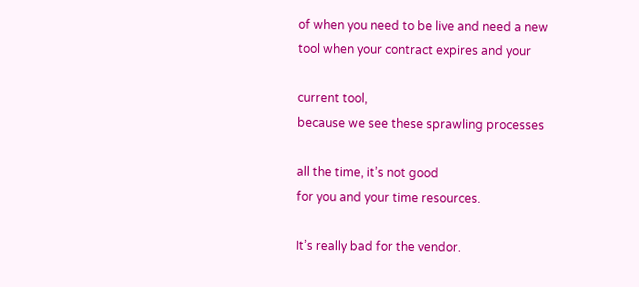of when you need to be live and need a new
tool when your contract expires and your

current tool,
because we see these sprawling processes

all the time, it’s not good
for you and your time resources.

It’s really bad for the vendor.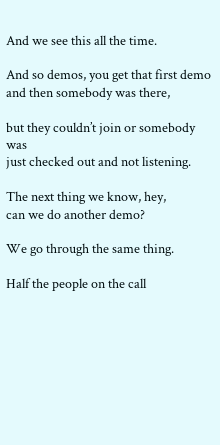And we see this all the time.

And so demos, you get that first demo
and then somebody was there,

but they couldn’t join or somebody was
just checked out and not listening.

The next thing we know, hey,
can we do another demo?

We go through the same thing.

Half the people on the call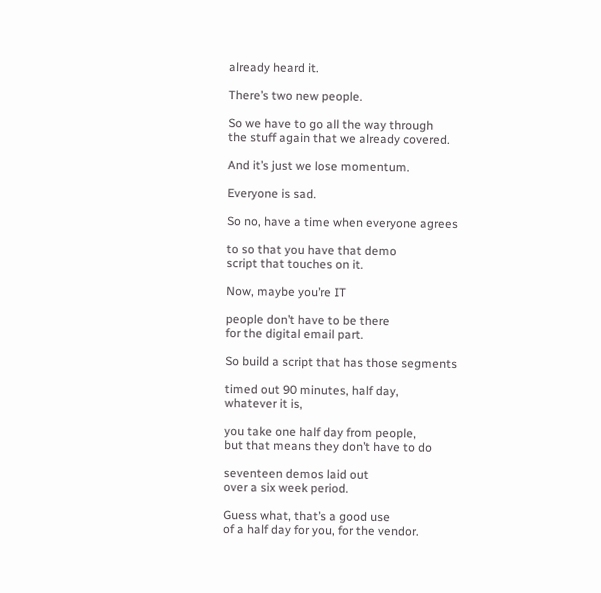already heard it.

There’s two new people.

So we have to go all the way through
the stuff again that we already covered.

And it’s just we lose momentum.

Everyone is sad.

So no, have a time when everyone agrees

to so that you have that demo
script that touches on it.

Now, maybe you’re IT

people don’t have to be there
for the digital email part.

So build a script that has those segments

timed out 90 minutes, half day,
whatever it is,

you take one half day from people,
but that means they don’t have to do

seventeen demos laid out
over a six week period.

Guess what, that’s a good use
of a half day for you, for the vendor.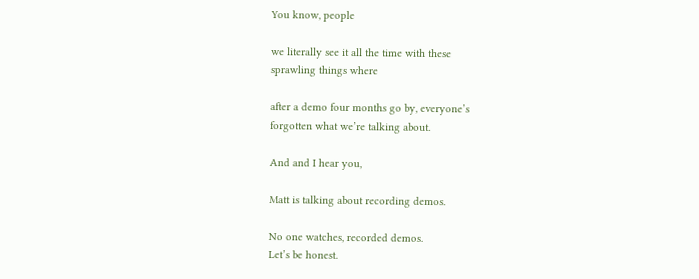You know, people

we literally see it all the time with these
sprawling things where

after a demo four months go by, everyone’s
forgotten what we’re talking about.

And and I hear you,

Matt is talking about recording demos.

No one watches, recorded demos.
Let’s be honest.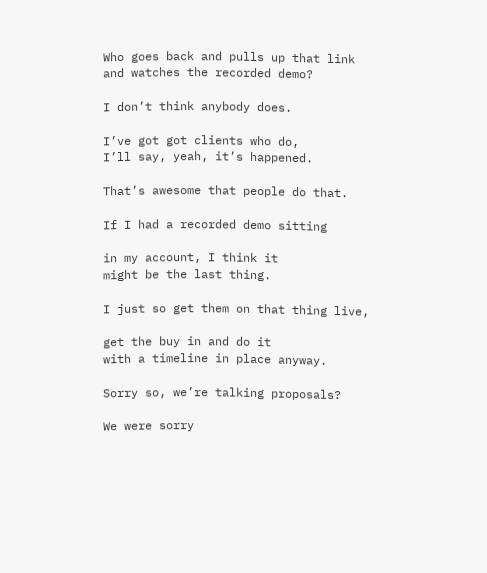Who goes back and pulls up that link
and watches the recorded demo?

I don’t think anybody does.

I’ve got got clients who do,
I’ll say, yeah, it’s happened.

That’s awesome that people do that.

If I had a recorded demo sitting

in my account, I think it
might be the last thing.

I just so get them on that thing live,

get the buy in and do it
with a timeline in place anyway.

Sorry so, we’re talking proposals?

We were sorry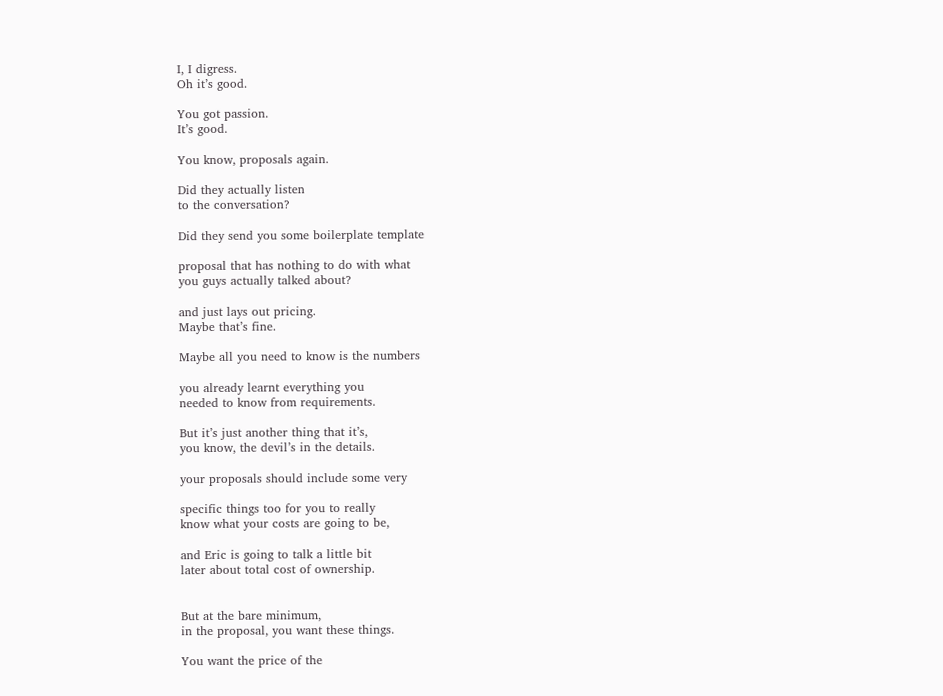I, I digress.
Oh it’s good.

You got passion.
It’s good.

You know, proposals again.

Did they actually listen
to the conversation?

Did they send you some boilerplate template

proposal that has nothing to do with what
you guys actually talked about?

and just lays out pricing.
Maybe that’s fine.

Maybe all you need to know is the numbers

you already learnt everything you
needed to know from requirements.

But it’s just another thing that it’s,
you know, the devil’s in the details.

your proposals should include some very

specific things too for you to really
know what your costs are going to be,

and Eric is going to talk a little bit
later about total cost of ownership.


But at the bare minimum,
in the proposal, you want these things.

You want the price of the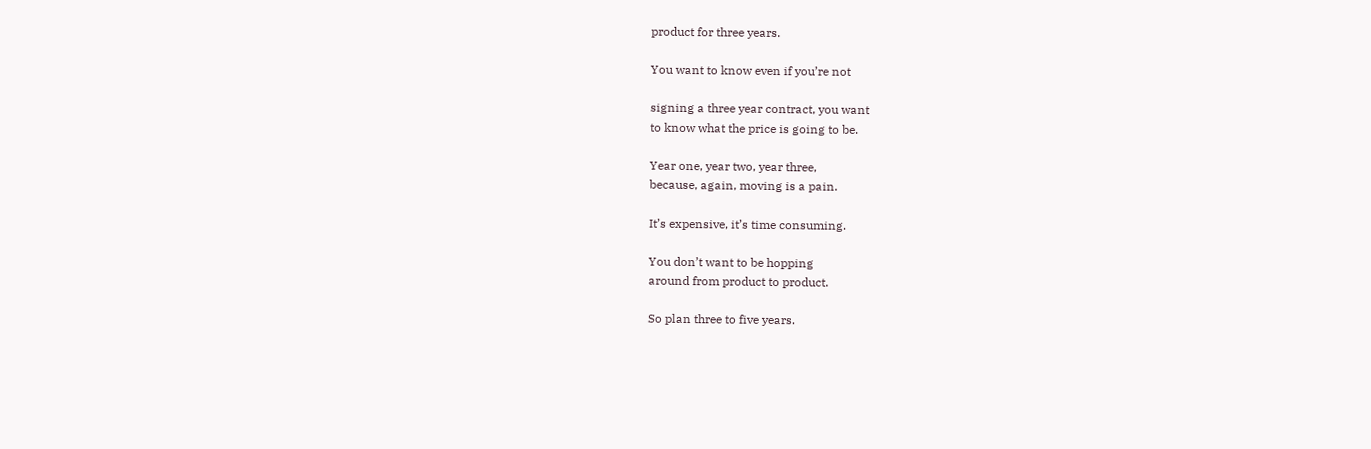product for three years.

You want to know even if you’re not

signing a three year contract, you want
to know what the price is going to be.

Year one, year two, year three,
because, again, moving is a pain.

It’s expensive, it’s time consuming.

You don’t want to be hopping
around from product to product.

So plan three to five years.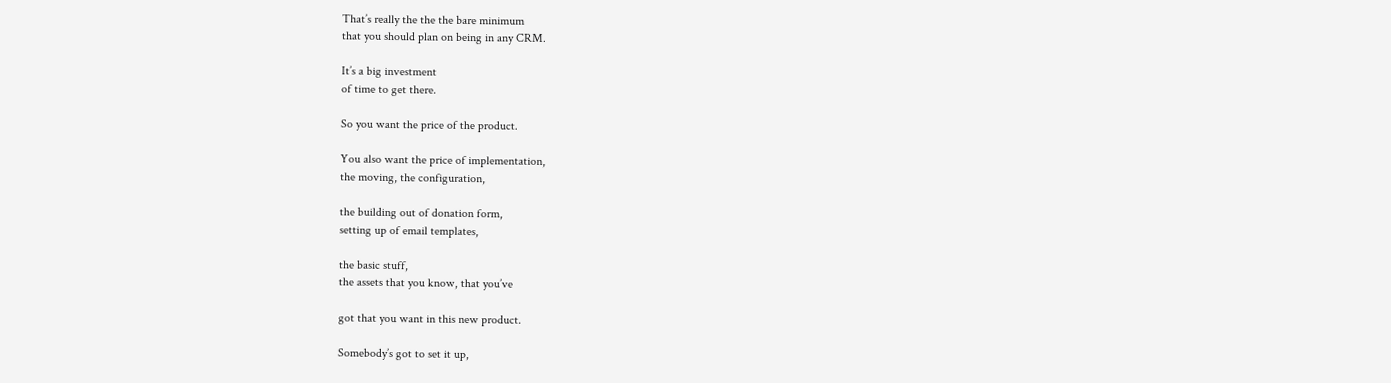That’s really the the the bare minimum
that you should plan on being in any CRM.

It’s a big investment
of time to get there.

So you want the price of the product.

You also want the price of implementation,
the moving, the configuration,

the building out of donation form,
setting up of email templates,

the basic stuff,
the assets that you know, that you’ve

got that you want in this new product.

Somebody’s got to set it up,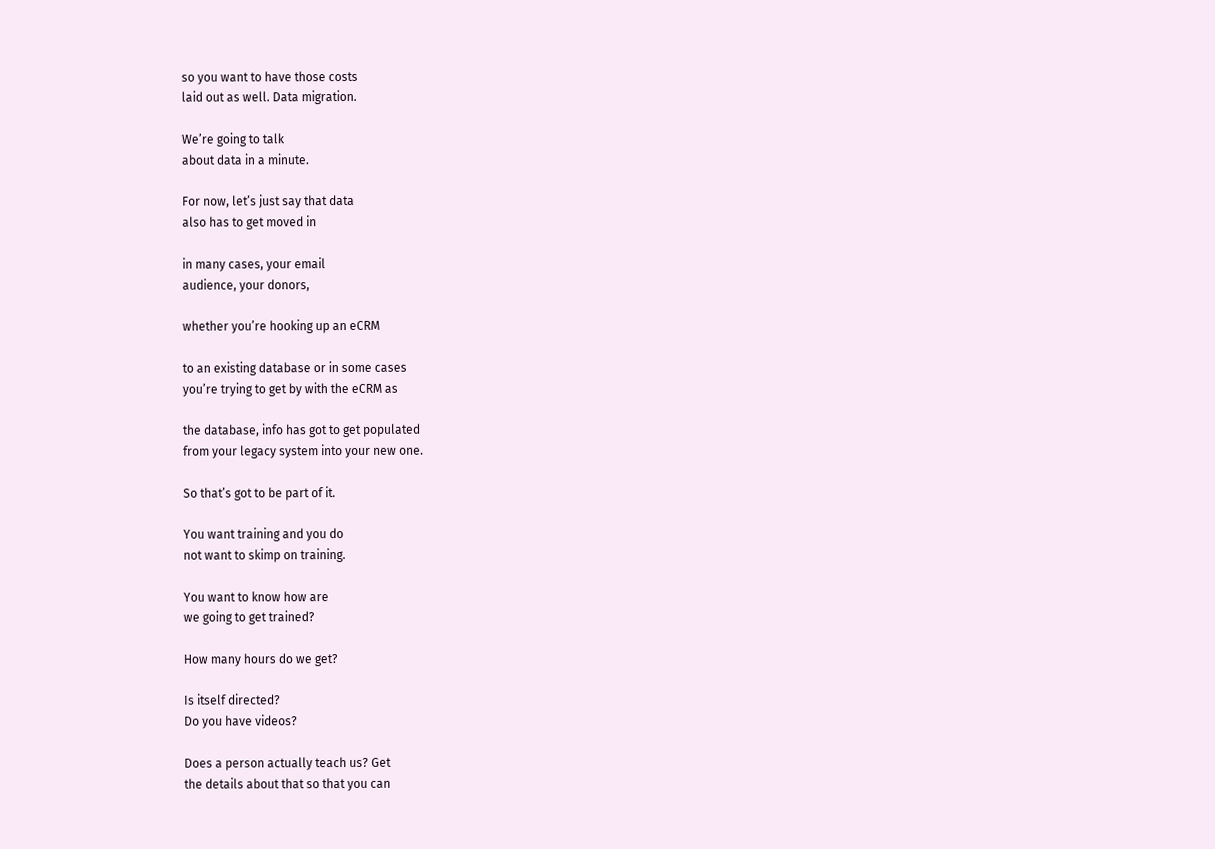so you want to have those costs
laid out as well. Data migration.

We’re going to talk
about data in a minute.

For now, let’s just say that data
also has to get moved in

in many cases, your email
audience, your donors,

whether you’re hooking up an eCRM

to an existing database or in some cases
you’re trying to get by with the eCRM as

the database, info has got to get populated
from your legacy system into your new one.

So that’s got to be part of it.

You want training and you do
not want to skimp on training.

You want to know how are
we going to get trained?

How many hours do we get?

Is itself directed?
Do you have videos?

Does a person actually teach us? Get
the details about that so that you can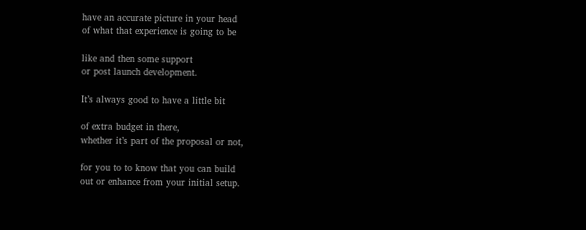have an accurate picture in your head
of what that experience is going to be

like and then some support
or post launch development.

It’s always good to have a little bit

of extra budget in there,
whether it’s part of the proposal or not,

for you to to know that you can build
out or enhance from your initial setup.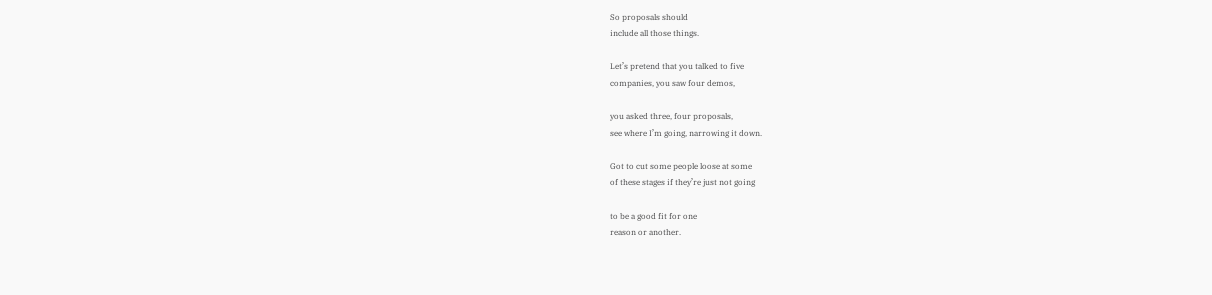So proposals should
include all those things.

Let’s pretend that you talked to five
companies, you saw four demos,

you asked three, four proposals,
see where I’m going, narrowing it down.

Got to cut some people loose at some
of these stages if they’re just not going

to be a good fit for one
reason or another.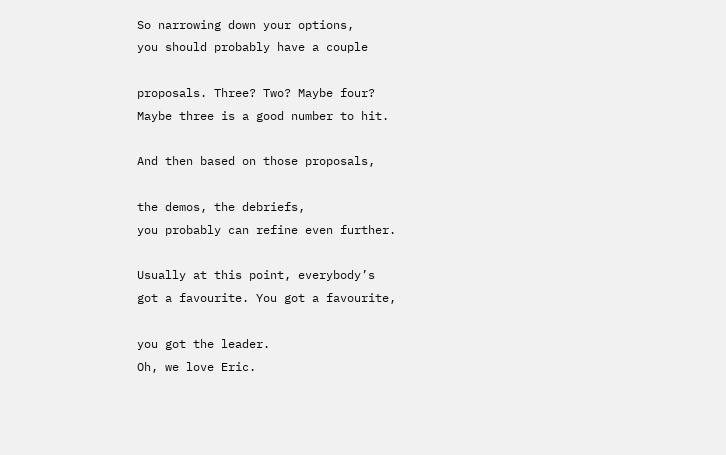So narrowing down your options,
you should probably have a couple

proposals. Three? Two? Maybe four?
Maybe three is a good number to hit.

And then based on those proposals,

the demos, the debriefs,
you probably can refine even further.

Usually at this point, everybody’s
got a favourite. You got a favourite,

you got the leader.
Oh, we love Eric.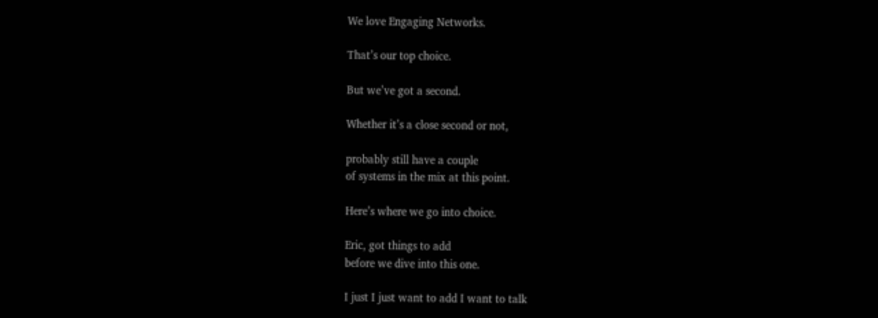We love Engaging Networks.

That’s our top choice.

But we’ve got a second.

Whether it’s a close second or not,

probably still have a couple
of systems in the mix at this point.

Here’s where we go into choice.

Eric, got things to add
before we dive into this one.

I just I just want to add I want to talk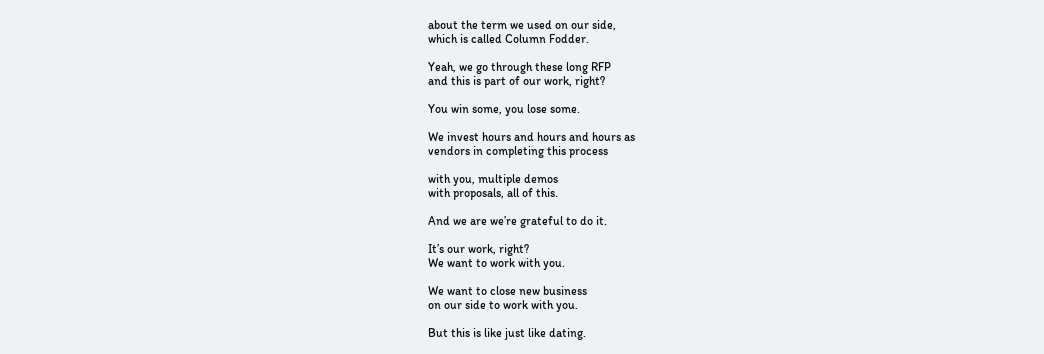about the term we used on our side,
which is called Column Fodder.

Yeah, we go through these long RFP
and this is part of our work, right?

You win some, you lose some.

We invest hours and hours and hours as
vendors in completing this process

with you, multiple demos
with proposals, all of this.

And we are we’re grateful to do it.

It’s our work, right?
We want to work with you.

We want to close new business
on our side to work with you.

But this is like just like dating.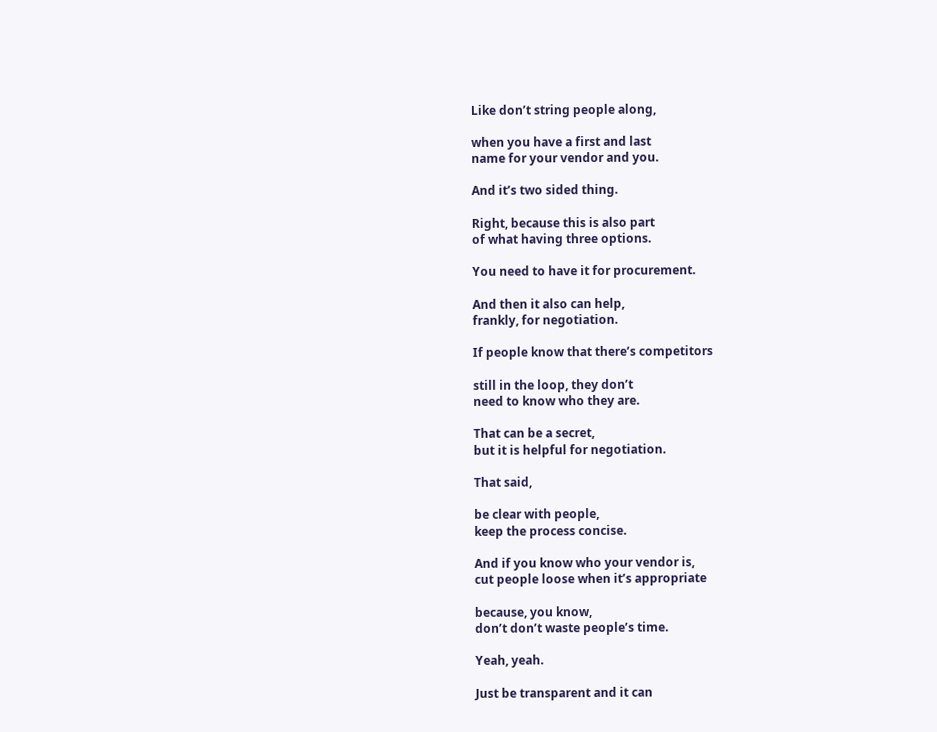Like don’t string people along,

when you have a first and last
name for your vendor and you.

And it’s two sided thing.

Right, because this is also part
of what having three options.

You need to have it for procurement.

And then it also can help,
frankly, for negotiation.

If people know that there’s competitors

still in the loop, they don’t
need to know who they are.

That can be a secret,
but it is helpful for negotiation.

That said,

be clear with people,
keep the process concise.

And if you know who your vendor is,
cut people loose when it’s appropriate

because, you know,
don’t don’t waste people’s time.

Yeah, yeah.

Just be transparent and it can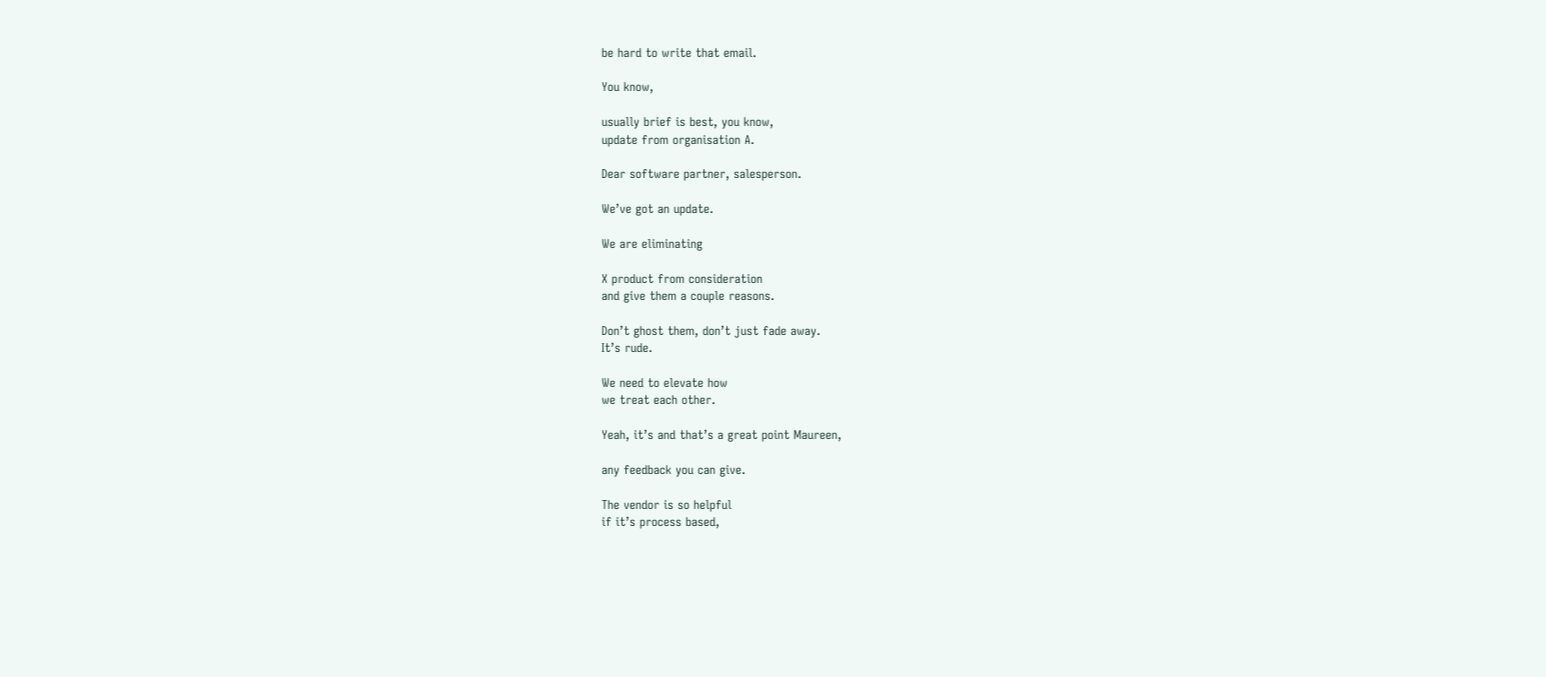be hard to write that email.

You know,

usually brief is best, you know,
update from organisation A.

Dear software partner, salesperson.

We’ve got an update.

We are eliminating

X product from consideration
and give them a couple reasons.

Don’t ghost them, don’t just fade away.
It’s rude.

We need to elevate how
we treat each other.

Yeah, it’s and that’s a great point Maureen,

any feedback you can give.

The vendor is so helpful
if it’s process based,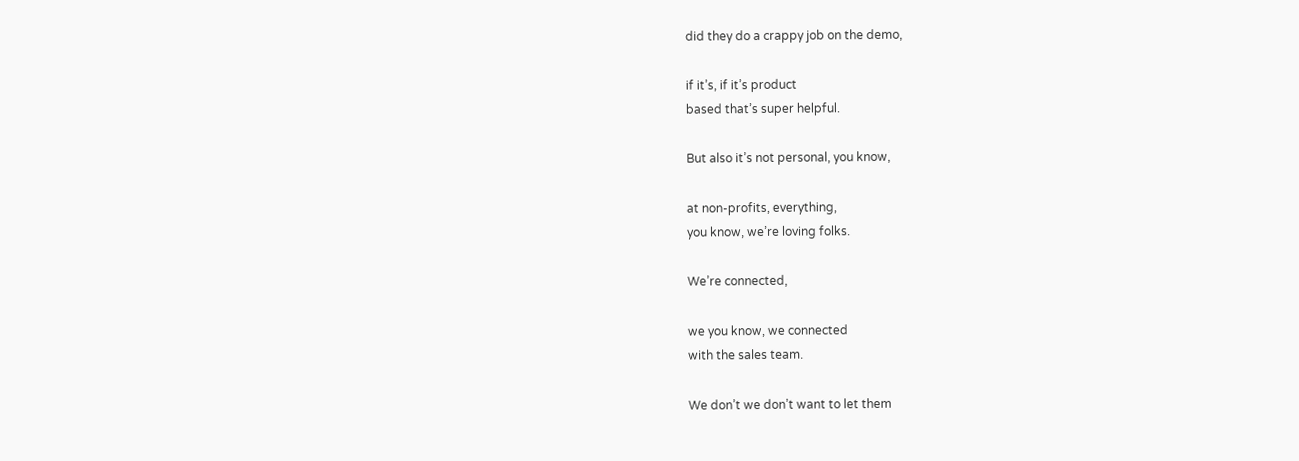did they do a crappy job on the demo,

if it’s, if it’s product
based that’s super helpful.

But also it’s not personal, you know,

at non-profits, everything,
you know, we’re loving folks.

We’re connected,

we you know, we connected
with the sales team.

We don’t we don’t want to let them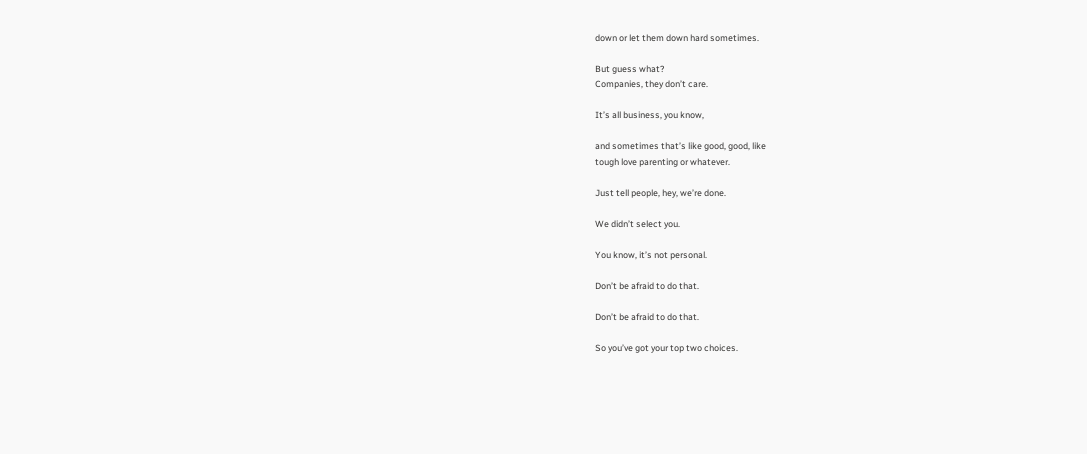down or let them down hard sometimes.

But guess what?
Companies, they don’t care.

It’s all business, you know,

and sometimes that’s like good, good, like
tough love parenting or whatever.

Just tell people, hey, we’re done.

We didn’t select you.

You know, it’s not personal.

Don’t be afraid to do that.

Don’t be afraid to do that.

So you’ve got your top two choices.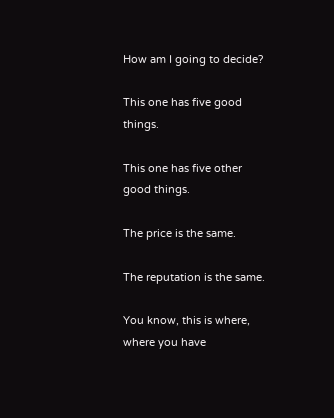How am I going to decide?

This one has five good things.

This one has five other good things.

The price is the same.

The reputation is the same.

You know, this is where, where you have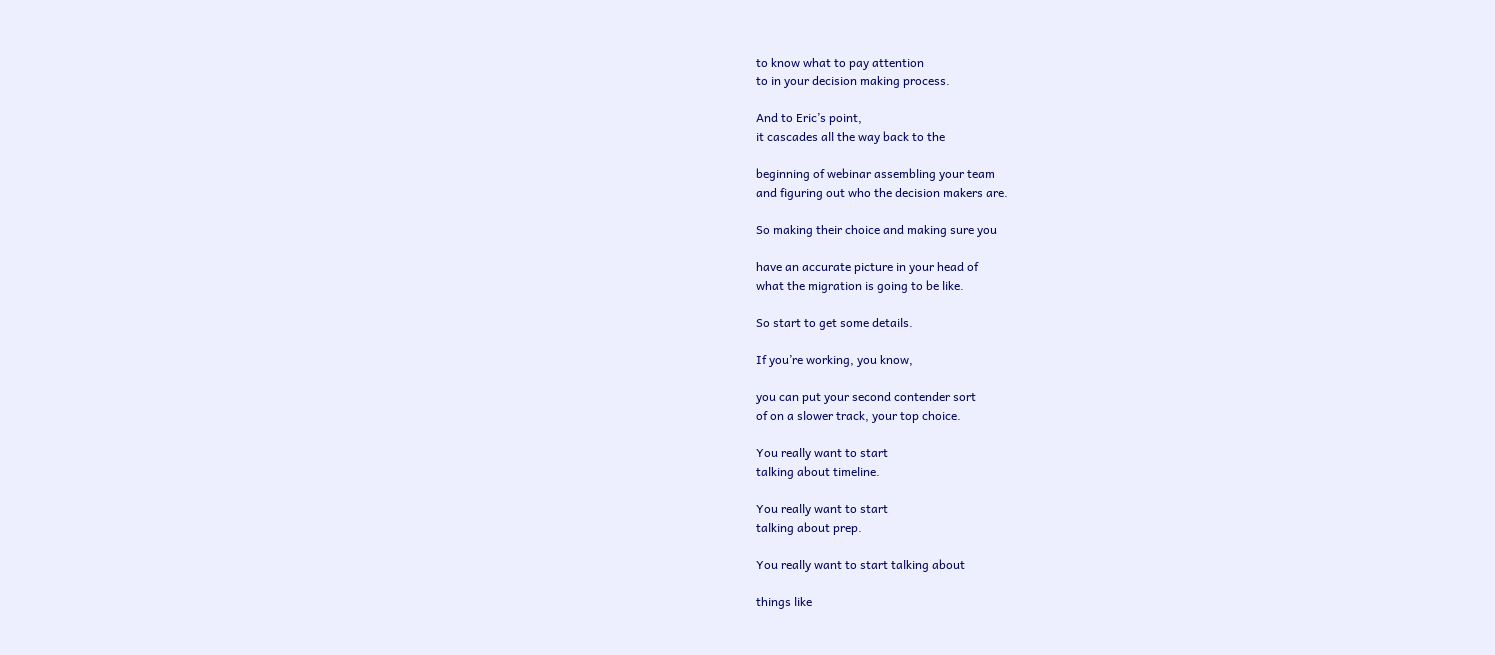to know what to pay attention
to in your decision making process.

And to Eric’s point,
it cascades all the way back to the

beginning of webinar assembling your team
and figuring out who the decision makers are.

So making their choice and making sure you

have an accurate picture in your head of
what the migration is going to be like.

So start to get some details.

If you’re working, you know,

you can put your second contender sort
of on a slower track, your top choice.

You really want to start
talking about timeline.

You really want to start
talking about prep.

You really want to start talking about

things like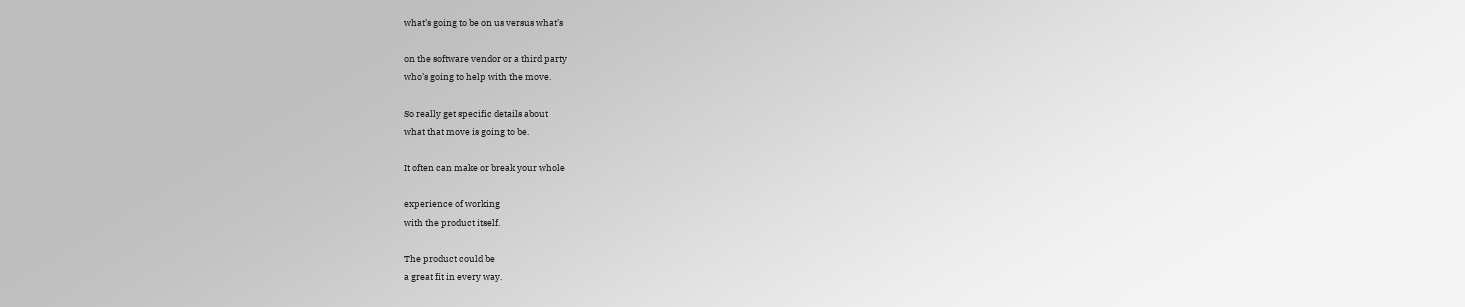what’s going to be on us versus what’s

on the software vendor or a third party
who’s going to help with the move.

So really get specific details about
what that move is going to be.

It often can make or break your whole

experience of working
with the product itself.

The product could be
a great fit in every way.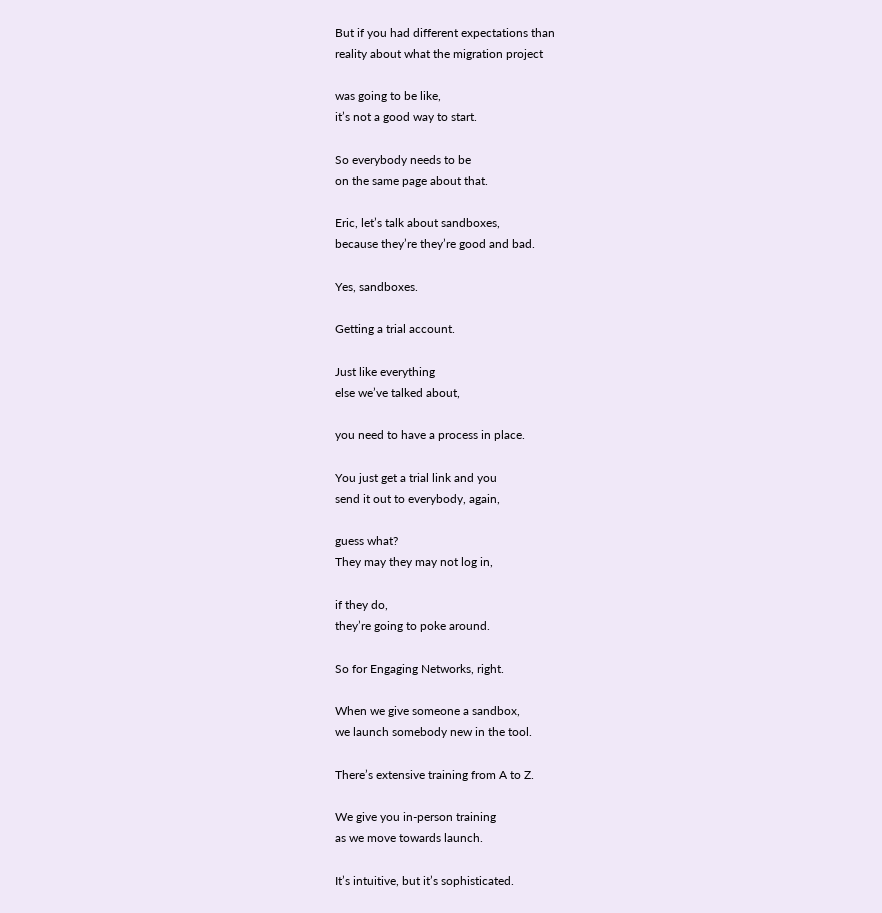But if you had different expectations than
reality about what the migration project

was going to be like,
it’s not a good way to start.

So everybody needs to be
on the same page about that.

Eric, let’s talk about sandboxes,
because they’re they’re good and bad.

Yes, sandboxes.

Getting a trial account.

Just like everything
else we’ve talked about,

you need to have a process in place.

You just get a trial link and you
send it out to everybody, again,

guess what?
They may they may not log in,

if they do,
they’re going to poke around.

So for Engaging Networks, right.

When we give someone a sandbox,
we launch somebody new in the tool.

There’s extensive training from A to Z.

We give you in-person training
as we move towards launch.

It’s intuitive, but it’s sophisticated.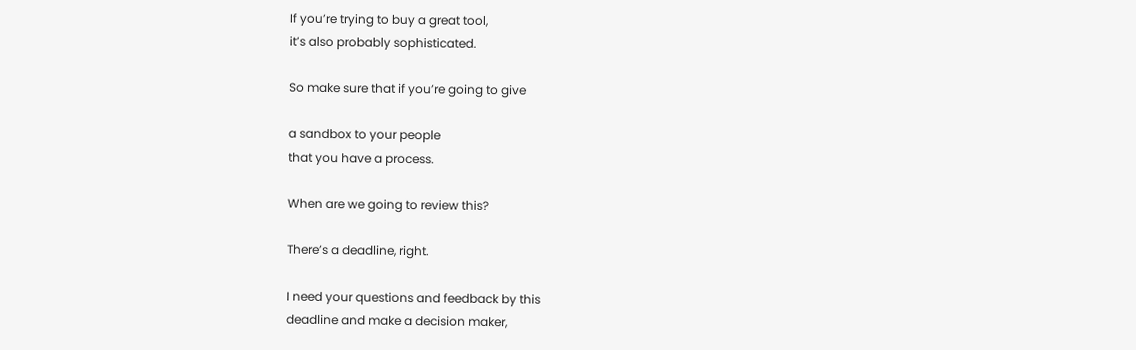If you’re trying to buy a great tool,
it’s also probably sophisticated.

So make sure that if you’re going to give

a sandbox to your people
that you have a process.

When are we going to review this?

There’s a deadline, right.

I need your questions and feedback by this
deadline and make a decision maker,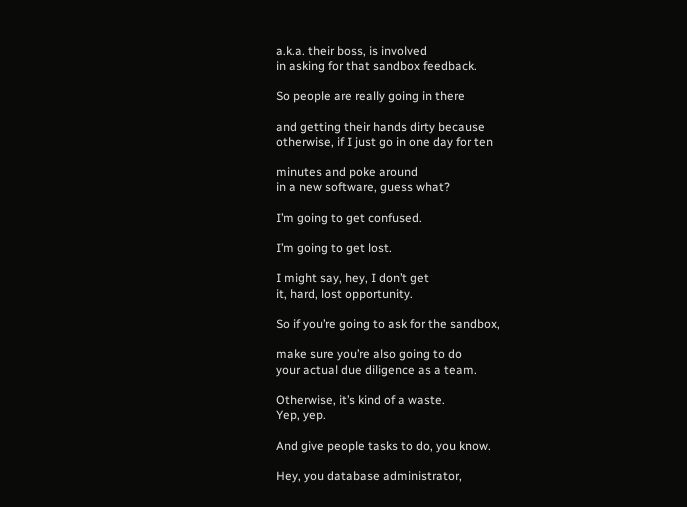a.k.a. their boss, is involved
in asking for that sandbox feedback.

So people are really going in there

and getting their hands dirty because
otherwise, if I just go in one day for ten

minutes and poke around
in a new software, guess what?

I’m going to get confused.

I’m going to get lost.

I might say, hey, I don’t get
it, hard, lost opportunity.

So if you’re going to ask for the sandbox,

make sure you’re also going to do
your actual due diligence as a team.

Otherwise, it’s kind of a waste.
Yep, yep.

And give people tasks to do, you know.

Hey, you database administrator,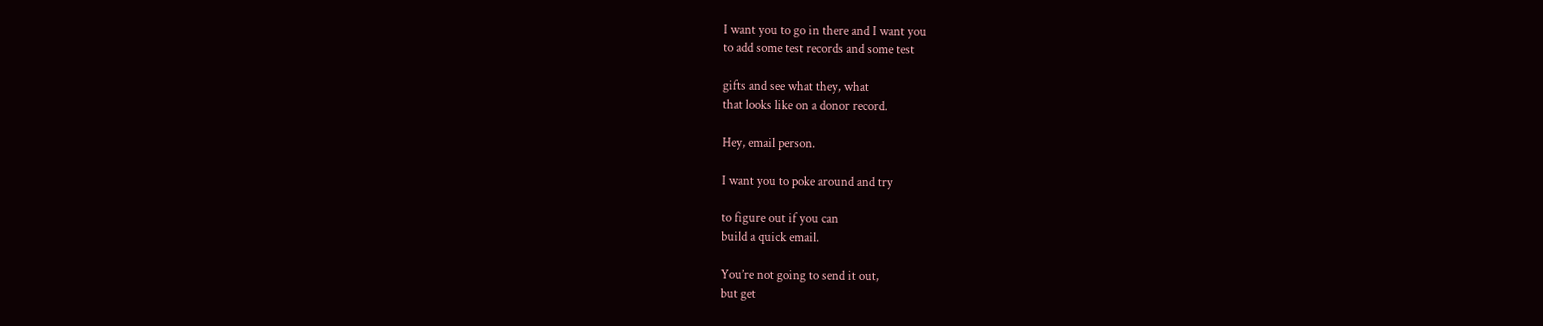I want you to go in there and I want you
to add some test records and some test

gifts and see what they, what
that looks like on a donor record.

Hey, email person.

I want you to poke around and try

to figure out if you can
build a quick email.

You’re not going to send it out,
but get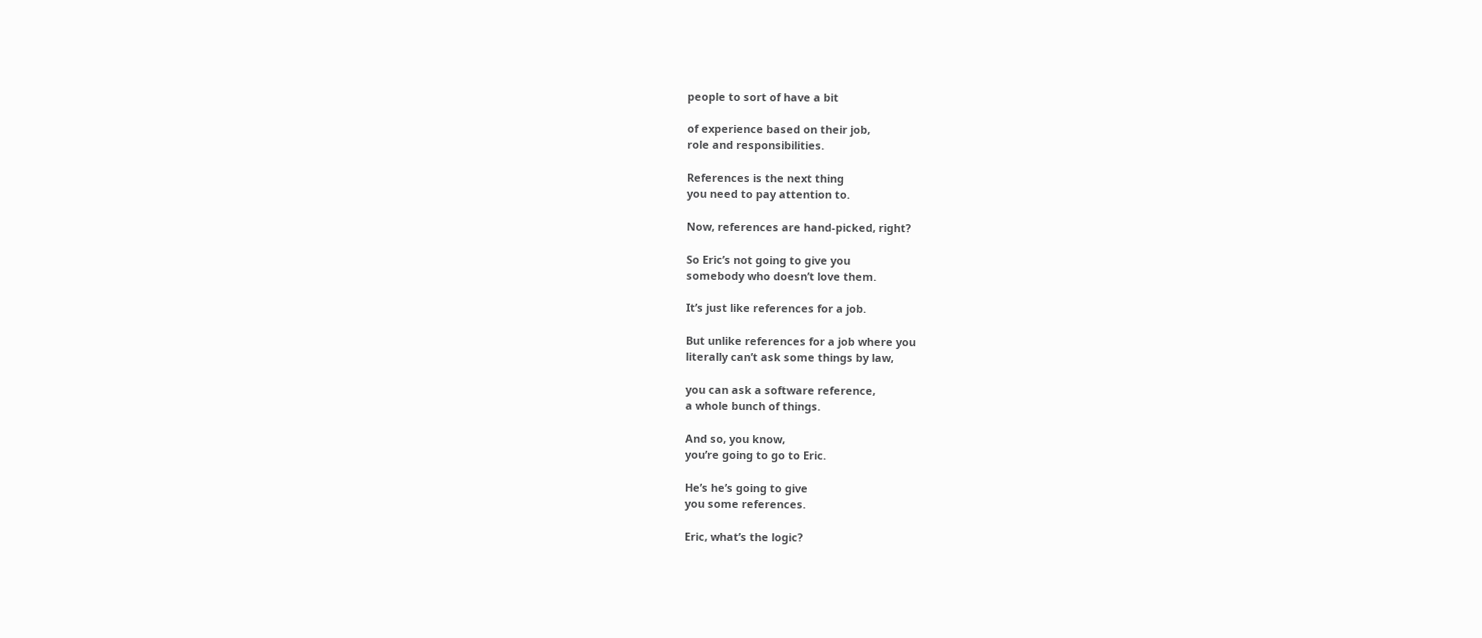people to sort of have a bit

of experience based on their job,
role and responsibilities.

References is the next thing
you need to pay attention to.

Now, references are hand-picked, right?

So Eric’s not going to give you
somebody who doesn’t love them.

It’s just like references for a job.

But unlike references for a job where you
literally can’t ask some things by law,

you can ask a software reference,
a whole bunch of things.

And so, you know,
you’re going to go to Eric.

He’s he’s going to give
you some references.

Eric, what’s the logic?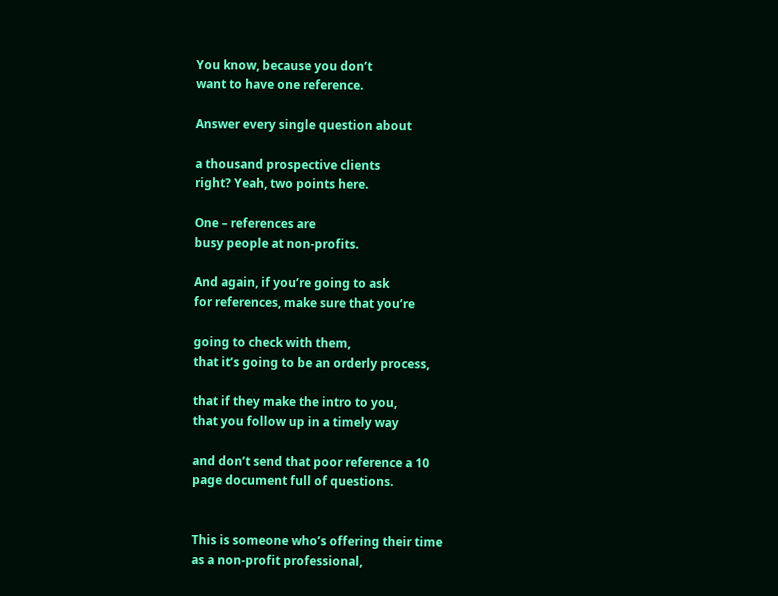You know, because you don’t
want to have one reference.

Answer every single question about

a thousand prospective clients
right? Yeah, two points here.

One – references are
busy people at non-profits.

And again, if you’re going to ask
for references, make sure that you’re

going to check with them,
that it’s going to be an orderly process,

that if they make the intro to you,
that you follow up in a timely way

and don’t send that poor reference a 10
page document full of questions.


This is someone who’s offering their time
as a non-profit professional,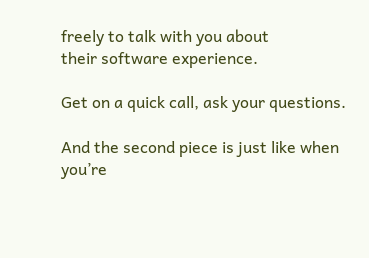freely to talk with you about
their software experience.

Get on a quick call, ask your questions.

And the second piece is just like when
you’re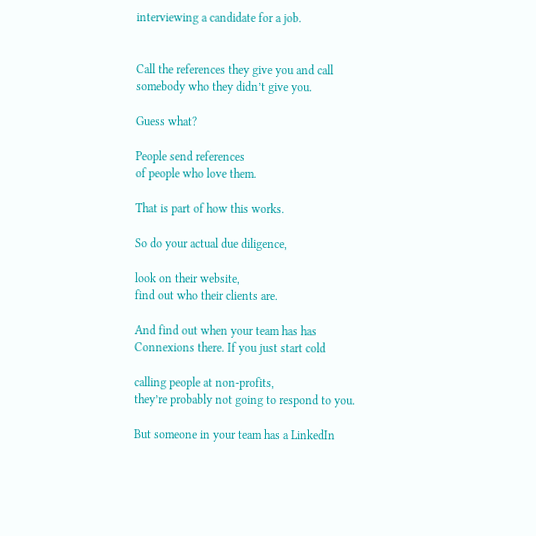interviewing a candidate for a job.


Call the references they give you and call
somebody who they didn’t give you.

Guess what?

People send references
of people who love them.

That is part of how this works.

So do your actual due diligence,

look on their website,
find out who their clients are.

And find out when your team has has
Connexions there. If you just start cold

calling people at non-profits,
they’re probably not going to respond to you.

But someone in your team has a LinkedIn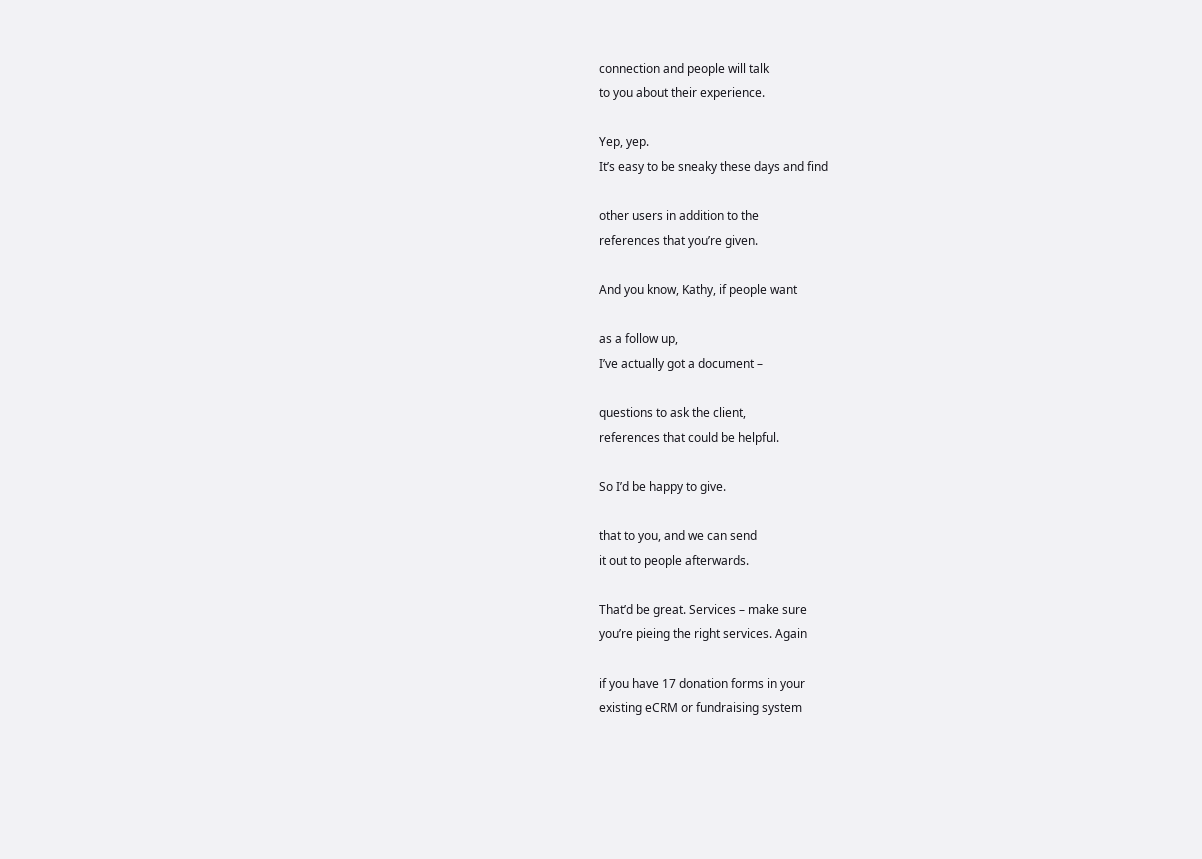connection and people will talk
to you about their experience.

Yep, yep.
It’s easy to be sneaky these days and find

other users in addition to the
references that you’re given.

And you know, Kathy, if people want

as a follow up,
I’ve actually got a document –

questions to ask the client,
references that could be helpful.

So I’d be happy to give.

that to you, and we can send
it out to people afterwards.

That’d be great. Services – make sure
you’re pieing the right services. Again

if you have 17 donation forms in your
existing eCRM or fundraising system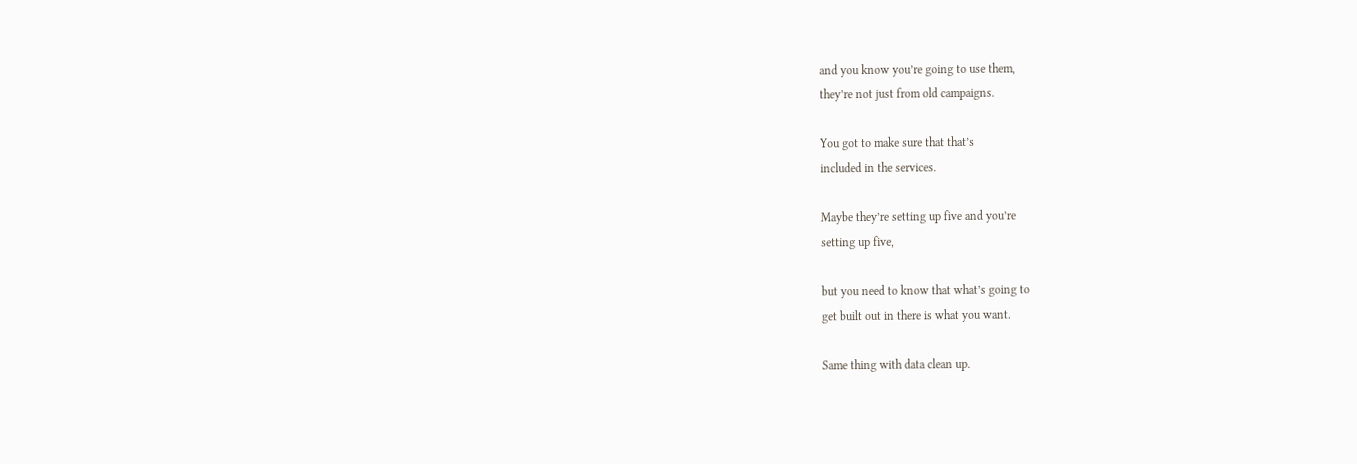and you know you’re going to use them,
they’re not just from old campaigns.

You got to make sure that that’s
included in the services.

Maybe they’re setting up five and you’re
setting up five,

but you need to know that what’s going to
get built out in there is what you want.

Same thing with data clean up.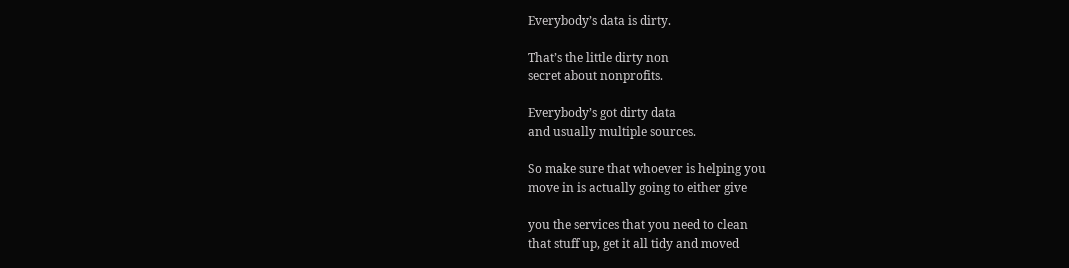Everybody’s data is dirty.

That’s the little dirty non
secret about nonprofits.

Everybody’s got dirty data
and usually multiple sources.

So make sure that whoever is helping you
move in is actually going to either give

you the services that you need to clean
that stuff up, get it all tidy and moved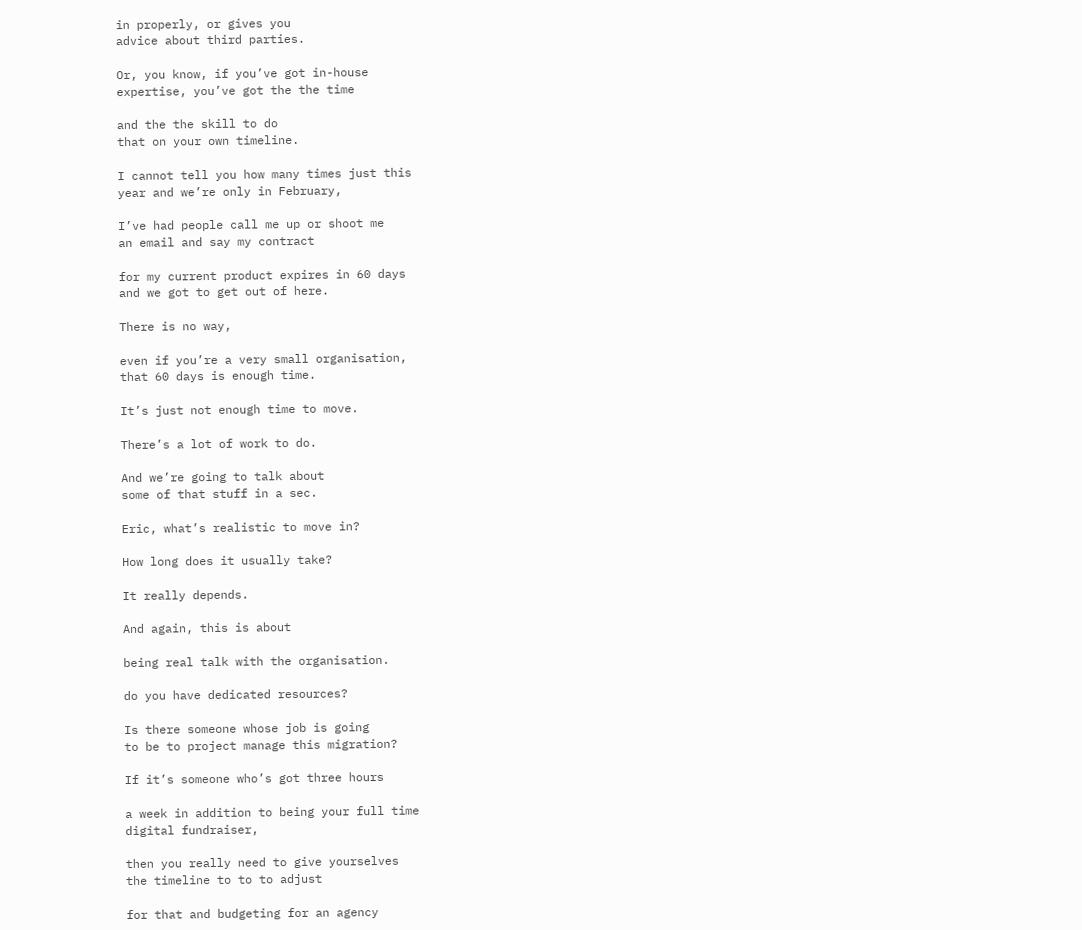in properly, or gives you
advice about third parties.

Or, you know, if you’ve got in-house
expertise, you’ve got the the time

and the the skill to do
that on your own timeline.

I cannot tell you how many times just this
year and we’re only in February,

I’ve had people call me up or shoot me
an email and say my contract

for my current product expires in 60 days
and we got to get out of here.

There is no way,

even if you’re a very small organisation,
that 60 days is enough time.

It’s just not enough time to move.

There’s a lot of work to do.

And we’re going to talk about
some of that stuff in a sec.

Eric, what’s realistic to move in?

How long does it usually take?

It really depends.

And again, this is about

being real talk with the organisation.

do you have dedicated resources?

Is there someone whose job is going
to be to project manage this migration?

If it’s someone who’s got three hours

a week in addition to being your full time
digital fundraiser,

then you really need to give yourselves
the timeline to to to adjust

for that and budgeting for an agency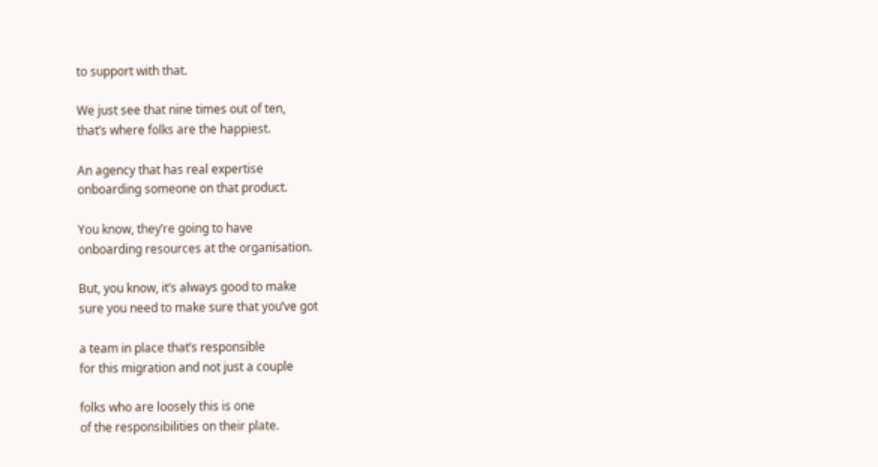to support with that.

We just see that nine times out of ten,
that’s where folks are the happiest.

An agency that has real expertise
onboarding someone on that product.

You know, they’re going to have
onboarding resources at the organisation.

But, you know, it’s always good to make
sure you need to make sure that you’ve got

a team in place that’s responsible
for this migration and not just a couple

folks who are loosely this is one
of the responsibilities on their plate.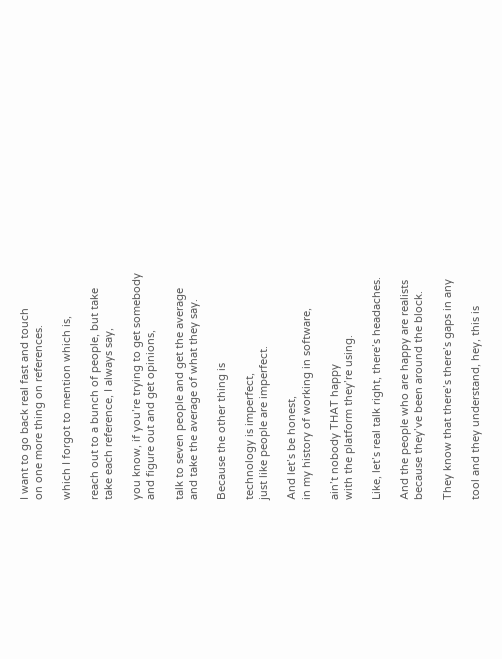I want to go back real fast and touch
on one more thing on references.

which I forgot to mention which is,

reach out to a bunch of people, but take
take each reference, I always say,

you know, if you’re trying to get somebody
and figure out and get opinions,

talk to seven people and get the average
and take the average of what they say.

Because the other thing is

technology is imperfect,
just like people are imperfect.

And let’s be honest,
in my history of working in software,

ain’t nobody THAT happy
with the platform they’re using.

Like, let’s real talk right, there’s headaches.

And the people who are happy are realists
because they’ve been around the block.

They know that there’s there’s gaps in any

tool and they understand, hey, this is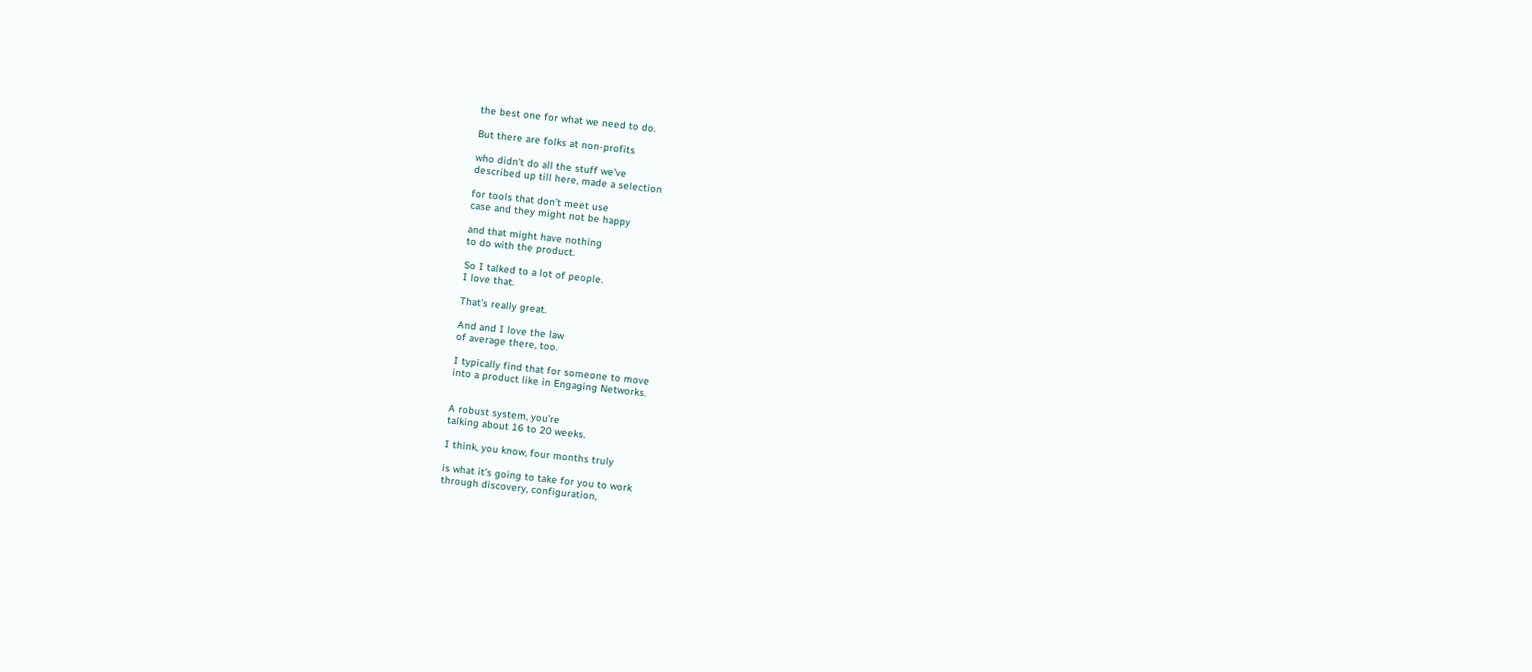the best one for what we need to do.

But there are folks at non-profits

who didn’t do all the stuff we’ve
described up till here, made a selection

for tools that don’t meet use
case and they might not be happy

and that might have nothing
to do with the product.

So I talked to a lot of people.
I love that.

That’s really great.

And and I love the law
of average there, too.

I typically find that for someone to move
into a product like in Engaging Networks.


A robust system, you’re
talking about 16 to 20 weeks.

I think, you know, four months truly

is what it’s going to take for you to work
through discovery, configuration,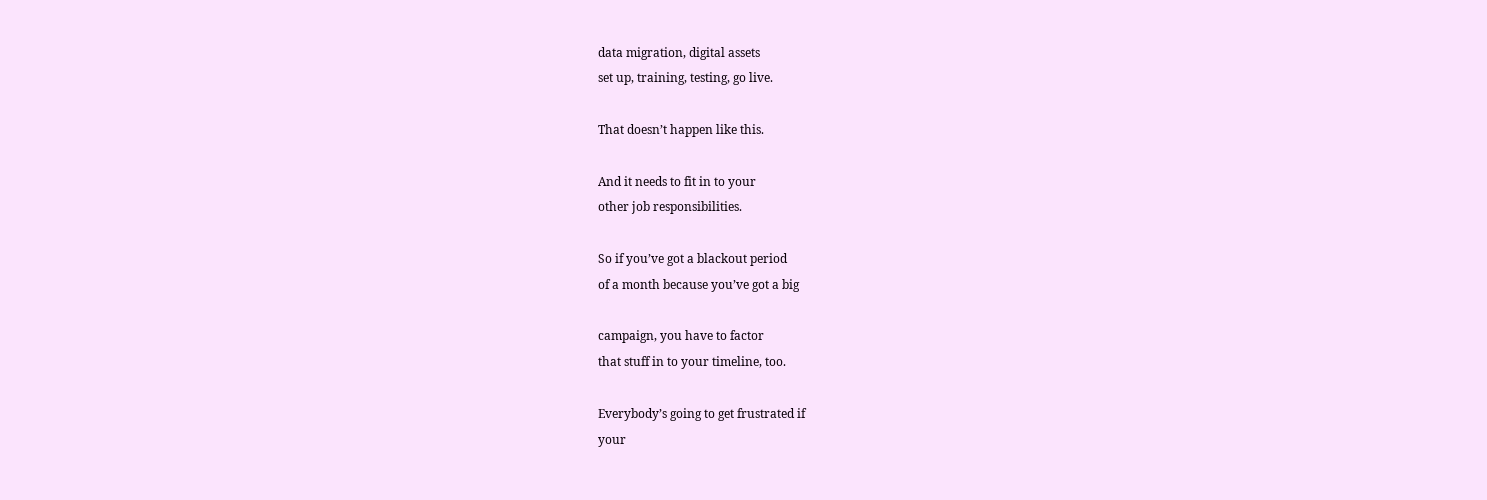data migration, digital assets
set up, training, testing, go live.

That doesn’t happen like this.

And it needs to fit in to your
other job responsibilities.

So if you’ve got a blackout period
of a month because you’ve got a big

campaign, you have to factor
that stuff in to your timeline, too.

Everybody’s going to get frustrated if
your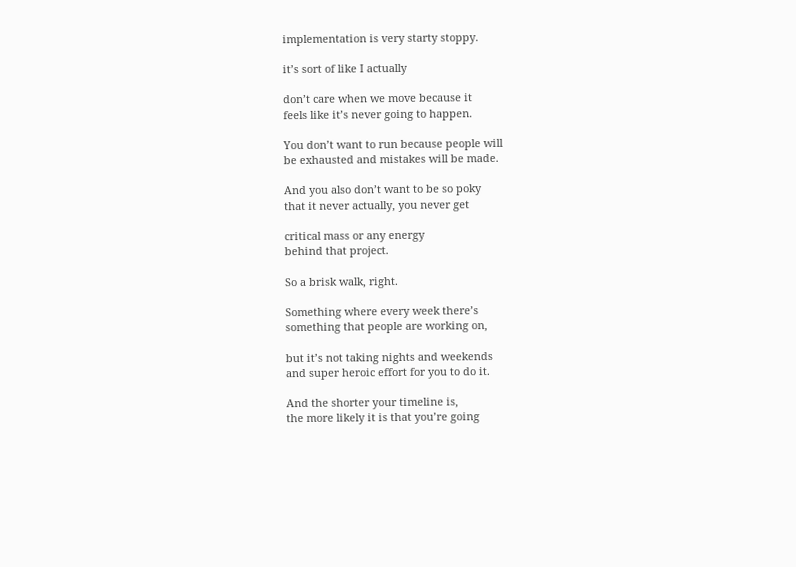implementation is very starty stoppy.

it’s sort of like I actually

don’t care when we move because it
feels like it’s never going to happen.

You don’t want to run because people will
be exhausted and mistakes will be made.

And you also don’t want to be so poky
that it never actually, you never get

critical mass or any energy
behind that project.

So a brisk walk, right.

Something where every week there’s
something that people are working on,

but it’s not taking nights and weekends
and super heroic effort for you to do it.

And the shorter your timeline is,
the more likely it is that you’re going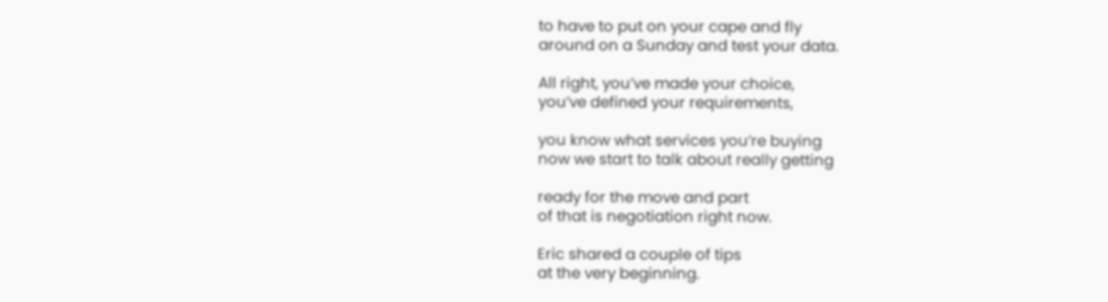to have to put on your cape and fly
around on a Sunday and test your data.

All right, you’ve made your choice,
you’ve defined your requirements,

you know what services you’re buying
now we start to talk about really getting

ready for the move and part
of that is negotiation right now.

Eric shared a couple of tips
at the very beginning.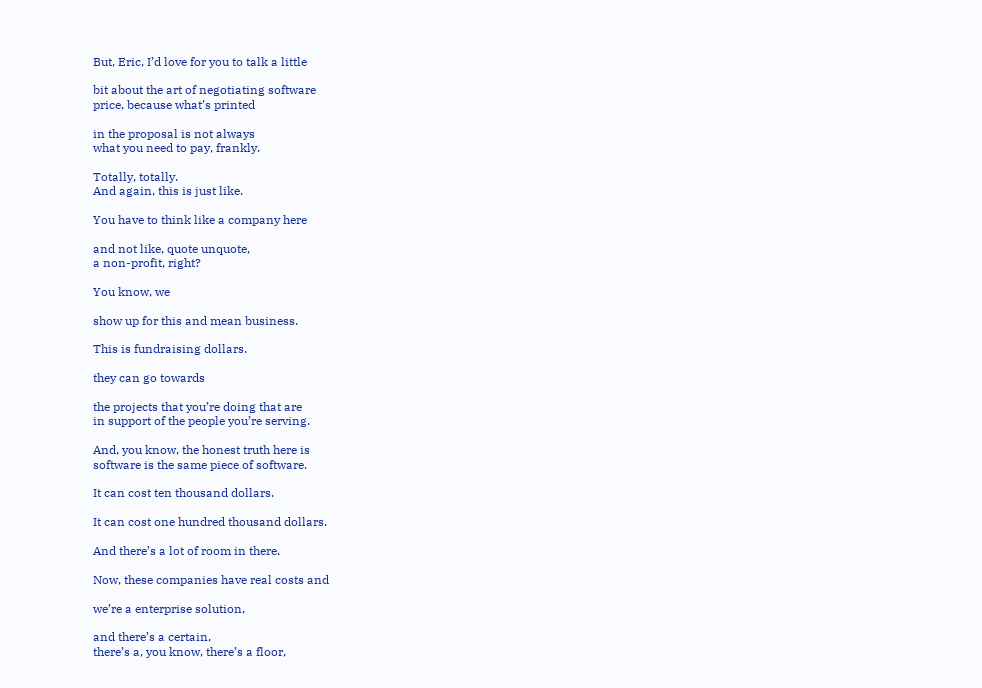But, Eric, I’d love for you to talk a little

bit about the art of negotiating software
price, because what’s printed

in the proposal is not always
what you need to pay, frankly.

Totally, totally.
And again, this is just like.

You have to think like a company here

and not like, quote unquote,
a non-profit, right?

You know, we

show up for this and mean business.

This is fundraising dollars.

they can go towards

the projects that you’re doing that are
in support of the people you’re serving.

And, you know, the honest truth here is
software is the same piece of software.

It can cost ten thousand dollars.

It can cost one hundred thousand dollars.

And there’s a lot of room in there.

Now, these companies have real costs and

we’re a enterprise solution,

and there’s a certain,
there’s a, you know, there’s a floor,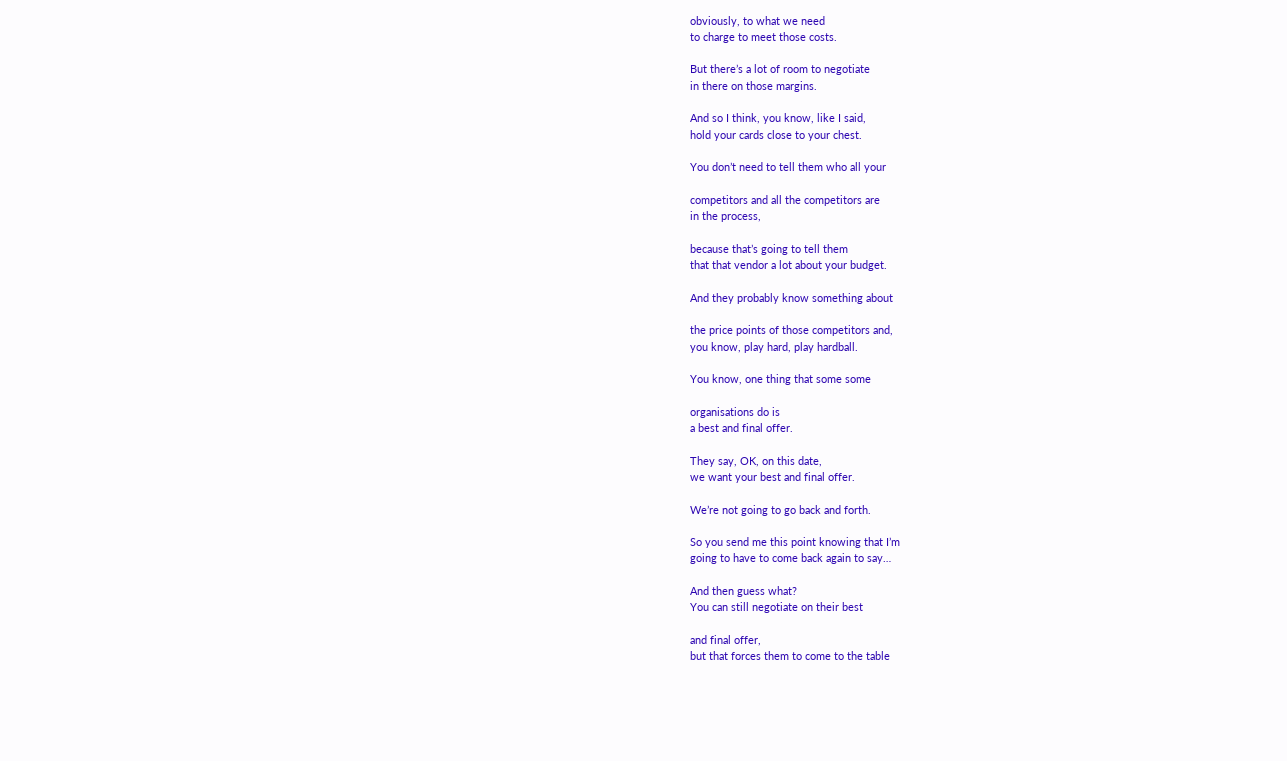obviously, to what we need
to charge to meet those costs.

But there’s a lot of room to negotiate
in there on those margins.

And so I think, you know, like I said,
hold your cards close to your chest.

You don’t need to tell them who all your

competitors and all the competitors are
in the process,

because that’s going to tell them
that that vendor a lot about your budget.

And they probably know something about

the price points of those competitors and,
you know, play hard, play hardball.

You know, one thing that some some

organisations do is
a best and final offer.

They say, OK, on this date,
we want your best and final offer.

We’re not going to go back and forth.

So you send me this point knowing that I’m
going to have to come back again to say…

And then guess what?
You can still negotiate on their best

and final offer,
but that forces them to come to the table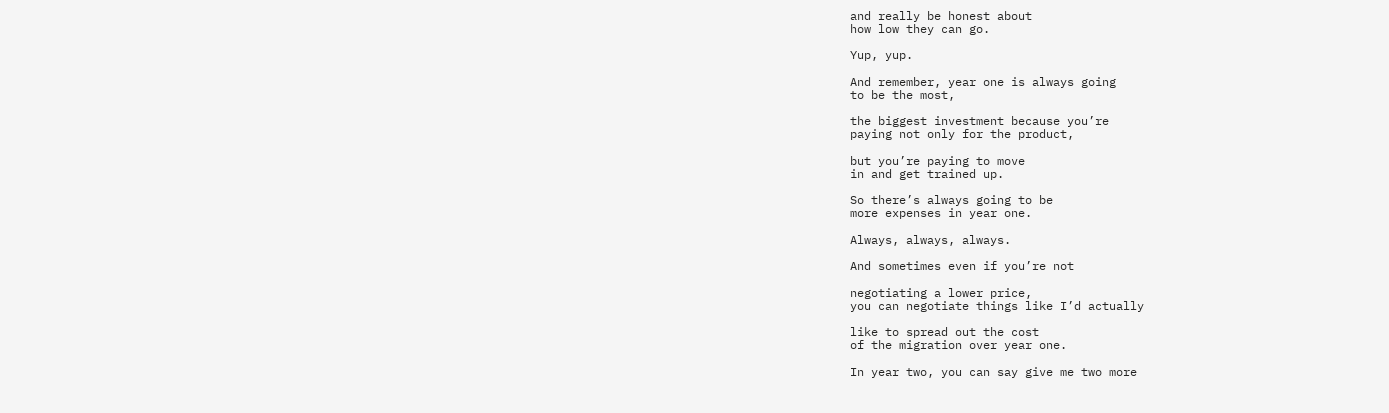and really be honest about
how low they can go.

Yup, yup.

And remember, year one is always going
to be the most,

the biggest investment because you’re
paying not only for the product,

but you’re paying to move
in and get trained up.

So there’s always going to be
more expenses in year one.

Always, always, always.

And sometimes even if you’re not

negotiating a lower price,
you can negotiate things like I’d actually

like to spread out the cost
of the migration over year one.

In year two, you can say give me two more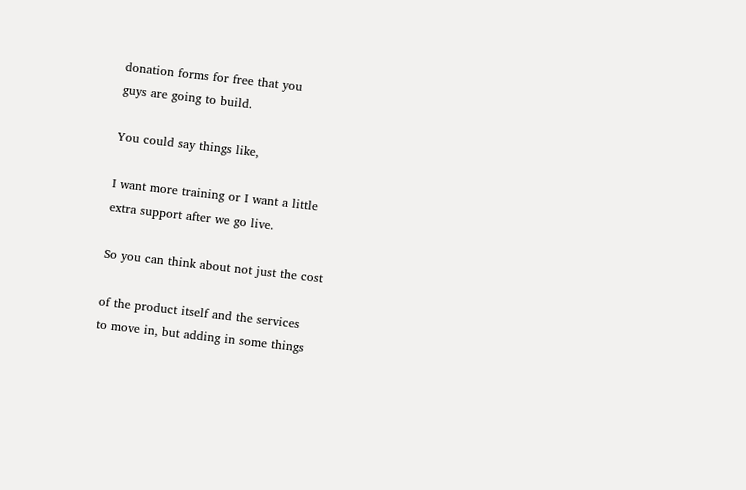donation forms for free that you
guys are going to build.

You could say things like,

I want more training or I want a little
extra support after we go live.

So you can think about not just the cost

of the product itself and the services
to move in, but adding in some things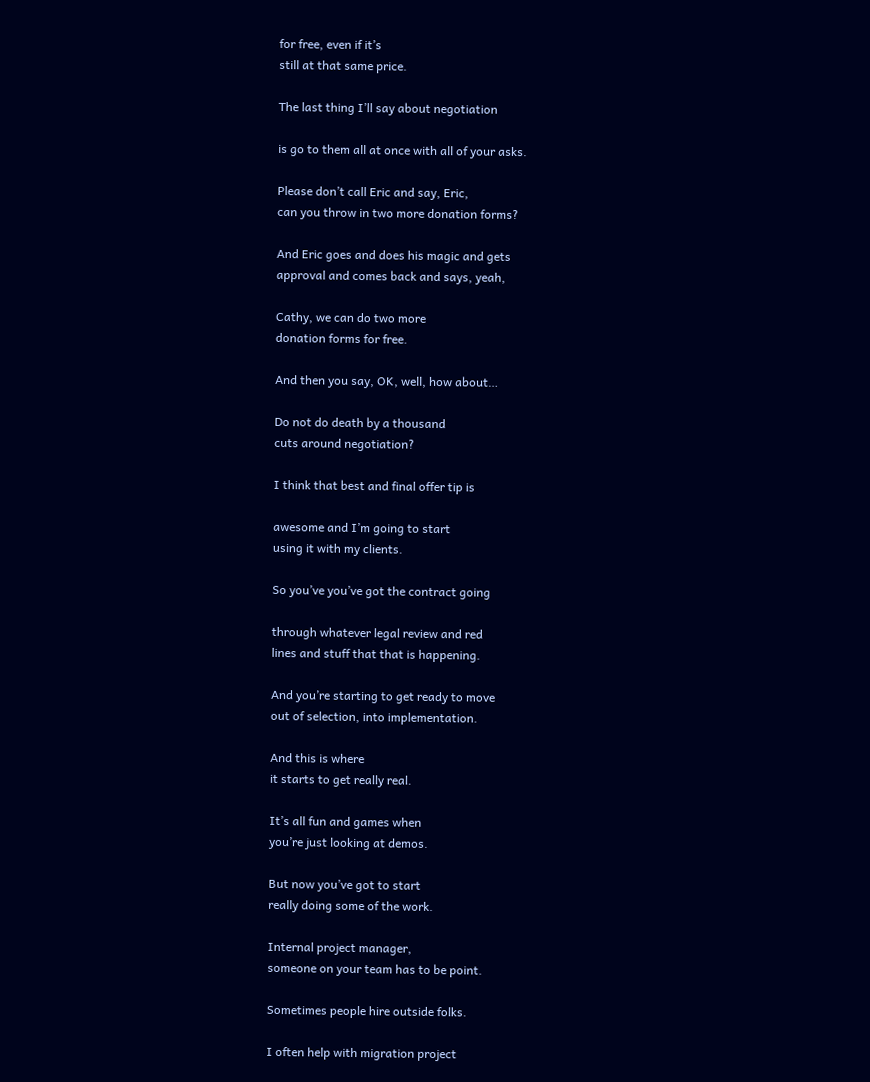for free, even if it’s
still at that same price.

The last thing I’ll say about negotiation

is go to them all at once with all of your asks.

Please don’t call Eric and say, Eric,
can you throw in two more donation forms?

And Eric goes and does his magic and gets
approval and comes back and says, yeah,

Cathy, we can do two more
donation forms for free.

And then you say, OK, well, how about…

Do not do death by a thousand
cuts around negotiation?

I think that best and final offer tip is

awesome and I’m going to start
using it with my clients.

So you’ve you’ve got the contract going

through whatever legal review and red
lines and stuff that that is happening.

And you’re starting to get ready to move
out of selection, into implementation.

And this is where
it starts to get really real.

It’s all fun and games when
you’re just looking at demos.

But now you’ve got to start
really doing some of the work.

Internal project manager,
someone on your team has to be point.

Sometimes people hire outside folks.

I often help with migration project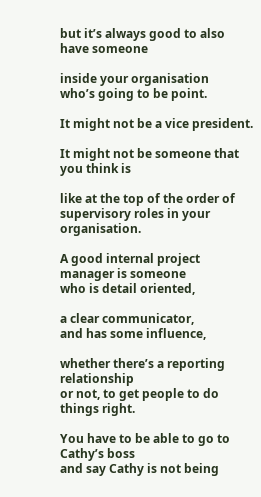but it’s always good to also have someone

inside your organisation
who’s going to be point.

It might not be a vice president.

It might not be someone that you think is

like at the top of the order of
supervisory roles in your organisation.

A good internal project manager is someone
who is detail oriented,

a clear communicator,
and has some influence,

whether there’s a reporting relationship
or not, to get people to do things right.

You have to be able to go to Cathy’s boss
and say Cathy is not being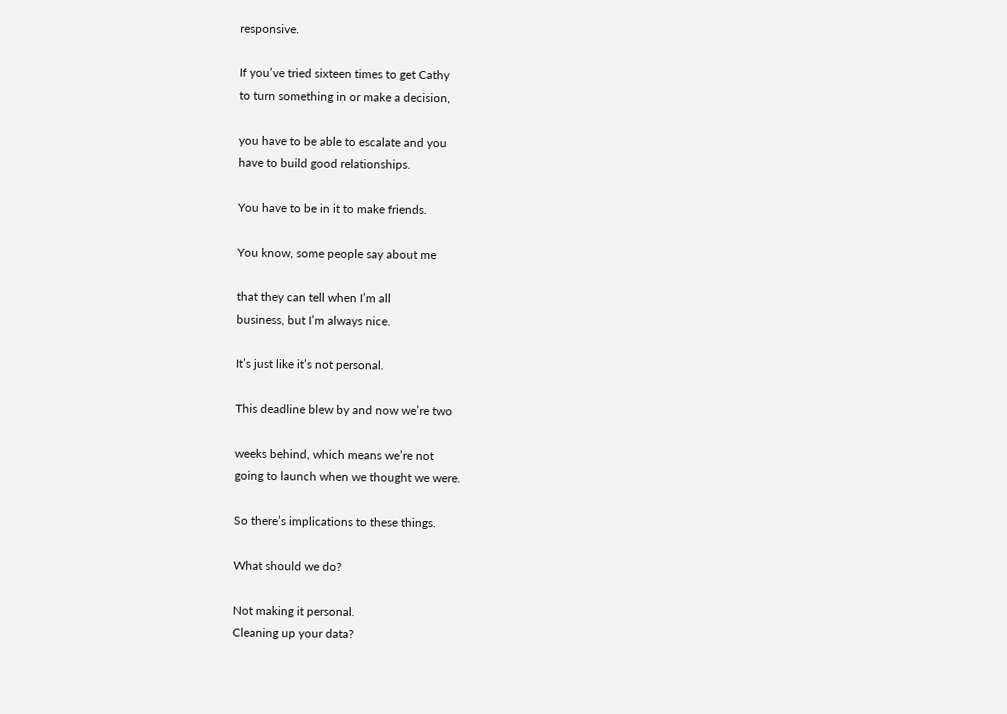responsive.

If you’ve tried sixteen times to get Cathy
to turn something in or make a decision,

you have to be able to escalate and you
have to build good relationships.

You have to be in it to make friends.

You know, some people say about me

that they can tell when I’m all
business, but I’m always nice.

It’s just like it’s not personal.

This deadline blew by and now we’re two

weeks behind, which means we’re not
going to launch when we thought we were.

So there’s implications to these things.

What should we do?

Not making it personal.
Cleaning up your data?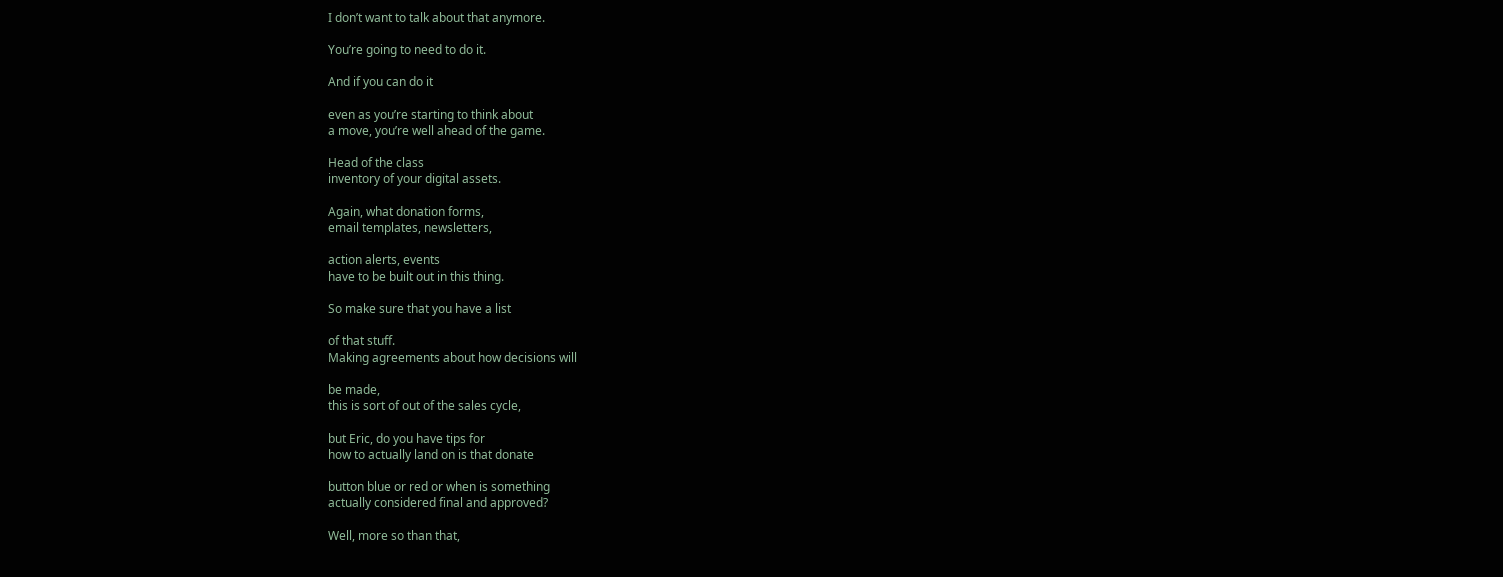I don’t want to talk about that anymore.

You’re going to need to do it.

And if you can do it

even as you’re starting to think about
a move, you’re well ahead of the game.

Head of the class
inventory of your digital assets.

Again, what donation forms,
email templates, newsletters,

action alerts, events
have to be built out in this thing.

So make sure that you have a list

of that stuff.
Making agreements about how decisions will

be made,
this is sort of out of the sales cycle,

but Eric, do you have tips for
how to actually land on is that donate

button blue or red or when is something
actually considered final and approved?

Well, more so than that,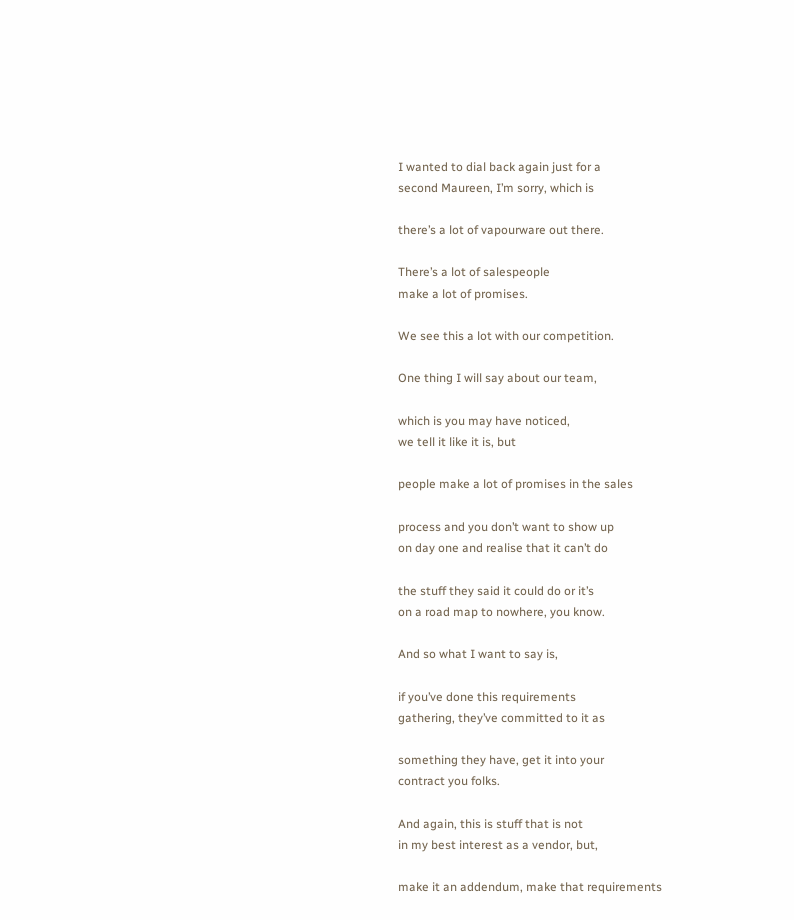I wanted to dial back again just for a
second Maureen, I’m sorry, which is

there’s a lot of vapourware out there.

There’s a lot of salespeople
make a lot of promises.

We see this a lot with our competition.

One thing I will say about our team,

which is you may have noticed,
we tell it like it is, but

people make a lot of promises in the sales

process and you don’t want to show up
on day one and realise that it can’t do

the stuff they said it could do or it’s
on a road map to nowhere, you know.

And so what I want to say is,

if you’ve done this requirements
gathering, they’ve committed to it as

something they have, get it into your
contract you folks.

And again, this is stuff that is not
in my best interest as a vendor, but,

make it an addendum, make that requirements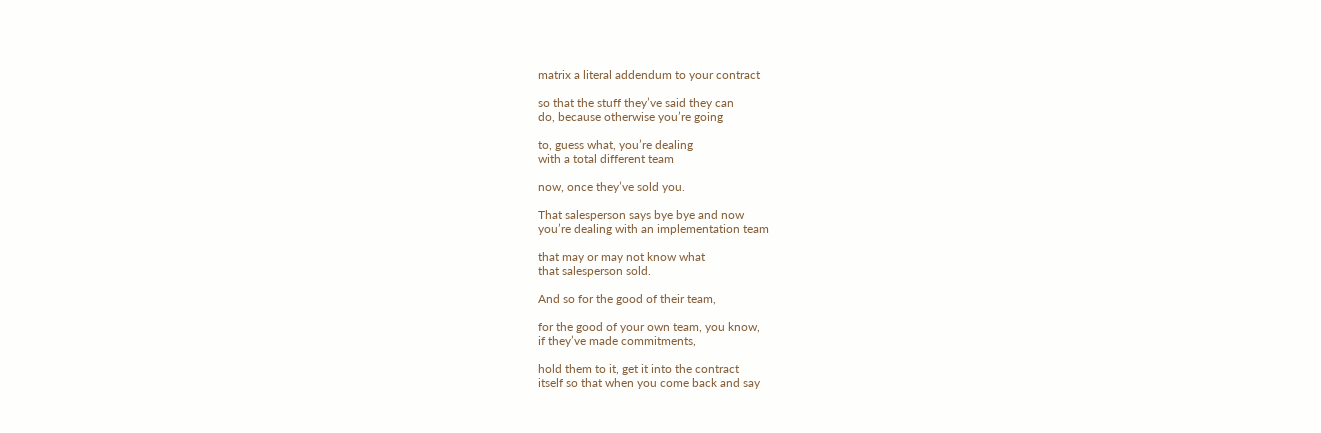matrix a literal addendum to your contract

so that the stuff they’ve said they can
do, because otherwise you’re going

to, guess what, you’re dealing
with a total different team

now, once they’ve sold you.

That salesperson says bye bye and now
you’re dealing with an implementation team

that may or may not know what
that salesperson sold.

And so for the good of their team,

for the good of your own team, you know,
if they’ve made commitments,

hold them to it, get it into the contract
itself so that when you come back and say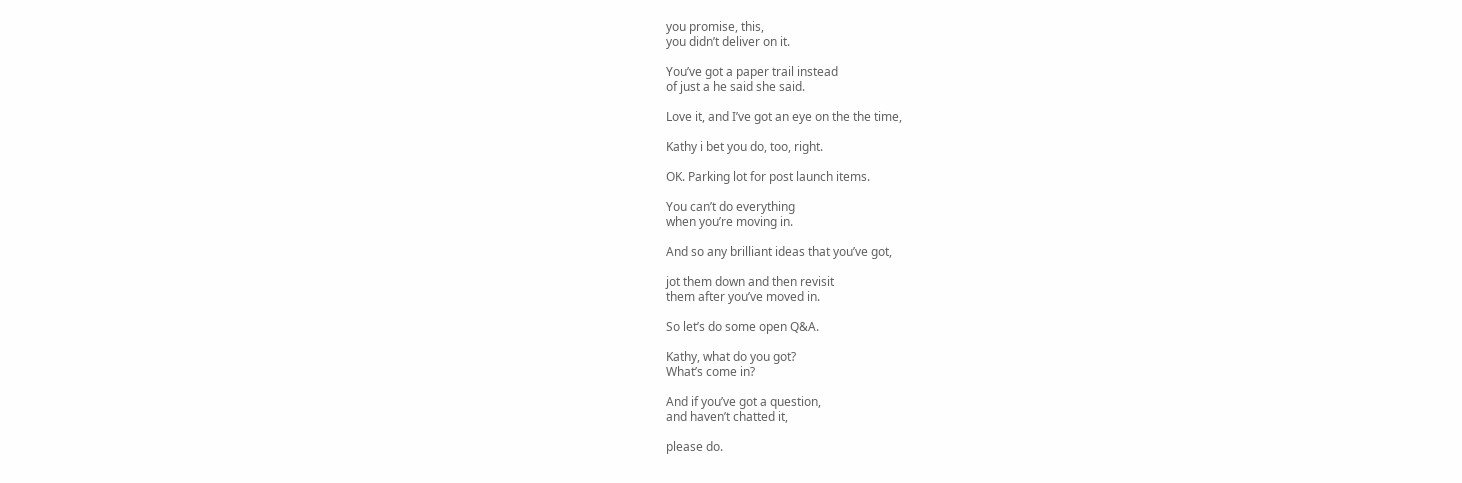you promise, this,
you didn’t deliver on it.

You’ve got a paper trail instead
of just a he said she said.

Love it, and I’ve got an eye on the the time,

Kathy i bet you do, too, right.

OK. Parking lot for post launch items.

You can’t do everything
when you’re moving in.

And so any brilliant ideas that you’ve got,

jot them down and then revisit
them after you’ve moved in.

So let’s do some open Q&A.

Kathy, what do you got?
What’s come in?

And if you’ve got a question,
and haven’t chatted it,

please do.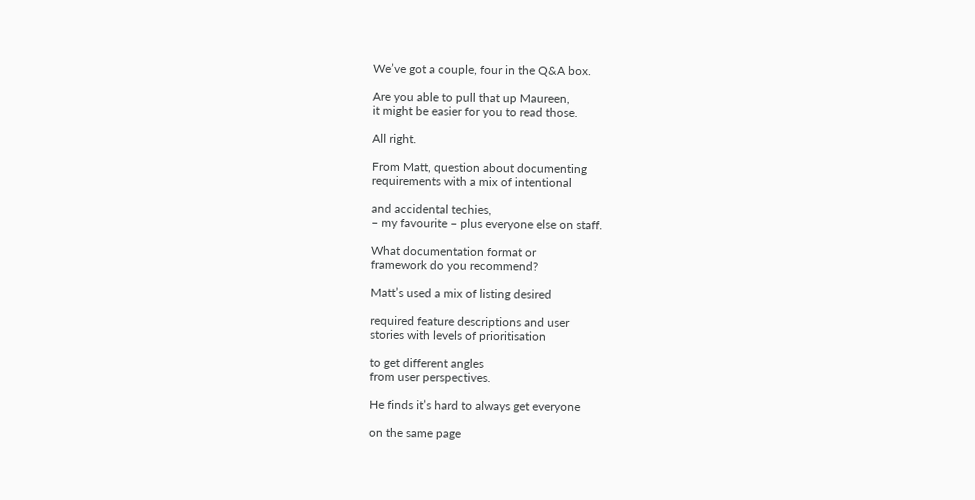We’ve got a couple, four in the Q&A box.

Are you able to pull that up Maureen,
it might be easier for you to read those.

All right.

From Matt, question about documenting
requirements with a mix of intentional

and accidental techies,
– my favourite – plus everyone else on staff.

What documentation format or
framework do you recommend?

Matt’s used a mix of listing desired

required feature descriptions and user
stories with levels of prioritisation

to get different angles
from user perspectives.

He finds it’s hard to always get everyone

on the same page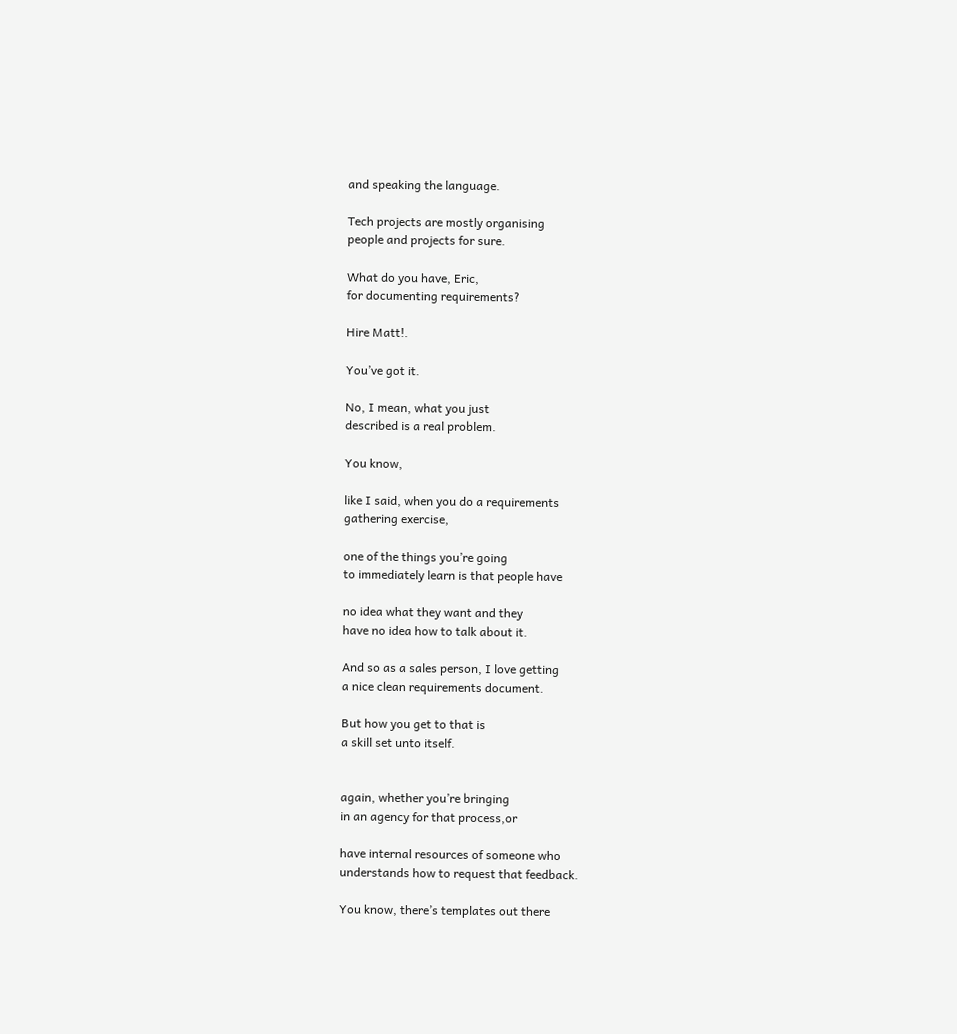and speaking the language.

Tech projects are mostly organising
people and projects for sure.

What do you have, Eric,
for documenting requirements?

Hire Matt!.

You’ve got it.

No, I mean, what you just
described is a real problem.

You know,

like I said, when you do a requirements
gathering exercise,

one of the things you’re going
to immediately learn is that people have

no idea what they want and they
have no idea how to talk about it.

And so as a sales person, I love getting
a nice clean requirements document.

But how you get to that is
a skill set unto itself.


again, whether you’re bringing
in an agency for that process,or

have internal resources of someone who
understands how to request that feedback.

You know, there’s templates out there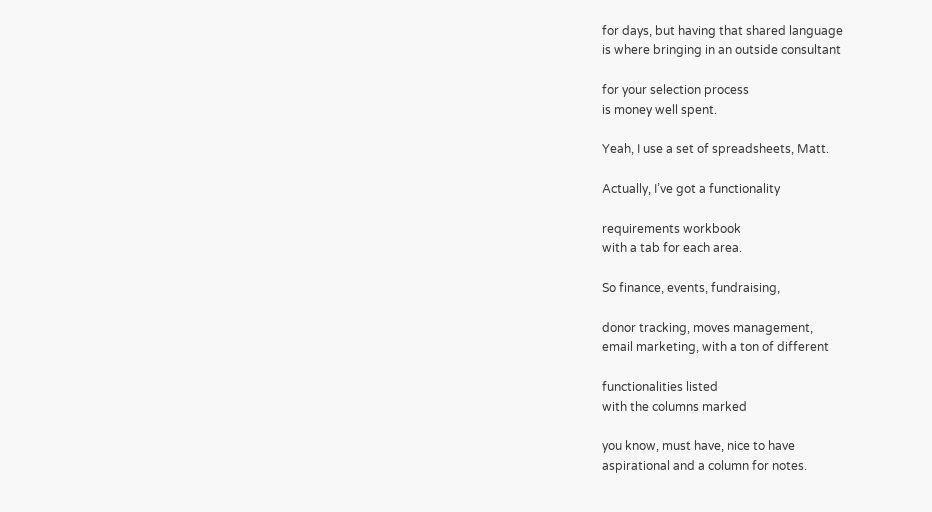for days, but having that shared language
is where bringing in an outside consultant

for your selection process
is money well spent.

Yeah, I use a set of spreadsheets, Matt.

Actually, I’ve got a functionality

requirements workbook
with a tab for each area.

So finance, events, fundraising,

donor tracking, moves management,
email marketing, with a ton of different

functionalities listed
with the columns marked

you know, must have, nice to have
aspirational and a column for notes.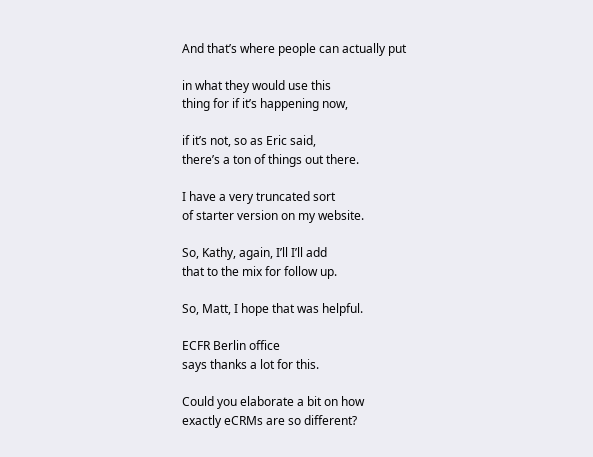And that’s where people can actually put

in what they would use this
thing for if it’s happening now,

if it’s not, so as Eric said,
there’s a ton of things out there.

I have a very truncated sort
of starter version on my website.

So, Kathy, again, I’ll I’ll add
that to the mix for follow up.

So, Matt, I hope that was helpful.

ECFR Berlin office
says thanks a lot for this.

Could you elaborate a bit on how
exactly eCRMs are so different?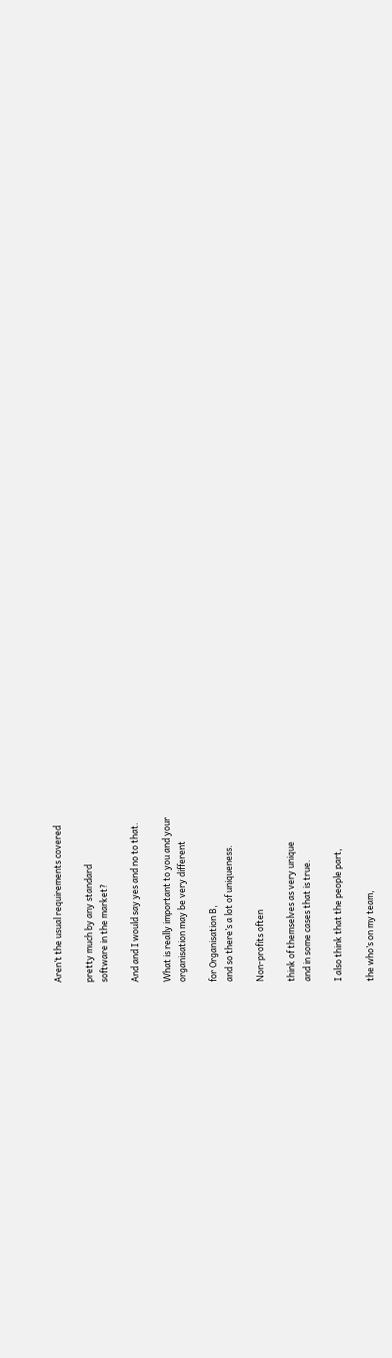Aren’t the usual requirements covered

pretty much by any standard
software in the market?

And and I would say yes and no to that.

What is really important to you and your
organisation may be very different

for Organisation B,
and so there’s a lot of uniqueness.

Non-profits often

think of themselves as very unique
and in some cases that is true.

I also think that the people part,

the who’s on my team,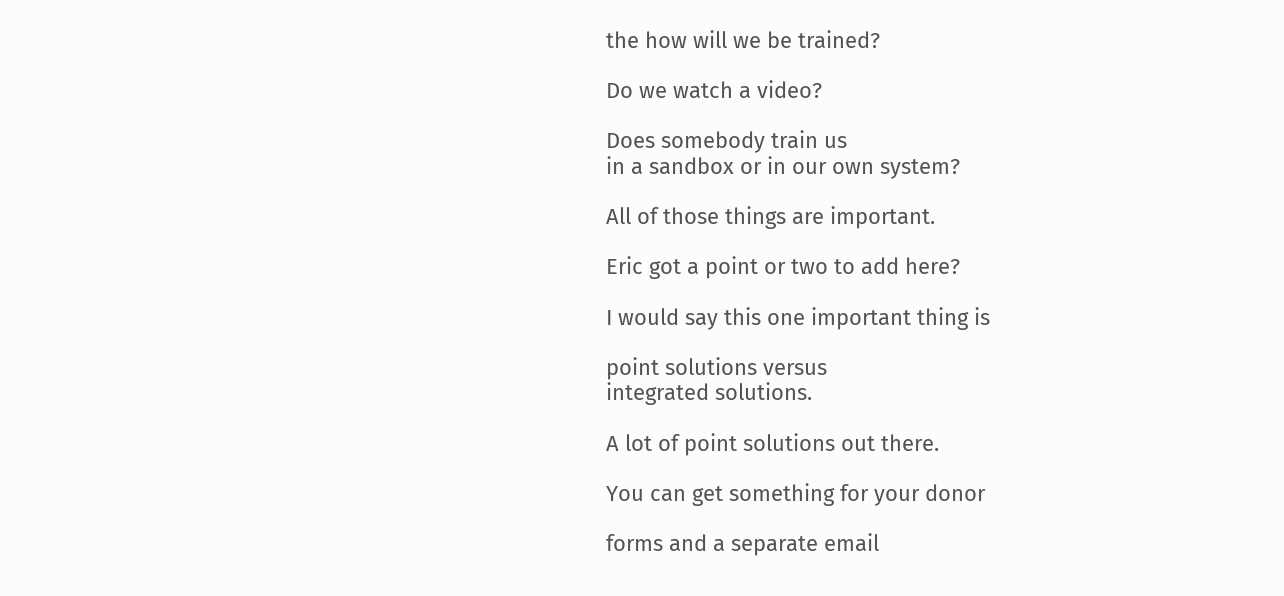the how will we be trained?

Do we watch a video?

Does somebody train us
in a sandbox or in our own system?

All of those things are important.

Eric got a point or two to add here?

I would say this one important thing is

point solutions versus
integrated solutions.

A lot of point solutions out there.

You can get something for your donor

forms and a separate email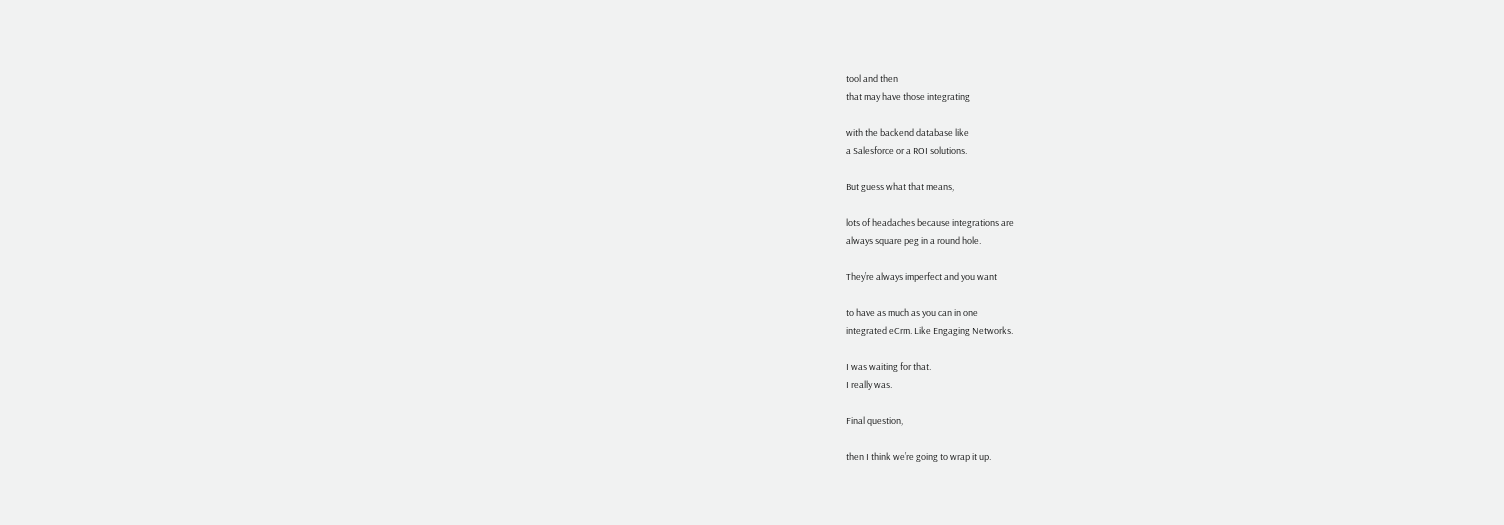tool and then
that may have those integrating

with the backend database like
a Salesforce or a ROI solutions.

But guess what that means,

lots of headaches because integrations are
always square peg in a round hole.

They’re always imperfect and you want

to have as much as you can in one
integrated eCrm. Like Engaging Networks.

I was waiting for that.
I really was.

Final question,

then I think we’re going to wrap it up.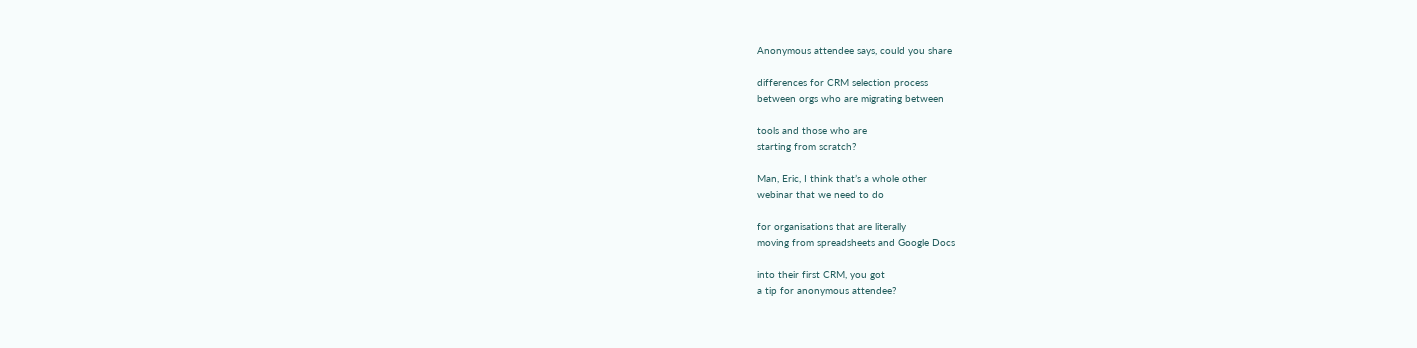Anonymous attendee says, could you share

differences for CRM selection process
between orgs who are migrating between

tools and those who are
starting from scratch?

Man, Eric, I think that’s a whole other
webinar that we need to do

for organisations that are literally
moving from spreadsheets and Google Docs

into their first CRM, you got
a tip for anonymous attendee?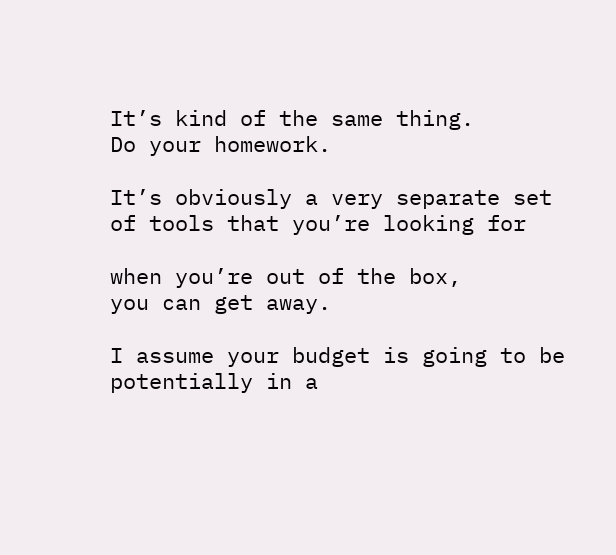It’s kind of the same thing.
Do your homework.

It’s obviously a very separate set
of tools that you’re looking for

when you’re out of the box,
you can get away.

I assume your budget is going to be
potentially in a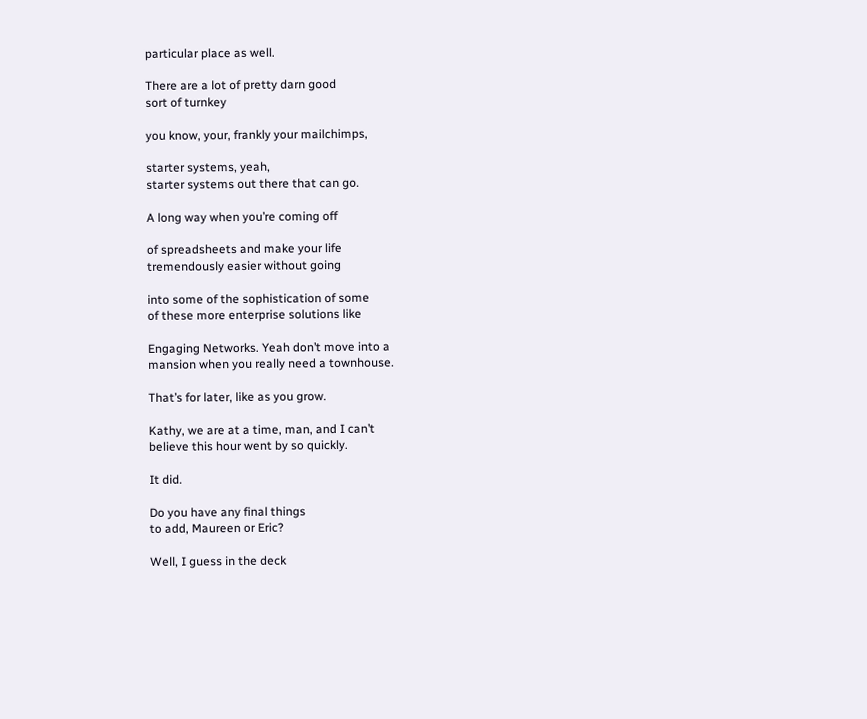particular place as well.

There are a lot of pretty darn good
sort of turnkey

you know, your, frankly your mailchimps,

starter systems, yeah,
starter systems out there that can go.

A long way when you’re coming off

of spreadsheets and make your life
tremendously easier without going

into some of the sophistication of some
of these more enterprise solutions like

Engaging Networks. Yeah don’t move into a
mansion when you really need a townhouse.

That’s for later, like as you grow.

Kathy, we are at a time, man, and I can’t
believe this hour went by so quickly.

It did.

Do you have any final things
to add, Maureen or Eric?

Well, I guess in the deck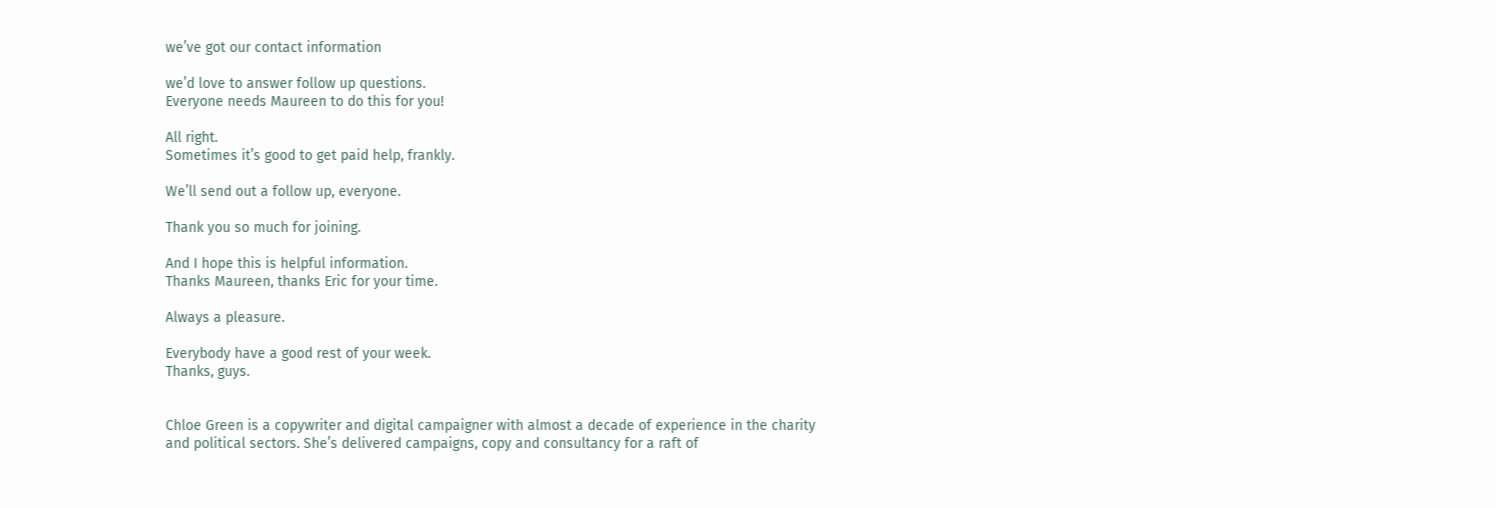we’ve got our contact information

we’d love to answer follow up questions.
Everyone needs Maureen to do this for you!

All right.
Sometimes it’s good to get paid help, frankly.

We’ll send out a follow up, everyone.

Thank you so much for joining.

And I hope this is helpful information.
Thanks Maureen, thanks Eric for your time.

Always a pleasure.

Everybody have a good rest of your week.
Thanks, guys.


Chloe Green is a copywriter and digital campaigner with almost a decade of experience in the charity and political sectors. She’s delivered campaigns, copy and consultancy for a raft of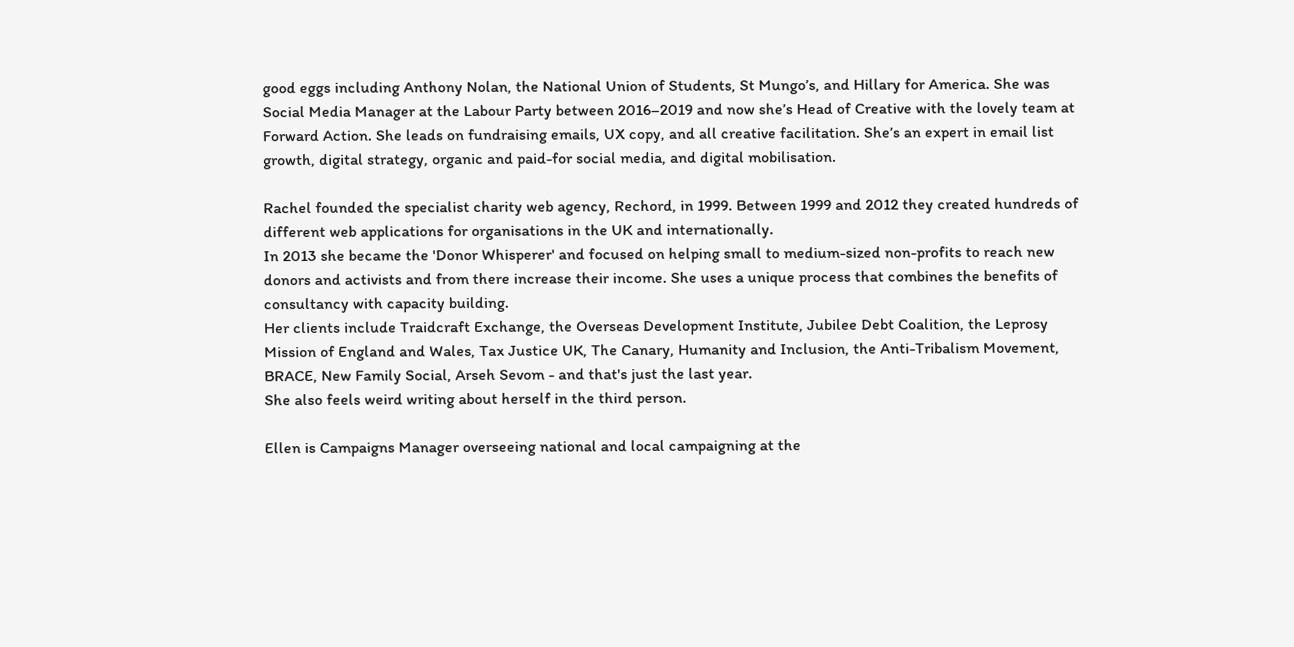good eggs including Anthony Nolan, the National Union of Students, St Mungo’s, and Hillary for America. She was Social Media Manager at the Labour Party between 2016–2019 and now she’s Head of Creative with the lovely team at Forward Action. She leads on fundraising emails, UX copy, and all creative facilitation. She’s an expert in email list growth, digital strategy, organic and paid-for social media, and digital mobilisation.

Rachel founded the specialist charity web agency, Rechord, in 1999. Between 1999 and 2012 they created hundreds of different web applications for organisations in the UK and internationally.
In 2013 she became the 'Donor Whisperer' and focused on helping small to medium-sized non-profits to reach new donors and activists and from there increase their income. She uses a unique process that combines the benefits of consultancy with capacity building.
Her clients include Traidcraft Exchange, the Overseas Development Institute, Jubilee Debt Coalition, the Leprosy Mission of England and Wales, Tax Justice UK, The Canary, Humanity and Inclusion, the Anti-Tribalism Movement, BRACE, New Family Social, Arseh Sevom - and that's just the last year.
She also feels weird writing about herself in the third person.

Ellen is Campaigns Manager overseeing national and local campaigning at the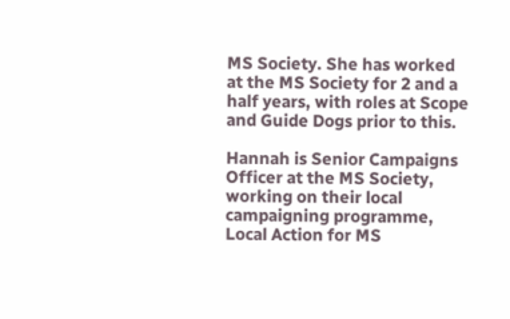MS Society. She has worked at the MS Society for 2 and a half years, with roles at Scope and Guide Dogs prior to this.

Hannah is Senior Campaigns Officer at the MS Society, working on their local campaigning programme, Local Action for MS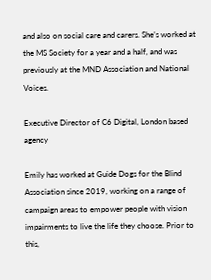and also on social care and carers. She’s worked at the MS Society for a year and a half, and was previously at the MND Association and National Voices.

Executive Director of C6 Digital, London based agency

Emily has worked at Guide Dogs for the Blind Association since 2019, working on a range of campaign areas to empower people with vision impairments to live the life they choose. Prior to this,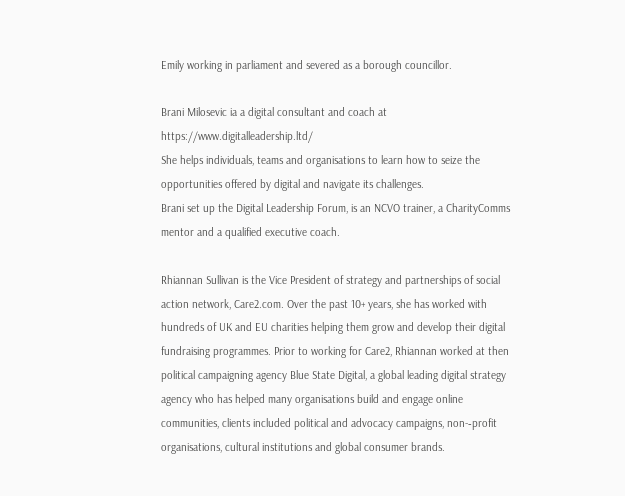Emily working in parliament and severed as a borough councillor.

Brani Milosevic ia a digital consultant and coach at https://www.digitalleadership.ltd/
She helps individuals, teams and organisations to learn how to seize the opportunities offered by digital and navigate its challenges.
Brani set up the Digital Leadership Forum, is an NCVO trainer, a CharityComms mentor and a qualified executive coach.

Rhiannan Sullivan is the Vice President of strategy and partnerships of social action network, Care2.com. Over the past 10+ years, she has worked with hundreds of UK and EU charities helping them grow and develop their digital fundraising programmes. Prior to working for Care2, Rhiannan worked at then political campaigning agency Blue State Digital, a global leading digital strategy agency who has helped many organisations build and engage online communities, clients included political and advocacy campaigns, non-‐profit organisations, cultural institutions and global consumer brands.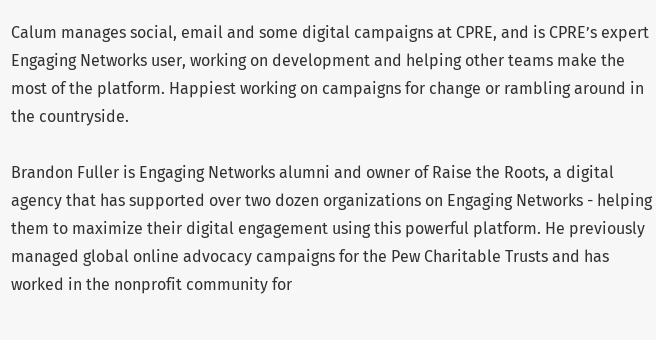Calum manages social, email and some digital campaigns at CPRE, and is CPRE’s expert Engaging Networks user, working on development and helping other teams make the most of the platform. Happiest working on campaigns for change or rambling around in the countryside.

Brandon Fuller is Engaging Networks alumni and owner of Raise the Roots, a digital agency that has supported over two dozen organizations on Engaging Networks - helping them to maximize their digital engagement using this powerful platform. He previously managed global online advocacy campaigns for the Pew Charitable Trusts and has worked in the nonprofit community for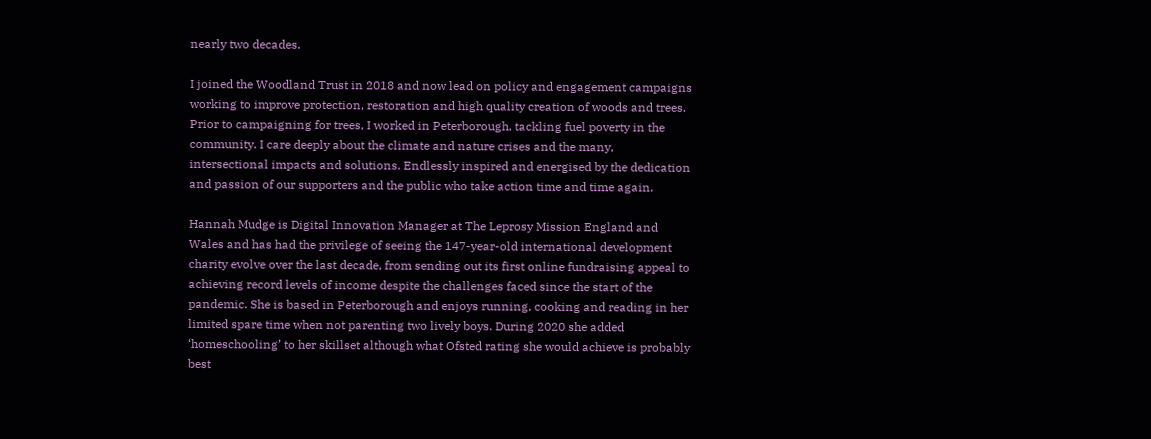nearly two decades.

I joined the Woodland Trust in 2018 and now lead on policy and engagement campaigns working to improve protection, restoration and high quality creation of woods and trees. Prior to campaigning for trees, I worked in Peterborough, tackling fuel poverty in the community. I care deeply about the climate and nature crises and the many, intersectional impacts and solutions. Endlessly inspired and energised by the dedication and passion of our supporters and the public who take action time and time again.

Hannah Mudge is Digital Innovation Manager at The Leprosy Mission England and Wales and has had the privilege of seeing the 147-year-old international development charity evolve over the last decade, from sending out its first online fundraising appeal to achieving record levels of income despite the challenges faced since the start of the pandemic. She is based in Peterborough and enjoys running, cooking and reading in her limited spare time when not parenting two lively boys. During 2020 she added ‘homeschooling’ to her skillset although what Ofsted rating she would achieve is probably best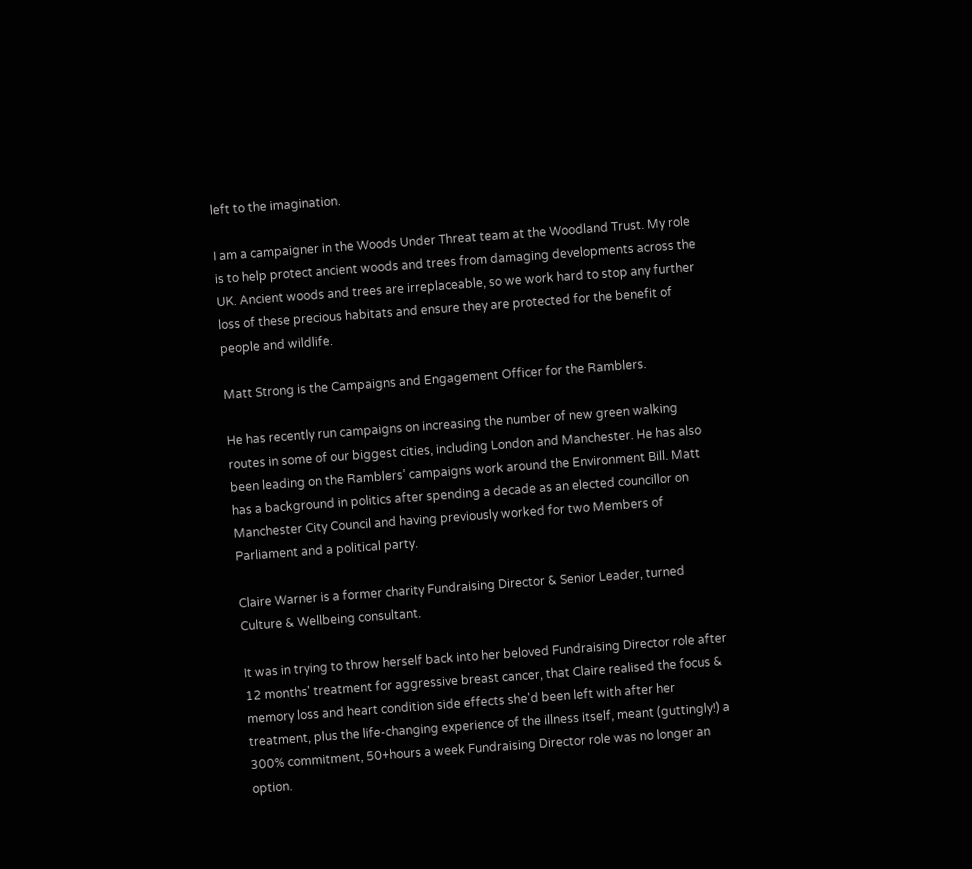left to the imagination.

I am a campaigner in the Woods Under Threat team at the Woodland Trust. My role is to help protect ancient woods and trees from damaging developments across the UK. Ancient woods and trees are irreplaceable, so we work hard to stop any further loss of these precious habitats and ensure they are protected for the benefit of people and wildlife.

Matt Strong is the Campaigns and Engagement Officer for the Ramblers.

He has recently run campaigns on increasing the number of new green walking routes in some of our biggest cities, including London and Manchester. He has also been leading on the Ramblers’ campaigns work around the Environment Bill. Matt has a background in politics after spending a decade as an elected councillor on Manchester City Council and having previously worked for two Members of Parliament and a political party.

Claire Warner is a former charity Fundraising Director & Senior Leader, turned Culture & Wellbeing consultant.

It was in trying to throw herself back into her beloved Fundraising Director role after 12 months' treatment for aggressive breast cancer, that Claire realised the focus & memory loss and heart condition side effects she'd been left with after her treatment, plus the life-changing experience of the illness itself, meant (guttingly!) a 300% commitment, 50+hours a week Fundraising Director role was no longer an option.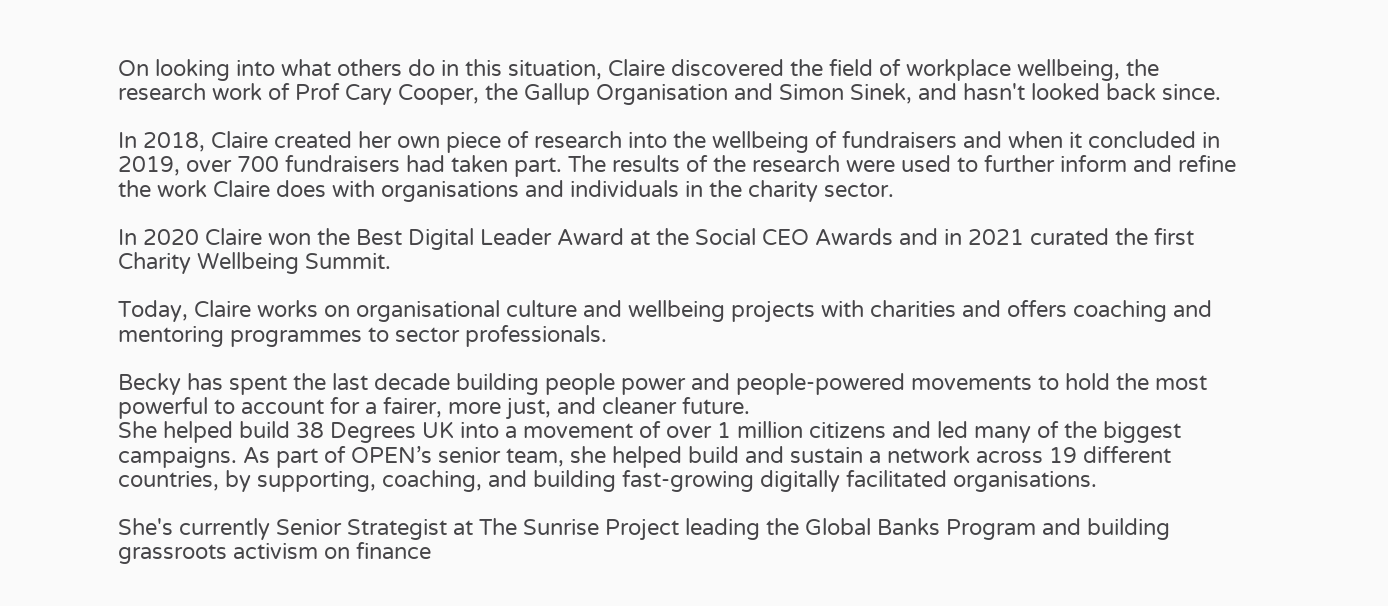On looking into what others do in this situation, Claire discovered the field of workplace wellbeing, the research work of Prof Cary Cooper, the Gallup Organisation and Simon Sinek, and hasn't looked back since.

In 2018, Claire created her own piece of research into the wellbeing of fundraisers and when it concluded in 2019, over 700 fundraisers had taken part. The results of the research were used to further inform and refine the work Claire does with organisations and individuals in the charity sector.

In 2020 Claire won the Best Digital Leader Award at the Social CEO Awards and in 2021 curated the first Charity Wellbeing Summit.

Today, Claire works on organisational culture and wellbeing projects with charities and offers coaching and mentoring programmes to sector professionals.

Becky has spent the last decade building people power and people-powered movements to hold the most powerful to account for a fairer, more just, and cleaner future.
She helped build 38 Degrees UK into a movement of over 1 million citizens and led many of the biggest campaigns. As part of OPEN’s senior team, she helped build and sustain a network across 19 different countries, by supporting, coaching, and building fast-growing digitally facilitated organisations.

She's currently Senior Strategist at The Sunrise Project leading the Global Banks Program and building grassroots activism on finance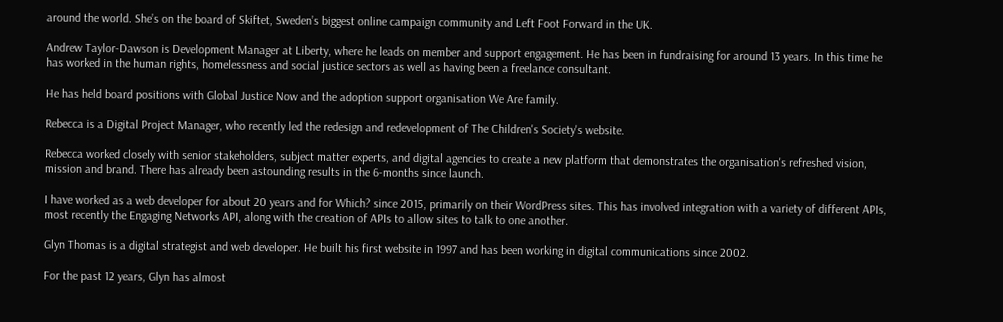around the world. She’s on the board of Skiftet, Sweden’s biggest online campaign community and Left Foot Forward in the UK.

Andrew Taylor-Dawson is Development Manager at Liberty, where he leads on member and support engagement. He has been in fundraising for around 13 years. In this time he has worked in the human rights, homelessness and social justice sectors as well as having been a freelance consultant.

He has held board positions with Global Justice Now and the adoption support organisation We Are family.

Rebecca is a Digital Project Manager, who recently led the redesign and redevelopment of The Children's Society's website.

Rebecca worked closely with senior stakeholders, subject matter experts, and digital agencies to create a new platform that demonstrates the organisation's refreshed vision, mission and brand. There has already been astounding results in the 6-months since launch.

I have worked as a web developer for about 20 years and for Which? since 2015, primarily on their WordPress sites. This has involved integration with a variety of different APIs, most recently the Engaging Networks API, along with the creation of APIs to allow sites to talk to one another.

Glyn Thomas is a digital strategist and web developer. He built his first website in 1997 and has been working in digital communications since 2002.

For the past 12 years, Glyn has almost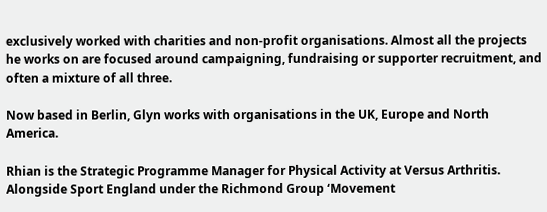exclusively worked with charities and non-profit organisations. Almost all the projects he works on are focused around campaigning, fundraising or supporter recruitment, and often a mixture of all three.

Now based in Berlin, Glyn works with organisations in the UK, Europe and North America.

Rhian is the Strategic Programme Manager for Physical Activity at Versus Arthritis. Alongside Sport England under the Richmond Group ‘Movement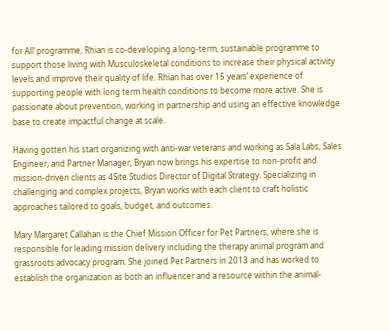for All’ programme, Rhian is co-developing a long-term, sustainable programme to support those living with Musculoskeletal conditions to increase their physical activity levels and improve their quality of life. Rhian has over 15 years’ experience of supporting people with long term health conditions to become more active. She is passionate about prevention, working in partnership and using an effective knowledge base to create impactful change at scale.

Having gotten his start organizing with anti-war veterans and working as Sala Labs, Sales Engineer, and Partner Manager, Bryan now brings his expertise to non-profit and mission-driven clients as 4Site Studios Director of Digital Strategy. Specializing in challenging and complex projects, Bryan works with each client to craft holistic approaches tailored to goals, budget, and outcomes.

Mary Margaret Callahan is the Chief Mission Officer for Pet Partners, where she is responsible for leading mission delivery including the therapy animal program and grassroots advocacy program. She joined Pet Partners in 2013 and has worked to establish the organization as both an influencer and a resource within the animal-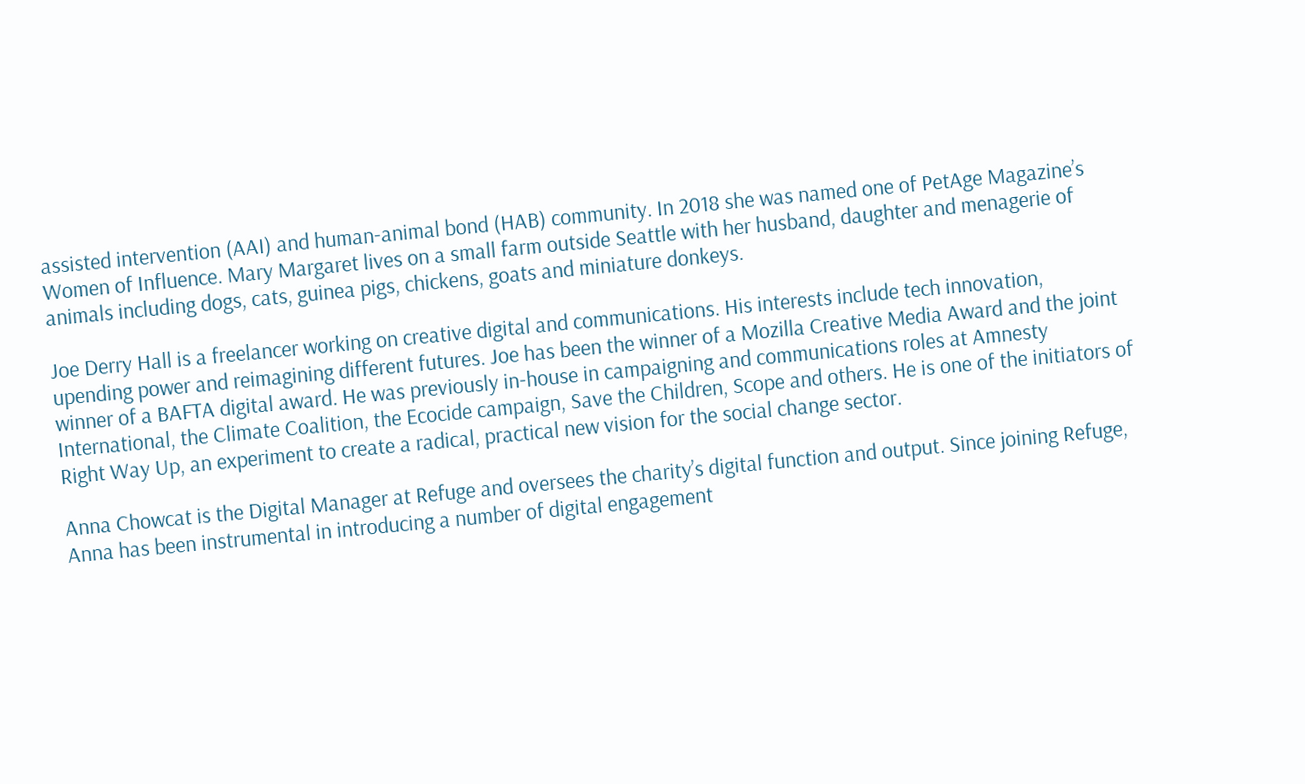assisted intervention (AAI) and human-animal bond (HAB) community. In 2018 she was named one of PetAge Magazine’s Women of Influence. Mary Margaret lives on a small farm outside Seattle with her husband, daughter and menagerie of animals including dogs, cats, guinea pigs, chickens, goats and miniature donkeys.

Joe Derry Hall is a freelancer working on creative digital and communications. His interests include tech innovation, upending power and reimagining different futures. Joe has been the winner of a Mozilla Creative Media Award and the joint winner of a BAFTA digital award. He was previously in-house in campaigning and communications roles at Amnesty International, the Climate Coalition, the Ecocide campaign, Save the Children, Scope and others. He is one of the initiators of Right Way Up, an experiment to create a radical, practical new vision for the social change sector.

Anna Chowcat is the Digital Manager at Refuge and oversees the charity’s digital function and output. Since joining Refuge, Anna has been instrumental in introducing a number of digital engagement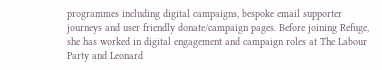programmes including digital campaigns, bespoke email supporter journeys and user friendly donate/campaign pages. Before joining Refuge, she has worked in digital engagement and campaign roles at The Labour Party and Leonard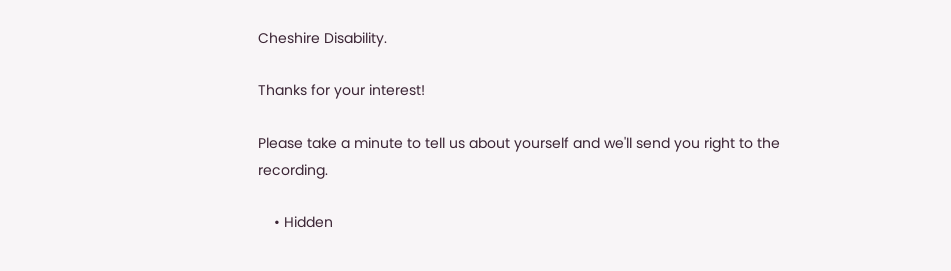Cheshire Disability.

Thanks for your interest!

Please take a minute to tell us about yourself and we'll send you right to the recording.

    • Hidden